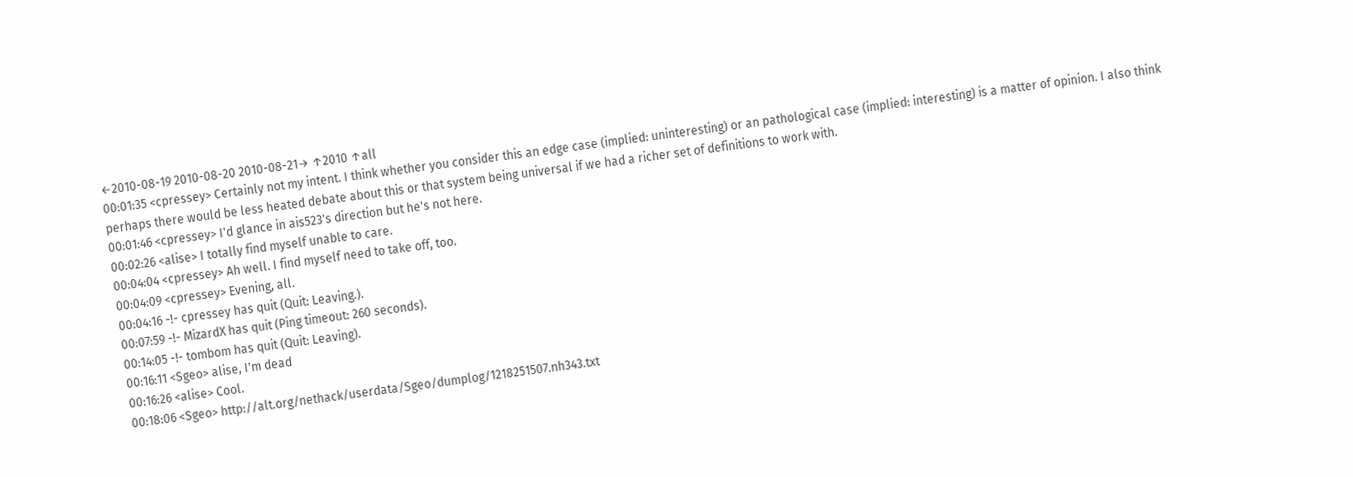←2010-08-19 2010-08-20 2010-08-21→ ↑2010 ↑all
00:01:35 <cpressey> Certainly not my intent. I think whether you consider this an edge case (implied: uninteresting) or an pathological case (implied: interesting) is a matter of opinion. I also think perhaps there would be less heated debate about this or that system being universal if we had a richer set of definitions to work with.
00:01:46 <cpressey> I'd glance in ais523's direction but he's not here.
00:02:26 <alise> I totally find myself unable to care.
00:04:04 <cpressey> Ah well. I find myself need to take off, too.
00:04:09 <cpressey> Evening, all.
00:04:16 -!- cpressey has quit (Quit: Leaving.).
00:07:59 -!- MizardX has quit (Ping timeout: 260 seconds).
00:14:05 -!- tombom has quit (Quit: Leaving).
00:16:11 <Sgeo> alise, I'm dead
00:16:26 <alise> Cool.
00:18:06 <Sgeo> http://alt.org/nethack/userdata/Sgeo/dumplog/1218251507.nh343.txt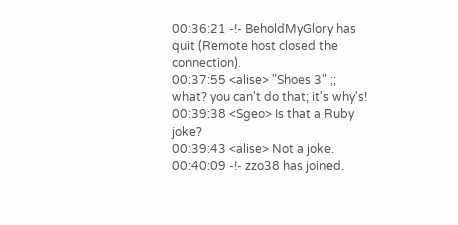00:36:21 -!- BeholdMyGlory has quit (Remote host closed the connection).
00:37:55 <alise> "Shoes 3" ;; what? you can't do that; it's why's!
00:39:38 <Sgeo> Is that a Ruby joke?
00:39:43 <alise> Not a joke.
00:40:09 -!- zzo38 has joined.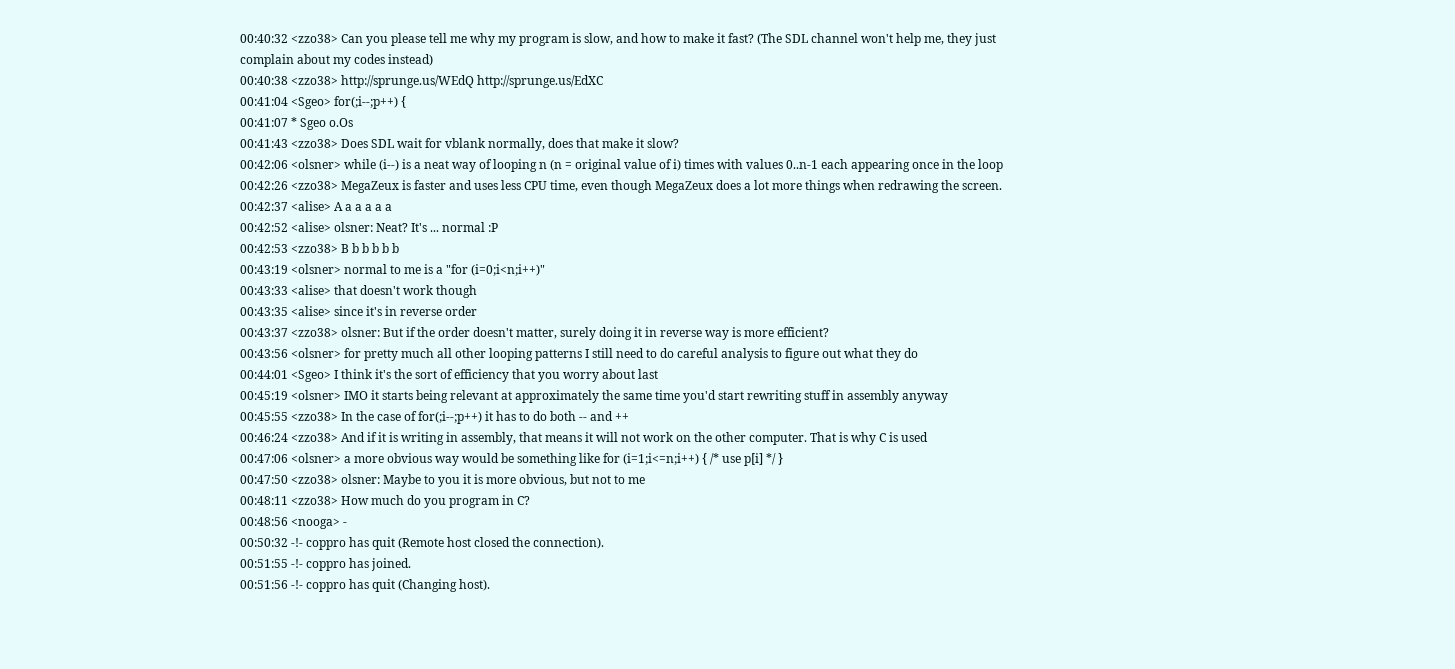00:40:32 <zzo38> Can you please tell me why my program is slow, and how to make it fast? (The SDL channel won't help me, they just complain about my codes instead)
00:40:38 <zzo38> http://sprunge.us/WEdQ http://sprunge.us/EdXC
00:41:04 <Sgeo> for(;i--;p++) {
00:41:07 * Sgeo o.Os
00:41:43 <zzo38> Does SDL wait for vblank normally, does that make it slow?
00:42:06 <olsner> while (i--) is a neat way of looping n (n = original value of i) times with values 0..n-1 each appearing once in the loop
00:42:26 <zzo38> MegaZeux is faster and uses less CPU time, even though MegaZeux does a lot more things when redrawing the screen.
00:42:37 <alise> A a a a a a
00:42:52 <alise> olsner: Neat? It's ... normal :P
00:42:53 <zzo38> B b b b b b
00:43:19 <olsner> normal to me is a "for (i=0;i<n;i++)"
00:43:33 <alise> that doesn't work though
00:43:35 <alise> since it's in reverse order
00:43:37 <zzo38> olsner: But if the order doesn't matter, surely doing it in reverse way is more efficient?
00:43:56 <olsner> for pretty much all other looping patterns I still need to do careful analysis to figure out what they do
00:44:01 <Sgeo> I think it's the sort of efficiency that you worry about last
00:45:19 <olsner> IMO it starts being relevant at approximately the same time you'd start rewriting stuff in assembly anyway
00:45:55 <zzo38> In the case of for(;i--;p++) it has to do both -- and ++
00:46:24 <zzo38> And if it is writing in assembly, that means it will not work on the other computer. That is why C is used
00:47:06 <olsner> a more obvious way would be something like for (i=1;i<=n;i++) { /* use p[i] */ }
00:47:50 <zzo38> olsner: Maybe to you it is more obvious, but not to me
00:48:11 <zzo38> How much do you program in C?
00:48:56 <nooga> -
00:50:32 -!- coppro has quit (Remote host closed the connection).
00:51:55 -!- coppro has joined.
00:51:56 -!- coppro has quit (Changing host).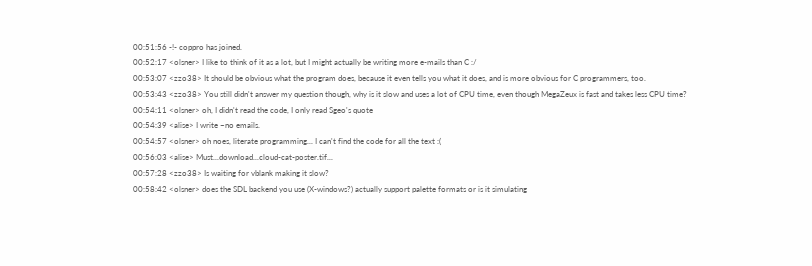00:51:56 -!- coppro has joined.
00:52:17 <olsner> I like to think of it as a lot, but I might actually be writing more e-mails than C :/
00:53:07 <zzo38> It should be obvious what the program does, because it even tells you what it does, and is more obvious for C programmers, too.
00:53:43 <zzo38> You still didn't answer my question though, why is it slow and uses a lot of CPU time, even though MegaZeux is fast and takes less CPU time?
00:54:11 <olsner> oh, I didn't read the code, I only read Sgeo's quote
00:54:39 <alise> I write ~no emails.
00:54:57 <olsner> oh noes, literate programming... I can't find the code for all the text :(
00:56:03 <alise> Must...download...cloud-cat-poster.tif...
00:57:28 <zzo38> Is waiting for vblank making it slow?
00:58:42 <olsner> does the SDL backend you use (X-windows?) actually support palette formats or is it simulating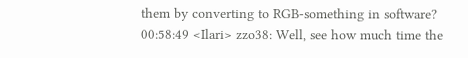them by converting to RGB-something in software?
00:58:49 <Ilari> zzo38: Well, see how much time the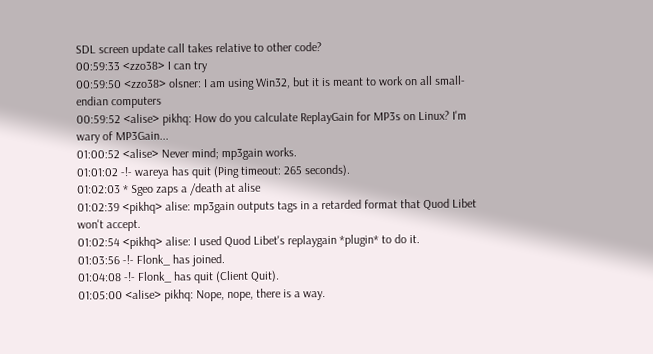SDL screen update call takes relative to other code?
00:59:33 <zzo38> I can try
00:59:50 <zzo38> olsner: I am using Win32, but it is meant to work on all small-endian computers
00:59:52 <alise> pikhq: How do you calculate ReplayGain for MP3s on Linux? I'm wary of MP3Gain...
01:00:52 <alise> Never mind; mp3gain works.
01:01:02 -!- wareya has quit (Ping timeout: 265 seconds).
01:02:03 * Sgeo zaps a /death at alise
01:02:39 <pikhq> alise: mp3gain outputs tags in a retarded format that Quod Libet won't accept.
01:02:54 <pikhq> alise: I used Quod Libet's replaygain *plugin* to do it.
01:03:56 -!- Flonk_ has joined.
01:04:08 -!- Flonk_ has quit (Client Quit).
01:05:00 <alise> pikhq: Nope, nope, there is a way.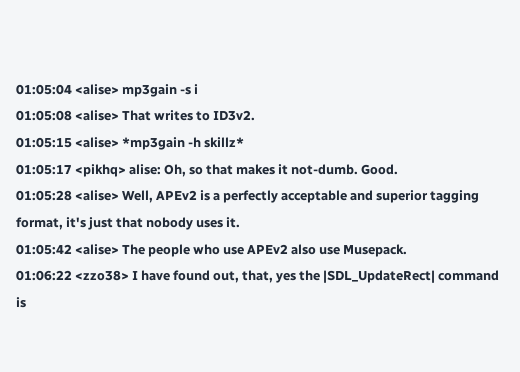01:05:04 <alise> mp3gain -s i
01:05:08 <alise> That writes to ID3v2.
01:05:15 <alise> *mp3gain -h skillz*
01:05:17 <pikhq> alise: Oh, so that makes it not-dumb. Good.
01:05:28 <alise> Well, APEv2 is a perfectly acceptable and superior tagging format, it's just that nobody uses it.
01:05:42 <alise> The people who use APEv2 also use Musepack.
01:06:22 <zzo38> I have found out, that, yes the |SDL_UpdateRect| command is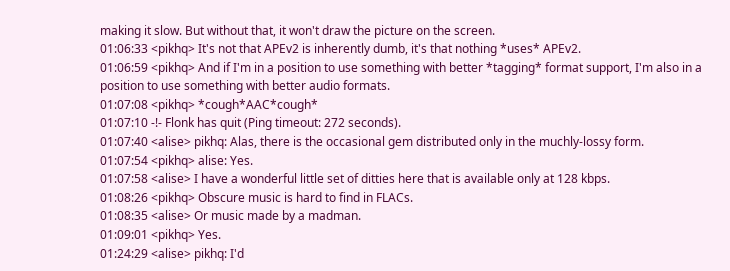making it slow. But without that, it won't draw the picture on the screen.
01:06:33 <pikhq> It's not that APEv2 is inherently dumb, it's that nothing *uses* APEv2.
01:06:59 <pikhq> And if I'm in a position to use something with better *tagging* format support, I'm also in a position to use something with better audio formats.
01:07:08 <pikhq> *cough*AAC*cough*
01:07:10 -!- Flonk has quit (Ping timeout: 272 seconds).
01:07:40 <alise> pikhq: Alas, there is the occasional gem distributed only in the muchly-lossy form.
01:07:54 <pikhq> alise: Yes.
01:07:58 <alise> I have a wonderful little set of ditties here that is available only at 128 kbps.
01:08:26 <pikhq> Obscure music is hard to find in FLACs.
01:08:35 <alise> Or music made by a madman.
01:09:01 <pikhq> Yes.
01:24:29 <alise> pikhq: I'd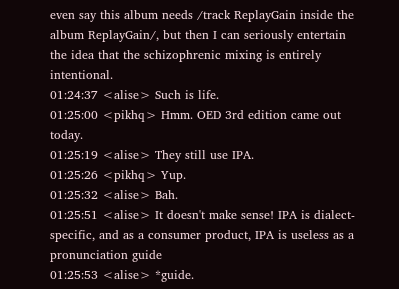even say this album needs /track ReplayGain inside the album ReplayGain/, but then I can seriously entertain the idea that the schizophrenic mixing is entirely intentional.
01:24:37 <alise> Such is life.
01:25:00 <pikhq> Hmm. OED 3rd edition came out today.
01:25:19 <alise> They still use IPA.
01:25:26 <pikhq> Yup.
01:25:32 <alise> Bah.
01:25:51 <alise> It doesn't make sense! IPA is dialect-specific, and as a consumer product, IPA is useless as a pronunciation guide
01:25:53 <alise> *guide.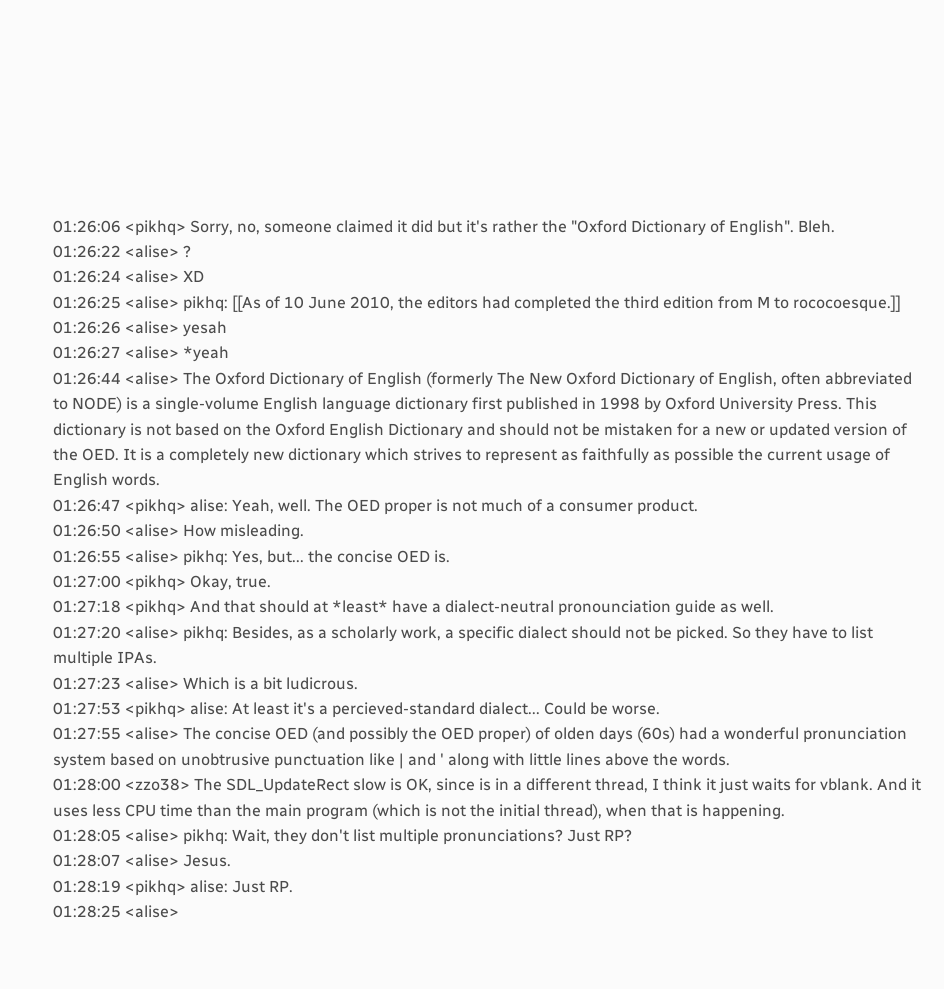01:26:06 <pikhq> Sorry, no, someone claimed it did but it's rather the "Oxford Dictionary of English". Bleh.
01:26:22 <alise> ?
01:26:24 <alise> XD
01:26:25 <alise> pikhq: [[As of 10 June 2010, the editors had completed the third edition from M to rococoesque.]]
01:26:26 <alise> yesah
01:26:27 <alise> *yeah
01:26:44 <alise> The Oxford Dictionary of English (formerly The New Oxford Dictionary of English, often abbreviated to NODE) is a single-volume English language dictionary first published in 1998 by Oxford University Press. This dictionary is not based on the Oxford English Dictionary and should not be mistaken for a new or updated version of the OED. It is a completely new dictionary which strives to represent as faithfully as possible the current usage of English words.
01:26:47 <pikhq> alise: Yeah, well. The OED proper is not much of a consumer product.
01:26:50 <alise> How misleading.
01:26:55 <alise> pikhq: Yes, but... the concise OED is.
01:27:00 <pikhq> Okay, true.
01:27:18 <pikhq> And that should at *least* have a dialect-neutral pronounciation guide as well.
01:27:20 <alise> pikhq: Besides, as a scholarly work, a specific dialect should not be picked. So they have to list multiple IPAs.
01:27:23 <alise> Which is a bit ludicrous.
01:27:53 <pikhq> alise: At least it's a percieved-standard dialect... Could be worse.
01:27:55 <alise> The concise OED (and possibly the OED proper) of olden days (60s) had a wonderful pronunciation system based on unobtrusive punctuation like | and ' along with little lines above the words.
01:28:00 <zzo38> The SDL_UpdateRect slow is OK, since is in a different thread, I think it just waits for vblank. And it uses less CPU time than the main program (which is not the initial thread), when that is happening.
01:28:05 <alise> pikhq: Wait, they don't list multiple pronunciations? Just RP?
01:28:07 <alise> Jesus.
01:28:19 <pikhq> alise: Just RP.
01:28:25 <alise>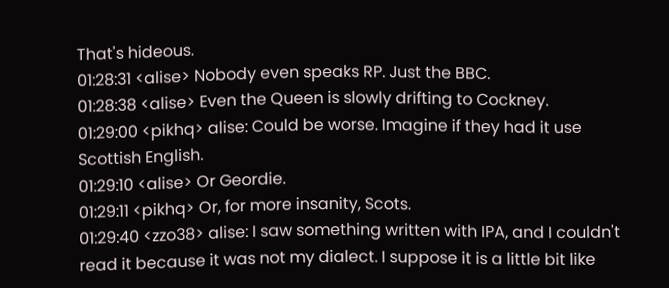That's hideous.
01:28:31 <alise> Nobody even speaks RP. Just the BBC.
01:28:38 <alise> Even the Queen is slowly drifting to Cockney.
01:29:00 <pikhq> alise: Could be worse. Imagine if they had it use Scottish English.
01:29:10 <alise> Or Geordie.
01:29:11 <pikhq> Or, for more insanity, Scots.
01:29:40 <zzo38> alise: I saw something written with IPA, and I couldn't read it because it was not my dialect. I suppose it is a little bit like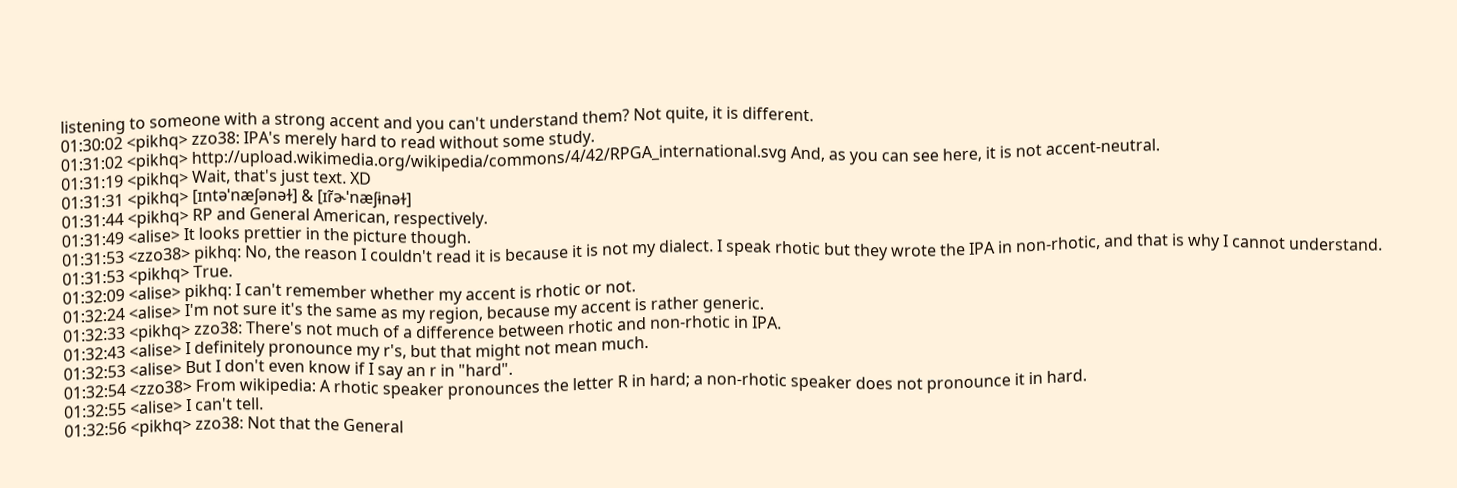listening to someone with a strong accent and you can't understand them? Not quite, it is different.
01:30:02 <pikhq> zzo38: IPA's merely hard to read without some study.
01:31:02 <pikhq> http://upload.wikimedia.org/wikipedia/commons/4/42/RPGA_international.svg And, as you can see here, it is not accent-neutral.
01:31:19 <pikhq> Wait, that's just text. XD
01:31:31 <pikhq> [ɪntəˈnæʃənəɫ] & [ɪɾ̃ɚˈnæʃɨnəɫ]
01:31:44 <pikhq> RP and General American, respectively.
01:31:49 <alise> It looks prettier in the picture though.
01:31:53 <zzo38> pikhq: No, the reason I couldn't read it is because it is not my dialect. I speak rhotic but they wrote the IPA in non-rhotic, and that is why I cannot understand.
01:31:53 <pikhq> True.
01:32:09 <alise> pikhq: I can't remember whether my accent is rhotic or not.
01:32:24 <alise> I'm not sure it's the same as my region, because my accent is rather generic.
01:32:33 <pikhq> zzo38: There's not much of a difference between rhotic and non-rhotic in IPA.
01:32:43 <alise> I definitely pronounce my r's, but that might not mean much.
01:32:53 <alise> But I don't even know if I say an r in "hard".
01:32:54 <zzo38> From wikipedia: A rhotic speaker pronounces the letter R in hard; a non-rhotic speaker does not pronounce it in hard.
01:32:55 <alise> I can't tell.
01:32:56 <pikhq> zzo38: Not that the General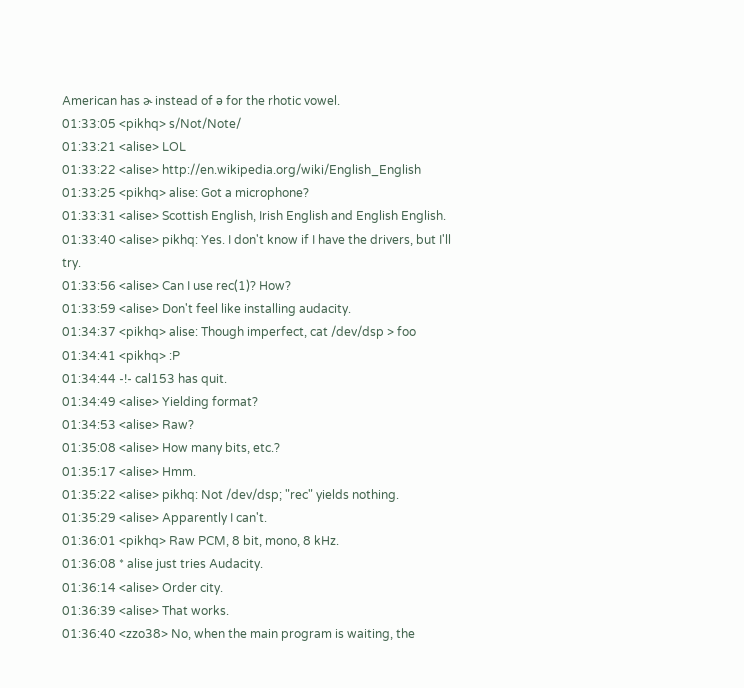American has ɚ instead of ə for the rhotic vowel.
01:33:05 <pikhq> s/Not/Note/
01:33:21 <alise> LOL
01:33:22 <alise> http://en.wikipedia.org/wiki/English_English
01:33:25 <pikhq> alise: Got a microphone?
01:33:31 <alise> Scottish English, Irish English and English English.
01:33:40 <alise> pikhq: Yes. I don't know if I have the drivers, but I'll try.
01:33:56 <alise> Can I use rec(1)? How?
01:33:59 <alise> Don't feel like installing audacity.
01:34:37 <pikhq> alise: Though imperfect, cat /dev/dsp > foo
01:34:41 <pikhq> :P
01:34:44 -!- cal153 has quit.
01:34:49 <alise> Yielding format?
01:34:53 <alise> Raw?
01:35:08 <alise> How many bits, etc.?
01:35:17 <alise> Hmm.
01:35:22 <alise> pikhq: Not /dev/dsp; "rec" yields nothing.
01:35:29 <alise> Apparently I can't.
01:36:01 <pikhq> Raw PCM, 8 bit, mono, 8 kHz.
01:36:08 * alise just tries Audacity.
01:36:14 <alise> Order city.
01:36:39 <alise> That works.
01:36:40 <zzo38> No, when the main program is waiting, the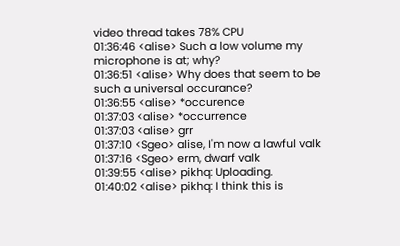video thread takes 78% CPU
01:36:46 <alise> Such a low volume my microphone is at; why?
01:36:51 <alise> Why does that seem to be such a universal occurance?
01:36:55 <alise> *occurence
01:37:03 <alise> *occurrence
01:37:03 <alise> grr
01:37:10 <Sgeo> alise, I'm now a lawful valk
01:37:16 <Sgeo> erm, dwarf valk
01:39:55 <alise> pikhq: Uploading.
01:40:02 <alise> pikhq: I think this is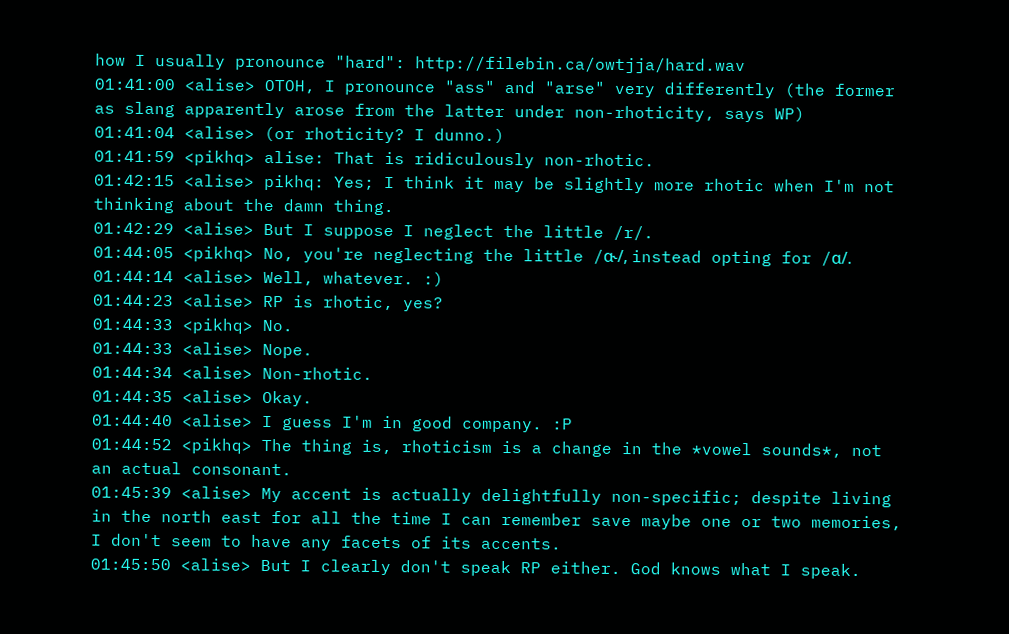how I usually pronounce "hard": http://filebin.ca/owtjja/hard.wav
01:41:00 <alise> OTOH, I pronounce "ass" and "arse" very differently (the former as slang apparently arose from the latter under non-rhoticity, says WP)
01:41:04 <alise> (or rhoticity? I dunno.)
01:41:59 <pikhq> alise: That is ridiculously non-rhotic.
01:42:15 <alise> pikhq: Yes; I think it may be slightly more rhotic when I'm not thinking about the damn thing.
01:42:29 <alise> But I suppose I neglect the little /r/.
01:44:05 <pikhq> No, you're neglecting the little /ɑ˞/, instead opting for /ɑ/.
01:44:14 <alise> Well, whatever. :)
01:44:23 <alise> RP is rhotic, yes?
01:44:33 <pikhq> No.
01:44:33 <alise> Nope.
01:44:34 <alise> Non-rhotic.
01:44:35 <alise> Okay.
01:44:40 <alise> I guess I'm in good company. :P
01:44:52 <pikhq> The thing is, rhoticism is a change in the *vowel sounds*, not an actual consonant.
01:45:39 <alise> My accent is actually delightfully non-specific; despite living in the north east for all the time I can remember save maybe one or two memories, I don't seem to have any facets of its accents.
01:45:50 <alise> But I clearly don't speak RP either. God knows what I speak.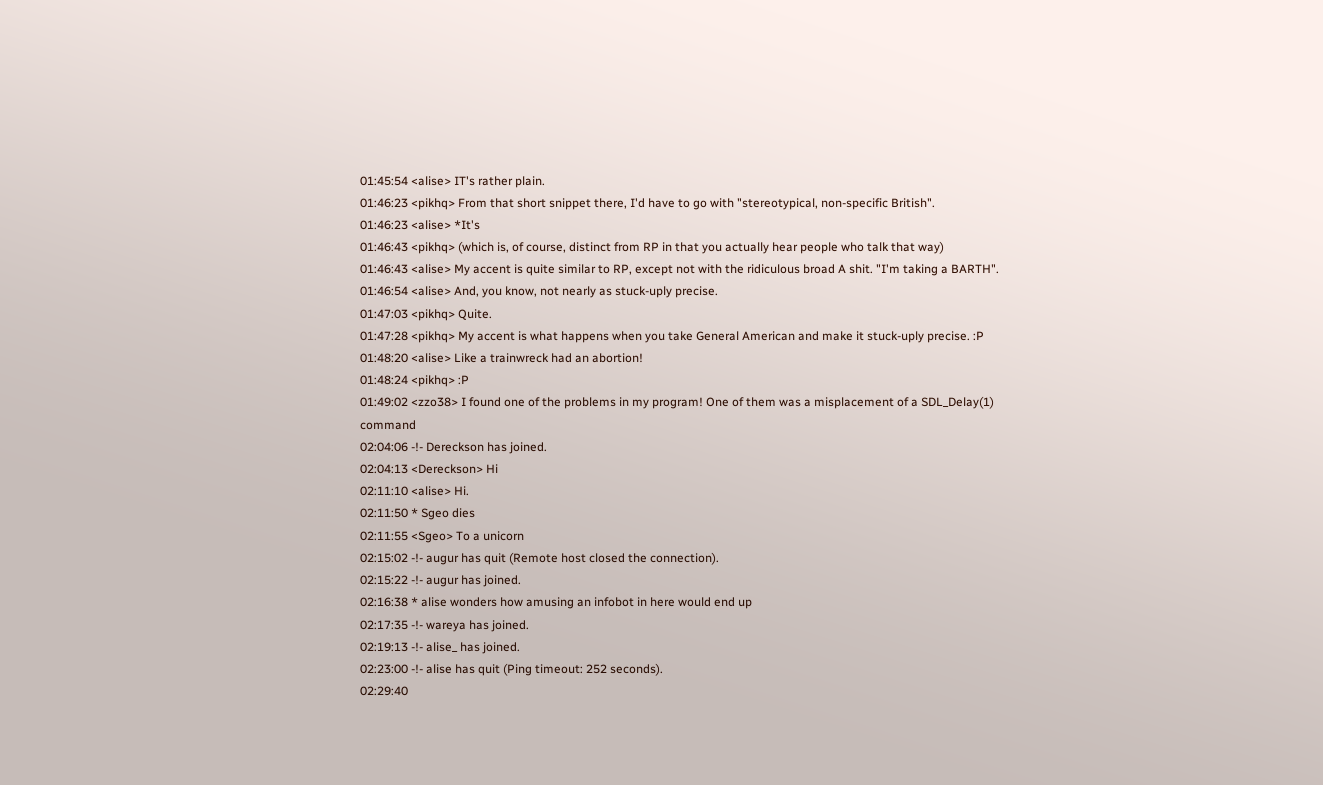01:45:54 <alise> IT's rather plain.
01:46:23 <pikhq> From that short snippet there, I'd have to go with "stereotypical, non-specific British".
01:46:23 <alise> *It's
01:46:43 <pikhq> (which is, of course, distinct from RP in that you actually hear people who talk that way)
01:46:43 <alise> My accent is quite similar to RP, except not with the ridiculous broad A shit. "I'm taking a BARTH".
01:46:54 <alise> And, you know, not nearly as stuck-uply precise.
01:47:03 <pikhq> Quite.
01:47:28 <pikhq> My accent is what happens when you take General American and make it stuck-uply precise. :P
01:48:20 <alise> Like a trainwreck had an abortion!
01:48:24 <pikhq> :P
01:49:02 <zzo38> I found one of the problems in my program! One of them was a misplacement of a SDL_Delay(1) command
02:04:06 -!- Dereckson has joined.
02:04:13 <Dereckson> Hi
02:11:10 <alise> Hi.
02:11:50 * Sgeo dies
02:11:55 <Sgeo> To a unicorn
02:15:02 -!- augur has quit (Remote host closed the connection).
02:15:22 -!- augur has joined.
02:16:38 * alise wonders how amusing an infobot in here would end up
02:17:35 -!- wareya has joined.
02:19:13 -!- alise_ has joined.
02:23:00 -!- alise has quit (Ping timeout: 252 seconds).
02:29:40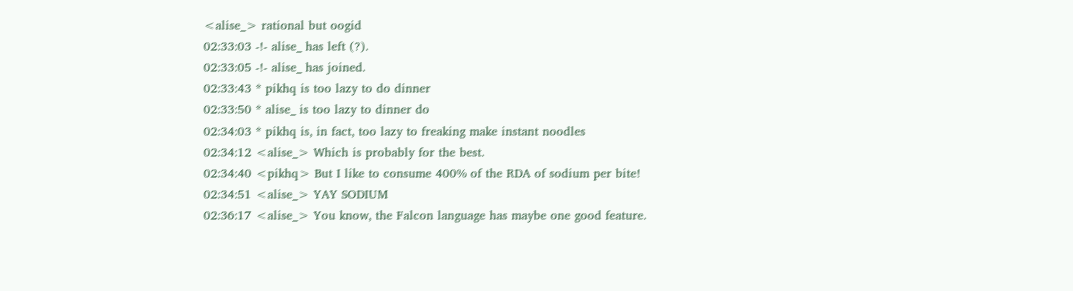<alise_> rational but oogid
02:33:03 -!- alise_ has left (?).
02:33:05 -!- alise_ has joined.
02:33:43 * pikhq is too lazy to do dinner
02:33:50 * alise_ is too lazy to dinner do
02:34:03 * pikhq is, in fact, too lazy to freaking make instant noodles
02:34:12 <alise_> Which is probably for the best.
02:34:40 <pikhq> But I like to consume 400% of the RDA of sodium per bite!
02:34:51 <alise_> YAY SODIUM
02:36:17 <alise_> You know, the Falcon language has maybe one good feature.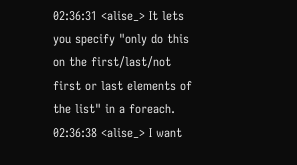02:36:31 <alise_> It lets you specify "only do this on the first/last/not first or last elements of the list" in a foreach.
02:36:38 <alise_> I want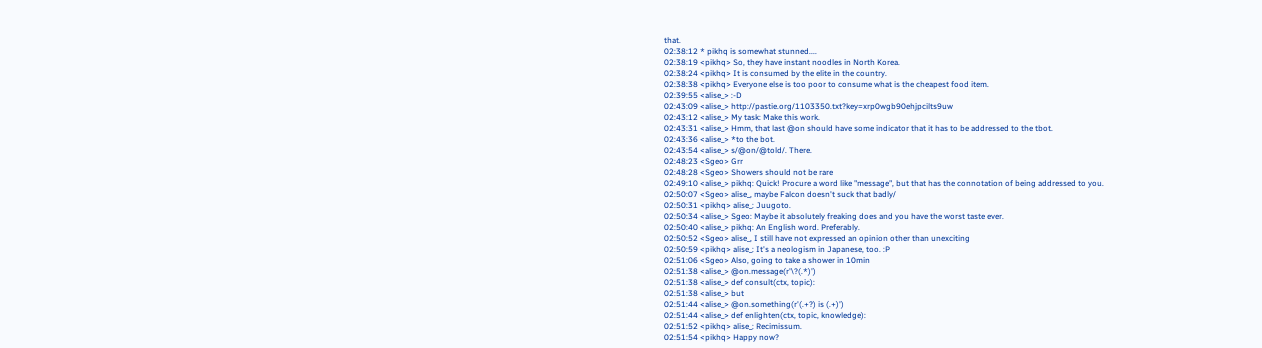that.
02:38:12 * pikhq is somewhat stunned....
02:38:19 <pikhq> So, they have instant noodles in North Korea.
02:38:24 <pikhq> It is consumed by the elite in the country.
02:38:38 <pikhq> Everyone else is too poor to consume what is the cheapest food item.
02:39:55 <alise_> :-D
02:43:09 <alise_> http://pastie.org/1103350.txt?key=xrp0wgb90ehjpcilts9uw
02:43:12 <alise_> My task: Make this work.
02:43:31 <alise_> Hmm, that last @on should have some indicator that it has to be addressed to the tbot.
02:43:36 <alise_> *to the bot.
02:43:54 <alise_> s/@on/@told/. There.
02:48:23 <Sgeo> Grr
02:48:28 <Sgeo> Showers should not be rare
02:49:10 <alise_> pikhq: Quick! Procure a word like "message", but that has the connotation of being addressed to you.
02:50:07 <Sgeo> alise_, maybe Falcon doesn't suck that badly/
02:50:31 <pikhq> alise_: Juugoto.
02:50:34 <alise_> Sgeo: Maybe it absolutely freaking does and you have the worst taste ever.
02:50:40 <alise_> pikhq: An English word. Preferably.
02:50:52 <Sgeo> alise_, I still have not expressed an opinion other than unexciting
02:50:59 <pikhq> alise_: It's a neologism in Japanese, too. :P
02:51:06 <Sgeo> Also, going to take a shower in 10min
02:51:38 <alise_> @on.message(r'\?(.*)')
02:51:38 <alise_> def consult(ctx, topic):
02:51:38 <alise_> but
02:51:44 <alise_> @on.something(r'(.+?) is (.+)')
02:51:44 <alise_> def enlighten(ctx, topic, knowledge):
02:51:52 <pikhq> alise_: Recimissum.
02:51:54 <pikhq> Happy now?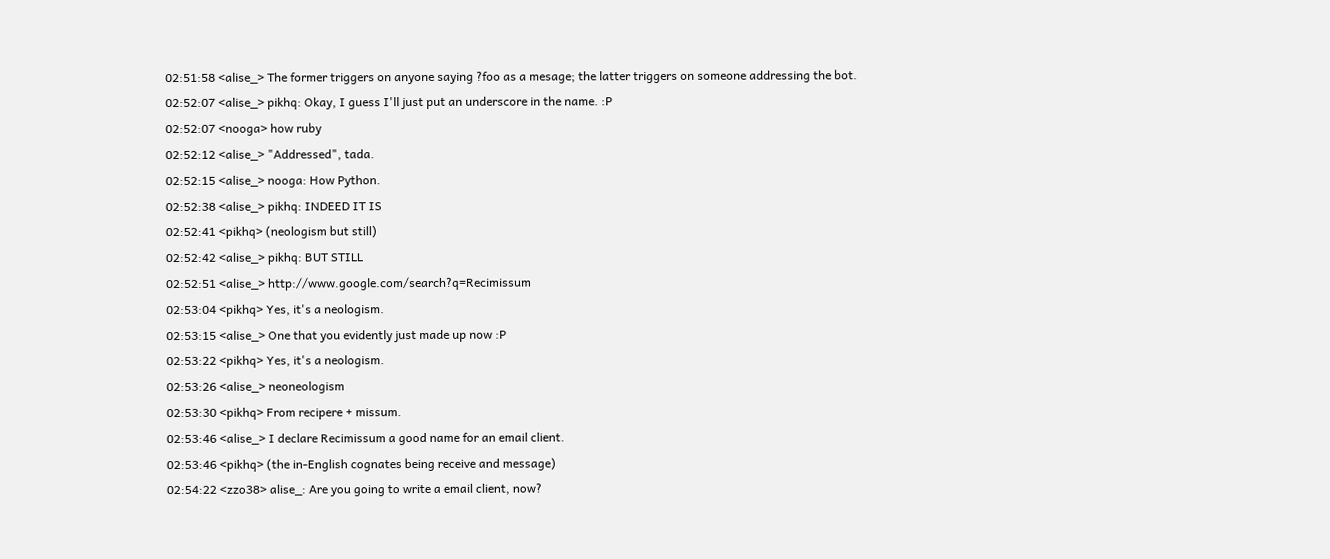02:51:58 <alise_> The former triggers on anyone saying ?foo as a mesage; the latter triggers on someone addressing the bot.
02:52:07 <alise_> pikhq: Okay, I guess I'll just put an underscore in the name. :P
02:52:07 <nooga> how ruby
02:52:12 <alise_> "Addressed", tada.
02:52:15 <alise_> nooga: How Python.
02:52:38 <alise_> pikhq: INDEED IT IS
02:52:41 <pikhq> (neologism but still)
02:52:42 <alise_> pikhq: BUT STILL
02:52:51 <alise_> http://www.google.com/search?q=Recimissum
02:53:04 <pikhq> Yes, it's a neologism.
02:53:15 <alise_> One that you evidently just made up now :P
02:53:22 <pikhq> Yes, it's a neologism.
02:53:26 <alise_> neoneologism
02:53:30 <pikhq> From recipere + missum.
02:53:46 <alise_> I declare Recimissum a good name for an email client.
02:53:46 <pikhq> (the in-English cognates being receive and message)
02:54:22 <zzo38> alise_: Are you going to write a email client, now?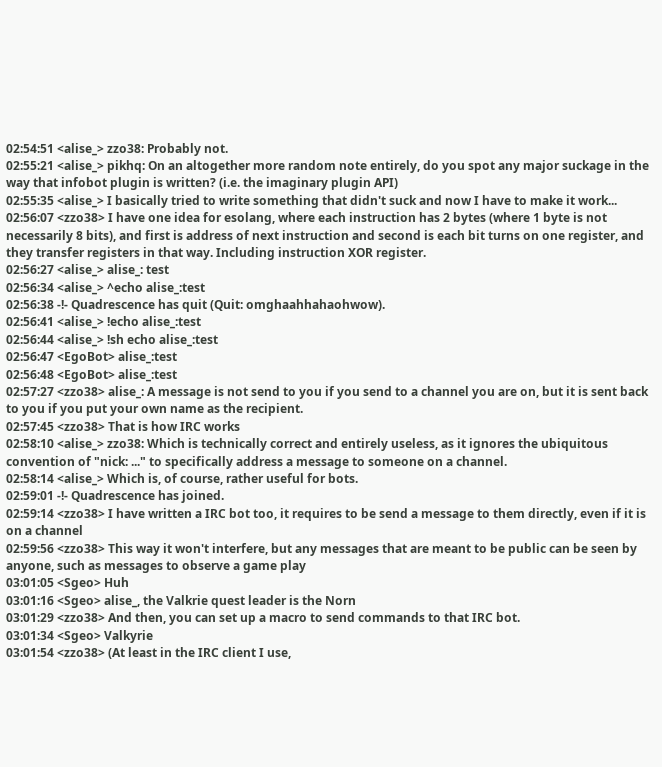02:54:51 <alise_> zzo38: Probably not.
02:55:21 <alise_> pikhq: On an altogether more random note entirely, do you spot any major suckage in the way that infobot plugin is written? (i.e. the imaginary plugin API)
02:55:35 <alise_> I basically tried to write something that didn't suck and now I have to make it work...
02:56:07 <zzo38> I have one idea for esolang, where each instruction has 2 bytes (where 1 byte is not necessarily 8 bits), and first is address of next instruction and second is each bit turns on one register, and they transfer registers in that way. Including instruction XOR register.
02:56:27 <alise_> alise_: test
02:56:34 <alise_> ^echo alise_:test
02:56:38 -!- Quadrescence has quit (Quit: omghaahhahaohwow).
02:56:41 <alise_> !echo alise_:test
02:56:44 <alise_> !sh echo alise_:test
02:56:47 <EgoBot> alise_:test
02:56:48 <EgoBot> alise_:test
02:57:27 <zzo38> alise_: A message is not send to you if you send to a channel you are on, but it is sent back to you if you put your own name as the recipient.
02:57:45 <zzo38> That is how IRC works
02:58:10 <alise_> zzo38: Which is technically correct and entirely useless, as it ignores the ubiquitous convention of "nick: ..." to specifically address a message to someone on a channel.
02:58:14 <alise_> Which is, of course, rather useful for bots.
02:59:01 -!- Quadrescence has joined.
02:59:14 <zzo38> I have written a IRC bot too, it requires to be send a message to them directly, even if it is on a channel
02:59:56 <zzo38> This way it won't interfere, but any messages that are meant to be public can be seen by anyone, such as messages to observe a game play
03:01:05 <Sgeo> Huh
03:01:16 <Sgeo> alise_, the Valkrie quest leader is the Norn
03:01:29 <zzo38> And then, you can set up a macro to send commands to that IRC bot.
03:01:34 <Sgeo> Valkyrie
03:01:54 <zzo38> (At least in the IRC client I use,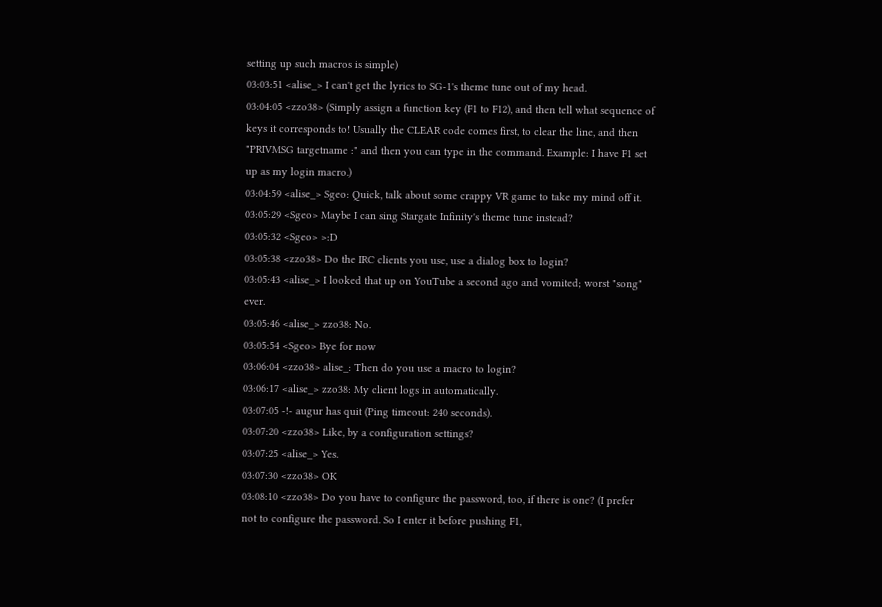setting up such macros is simple)
03:03:51 <alise_> I can't get the lyrics to SG-1's theme tune out of my head.
03:04:05 <zzo38> (Simply assign a function key (F1 to F12), and then tell what sequence of keys it corresponds to! Usually the CLEAR code comes first, to clear the line, and then "PRIVMSG targetname :" and then you can type in the command. Example: I have F1 set up as my login macro.)
03:04:59 <alise_> Sgeo: Quick, talk about some crappy VR game to take my mind off it.
03:05:29 <Sgeo> Maybe I can sing Stargate Infinity's theme tune instead?
03:05:32 <Sgeo> >:D
03:05:38 <zzo38> Do the IRC clients you use, use a dialog box to login?
03:05:43 <alise_> I looked that up on YouTube a second ago and vomited; worst "song" ever.
03:05:46 <alise_> zzo38: No.
03:05:54 <Sgeo> Bye for now
03:06:04 <zzo38> alise_: Then do you use a macro to login?
03:06:17 <alise_> zzo38: My client logs in automatically.
03:07:05 -!- augur has quit (Ping timeout: 240 seconds).
03:07:20 <zzo38> Like, by a configuration settings?
03:07:25 <alise_> Yes.
03:07:30 <zzo38> OK
03:08:10 <zzo38> Do you have to configure the password, too, if there is one? (I prefer not to configure the password. So I enter it before pushing F1,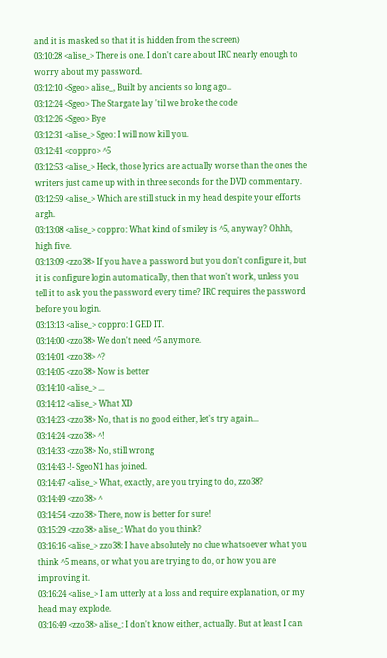and it is masked so that it is hidden from the screen)
03:10:28 <alise_> There is one. I don't care about IRC nearly enough to worry about my password.
03:12:10 <Sgeo> alise_, Built by ancients so long ago..
03:12:24 <Sgeo> The Stargate lay 'til we broke the code
03:12:26 <Sgeo> Bye
03:12:31 <alise_> Sgeo: I will now kill you.
03:12:41 <coppro> ^5
03:12:53 <alise_> Heck, those lyrics are actually worse than the ones the writers just came up with in three seconds for the DVD commentary.
03:12:59 <alise_> Which are still stuck in my head despite your efforts argh.
03:13:08 <alise_> coppro: What kind of smiley is ^5, anyway? Ohhh, high five.
03:13:09 <zzo38> If you have a password but you don't configure it, but it is configure login automatically, then that won't work, unless you tell it to ask you the password every time? IRC requires the password before you login.
03:13:13 <alise_> coppro: I GED IT.
03:14:00 <zzo38> We don't need ^5 anymore.
03:14:01 <zzo38> ^?
03:14:05 <zzo38> Now is better
03:14:10 <alise_> ...
03:14:12 <alise_> What XD
03:14:23 <zzo38> No, that is no good either, let's try again...
03:14:24 <zzo38> ^!
03:14:33 <zzo38> No, still wrong
03:14:43 -!- SgeoN1 has joined.
03:14:47 <alise_> What, exactly, are you trying to do, zzo38?
03:14:49 <zzo38> ^
03:14:54 <zzo38> There, now is better for sure!
03:15:29 <zzo38> alise_: What do you think?
03:16:16 <alise_> zzo38: I have absolutely no clue whatsoever what you think ^5 means, or what you are trying to do, or how you are improving it.
03:16:24 <alise_> I am utterly at a loss and require explanation, or my head may explode.
03:16:49 <zzo38> alise_: I don't know either, actually. But at least I can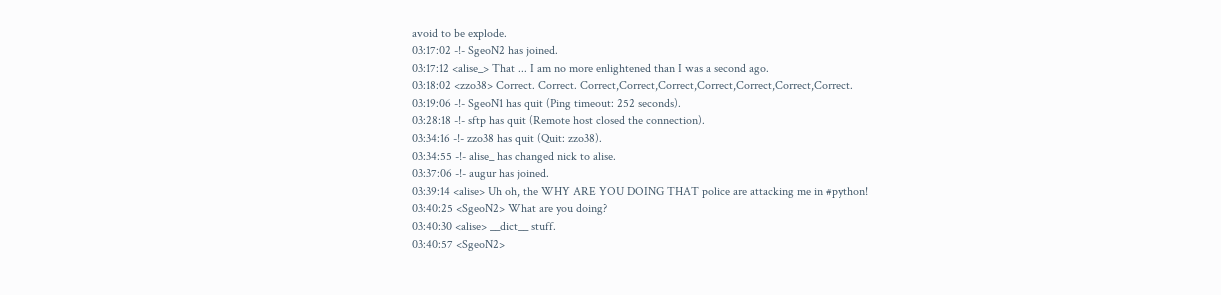avoid to be explode.
03:17:02 -!- SgeoN2 has joined.
03:17:12 <alise_> That ... I am no more enlightened than I was a second ago.
03:18:02 <zzo38> Correct. Correct. Correct,Correct,Correct,Correct,Correct,Correct,Correct.
03:19:06 -!- SgeoN1 has quit (Ping timeout: 252 seconds).
03:28:18 -!- sftp has quit (Remote host closed the connection).
03:34:16 -!- zzo38 has quit (Quit: zzo38).
03:34:55 -!- alise_ has changed nick to alise.
03:37:06 -!- augur has joined.
03:39:14 <alise> Uh oh, the WHY ARE YOU DOING THAT police are attacking me in #python!
03:40:25 <SgeoN2> What are you doing?
03:40:30 <alise> __dict__ stuff.
03:40:57 <SgeoN2>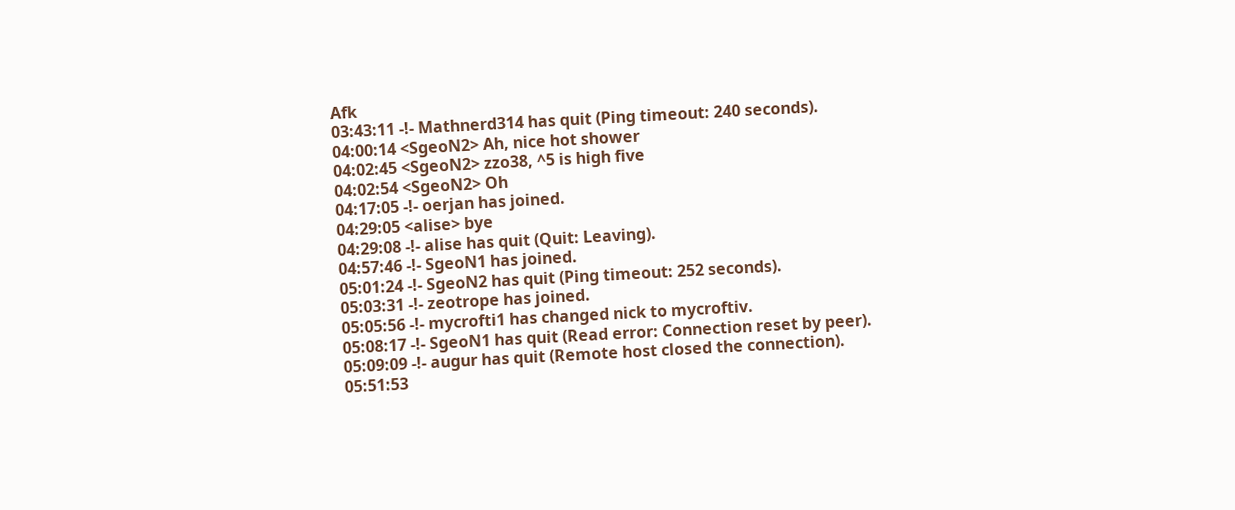Afk
03:43:11 -!- Mathnerd314 has quit (Ping timeout: 240 seconds).
04:00:14 <SgeoN2> Ah, nice hot shower
04:02:45 <SgeoN2> zzo38, ^5 is high five
04:02:54 <SgeoN2> Oh
04:17:05 -!- oerjan has joined.
04:29:05 <alise> bye
04:29:08 -!- alise has quit (Quit: Leaving).
04:57:46 -!- SgeoN1 has joined.
05:01:24 -!- SgeoN2 has quit (Ping timeout: 252 seconds).
05:03:31 -!- zeotrope has joined.
05:05:56 -!- mycrofti1 has changed nick to mycroftiv.
05:08:17 -!- SgeoN1 has quit (Read error: Connection reset by peer).
05:09:09 -!- augur has quit (Remote host closed the connection).
05:51:53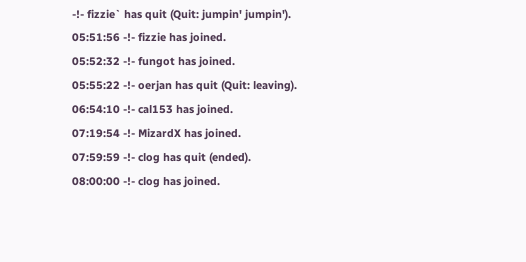-!- fizzie` has quit (Quit: jumpin' jumpin').
05:51:56 -!- fizzie has joined.
05:52:32 -!- fungot has joined.
05:55:22 -!- oerjan has quit (Quit: leaving).
06:54:10 -!- cal153 has joined.
07:19:54 -!- MizardX has joined.
07:59:59 -!- clog has quit (ended).
08:00:00 -!- clog has joined.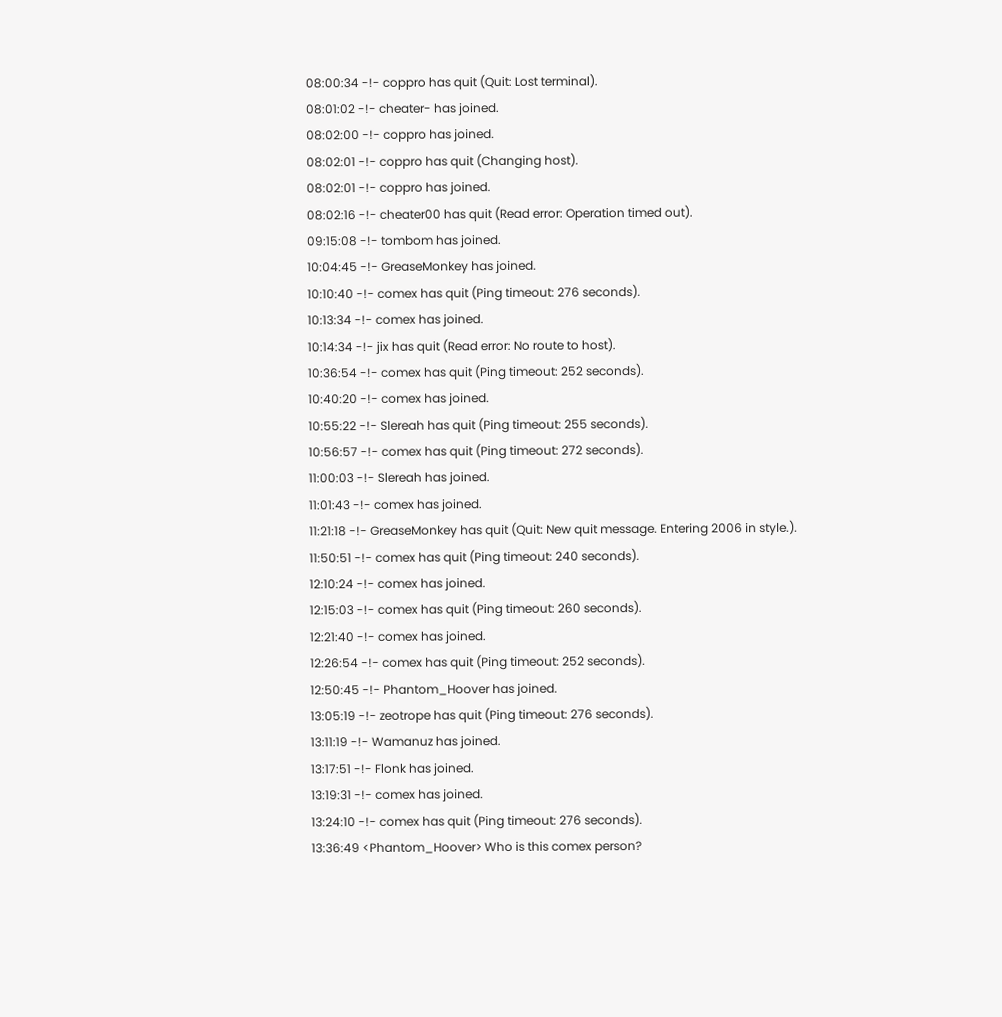08:00:34 -!- coppro has quit (Quit: Lost terminal).
08:01:02 -!- cheater- has joined.
08:02:00 -!- coppro has joined.
08:02:01 -!- coppro has quit (Changing host).
08:02:01 -!- coppro has joined.
08:02:16 -!- cheater00 has quit (Read error: Operation timed out).
09:15:08 -!- tombom has joined.
10:04:45 -!- GreaseMonkey has joined.
10:10:40 -!- comex has quit (Ping timeout: 276 seconds).
10:13:34 -!- comex has joined.
10:14:34 -!- jix has quit (Read error: No route to host).
10:36:54 -!- comex has quit (Ping timeout: 252 seconds).
10:40:20 -!- comex has joined.
10:55:22 -!- Slereah has quit (Ping timeout: 255 seconds).
10:56:57 -!- comex has quit (Ping timeout: 272 seconds).
11:00:03 -!- Slereah has joined.
11:01:43 -!- comex has joined.
11:21:18 -!- GreaseMonkey has quit (Quit: New quit message. Entering 2006 in style.).
11:50:51 -!- comex has quit (Ping timeout: 240 seconds).
12:10:24 -!- comex has joined.
12:15:03 -!- comex has quit (Ping timeout: 260 seconds).
12:21:40 -!- comex has joined.
12:26:54 -!- comex has quit (Ping timeout: 252 seconds).
12:50:45 -!- Phantom_Hoover has joined.
13:05:19 -!- zeotrope has quit (Ping timeout: 276 seconds).
13:11:19 -!- Wamanuz has joined.
13:17:51 -!- Flonk has joined.
13:19:31 -!- comex has joined.
13:24:10 -!- comex has quit (Ping timeout: 276 seconds).
13:36:49 <Phantom_Hoover> Who is this comex person?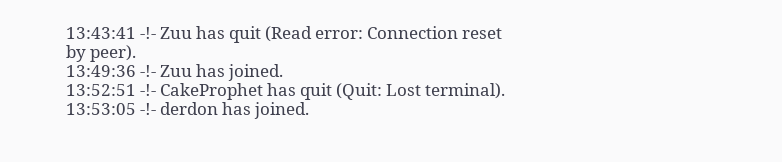13:43:41 -!- Zuu has quit (Read error: Connection reset by peer).
13:49:36 -!- Zuu has joined.
13:52:51 -!- CakeProphet has quit (Quit: Lost terminal).
13:53:05 -!- derdon has joined.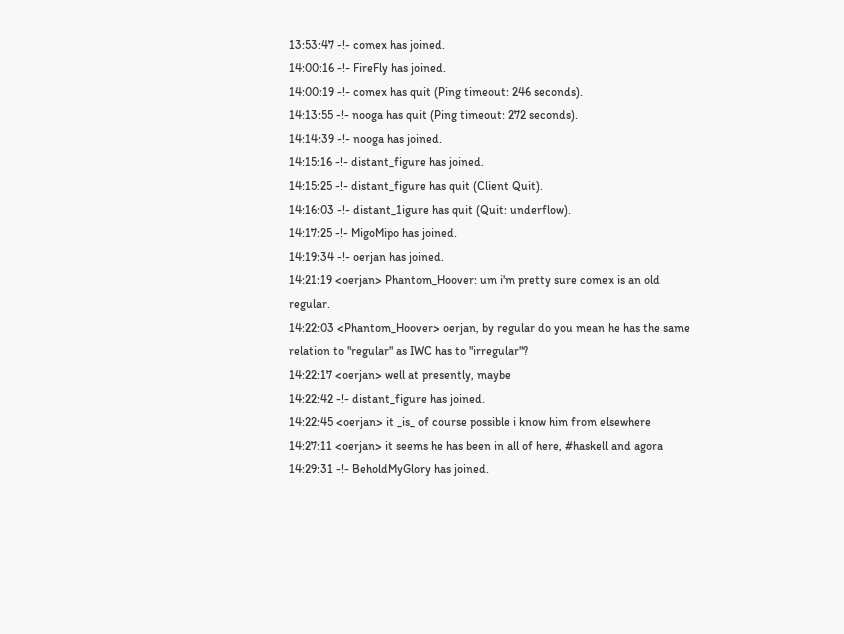13:53:47 -!- comex has joined.
14:00:16 -!- FireFly has joined.
14:00:19 -!- comex has quit (Ping timeout: 246 seconds).
14:13:55 -!- nooga has quit (Ping timeout: 272 seconds).
14:14:39 -!- nooga has joined.
14:15:16 -!- distant_figure has joined.
14:15:25 -!- distant_figure has quit (Client Quit).
14:16:03 -!- distant_1igure has quit (Quit: underflow).
14:17:25 -!- MigoMipo has joined.
14:19:34 -!- oerjan has joined.
14:21:19 <oerjan> Phantom_Hoover: um i'm pretty sure comex is an old regular.
14:22:03 <Phantom_Hoover> oerjan, by regular do you mean he has the same relation to "regular" as IWC has to "irregular"?
14:22:17 <oerjan> well at presently, maybe
14:22:42 -!- distant_figure has joined.
14:22:45 <oerjan> it _is_ of course possible i know him from elsewhere
14:27:11 <oerjan> it seems he has been in all of here, #haskell and agora
14:29:31 -!- BeholdMyGlory has joined.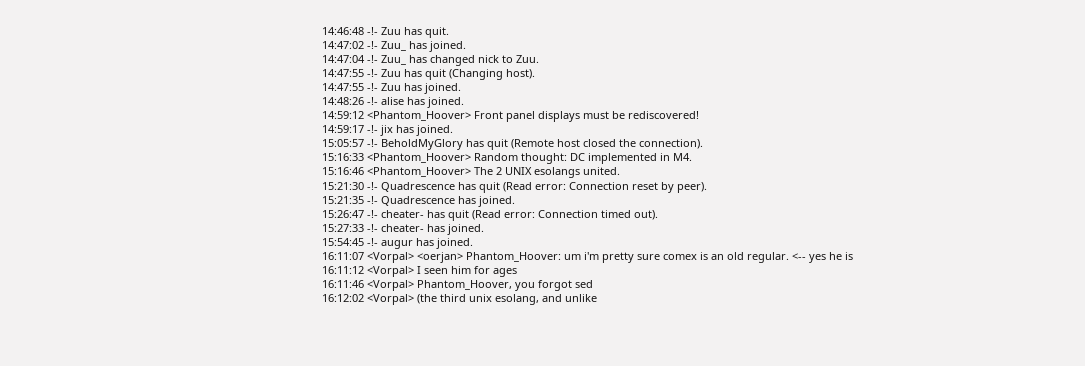14:46:48 -!- Zuu has quit.
14:47:02 -!- Zuu_ has joined.
14:47:04 -!- Zuu_ has changed nick to Zuu.
14:47:55 -!- Zuu has quit (Changing host).
14:47:55 -!- Zuu has joined.
14:48:26 -!- alise has joined.
14:59:12 <Phantom_Hoover> Front panel displays must be rediscovered!
14:59:17 -!- jix has joined.
15:05:57 -!- BeholdMyGlory has quit (Remote host closed the connection).
15:16:33 <Phantom_Hoover> Random thought: DC implemented in M4.
15:16:46 <Phantom_Hoover> The 2 UNIX esolangs united.
15:21:30 -!- Quadrescence has quit (Read error: Connection reset by peer).
15:21:35 -!- Quadrescence has joined.
15:26:47 -!- cheater- has quit (Read error: Connection timed out).
15:27:33 -!- cheater- has joined.
15:54:45 -!- augur has joined.
16:11:07 <Vorpal> <oerjan> Phantom_Hoover: um i'm pretty sure comex is an old regular. <-- yes he is
16:11:12 <Vorpal> I seen him for ages
16:11:46 <Vorpal> Phantom_Hoover, you forgot sed
16:12:02 <Vorpal> (the third unix esolang, and unlike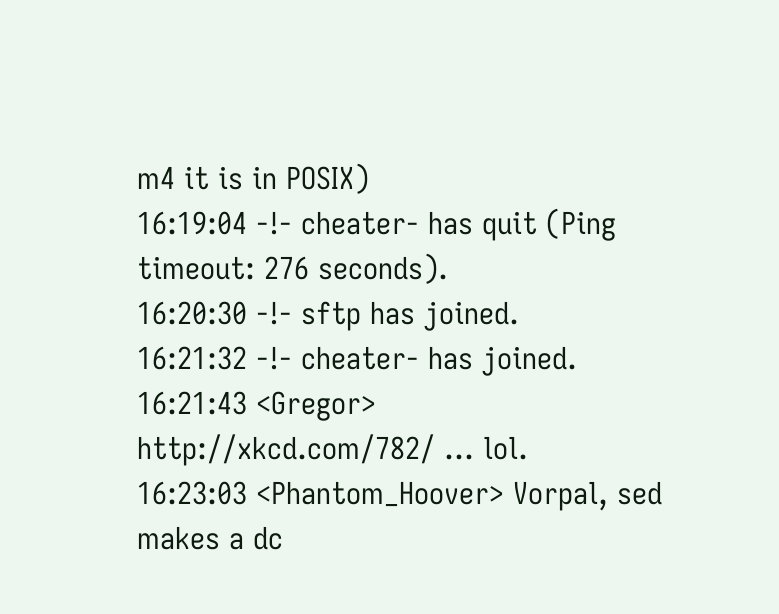m4 it is in POSIX)
16:19:04 -!- cheater- has quit (Ping timeout: 276 seconds).
16:20:30 -!- sftp has joined.
16:21:32 -!- cheater- has joined.
16:21:43 <Gregor> http://xkcd.com/782/ ... lol.
16:23:03 <Phantom_Hoover> Vorpal, sed makes a dc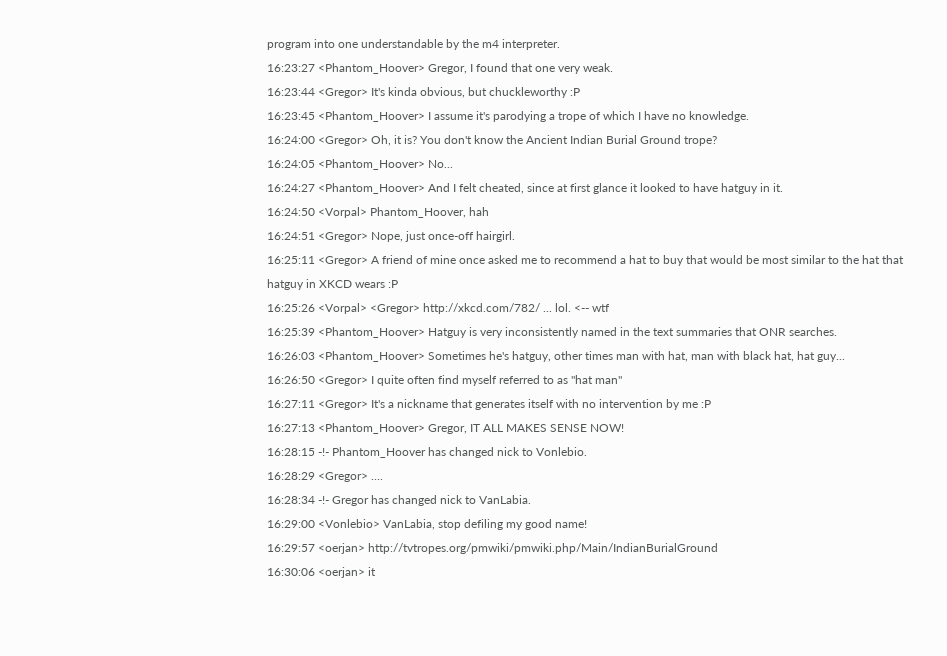program into one understandable by the m4 interpreter.
16:23:27 <Phantom_Hoover> Gregor, I found that one very weak.
16:23:44 <Gregor> It's kinda obvious, but chuckleworthy :P
16:23:45 <Phantom_Hoover> I assume it's parodying a trope of which I have no knowledge.
16:24:00 <Gregor> Oh, it is? You don't know the Ancient Indian Burial Ground trope?
16:24:05 <Phantom_Hoover> No...
16:24:27 <Phantom_Hoover> And I felt cheated, since at first glance it looked to have hatguy in it.
16:24:50 <Vorpal> Phantom_Hoover, hah
16:24:51 <Gregor> Nope, just once-off hairgirl.
16:25:11 <Gregor> A friend of mine once asked me to recommend a hat to buy that would be most similar to the hat that hatguy in XKCD wears :P
16:25:26 <Vorpal> <Gregor> http://xkcd.com/782/ ... lol. <-- wtf
16:25:39 <Phantom_Hoover> Hatguy is very inconsistently named in the text summaries that ONR searches.
16:26:03 <Phantom_Hoover> Sometimes he's hatguy, other times man with hat, man with black hat, hat guy...
16:26:50 <Gregor> I quite often find myself referred to as "hat man"
16:27:11 <Gregor> It's a nickname that generates itself with no intervention by me :P
16:27:13 <Phantom_Hoover> Gregor, IT ALL MAKES SENSE NOW!
16:28:15 -!- Phantom_Hoover has changed nick to Vonlebio.
16:28:29 <Gregor> ....
16:28:34 -!- Gregor has changed nick to VanLabia.
16:29:00 <Vonlebio> VanLabia, stop defiling my good name!
16:29:57 <oerjan> http://tvtropes.org/pmwiki/pmwiki.php/Main/IndianBurialGround
16:30:06 <oerjan> it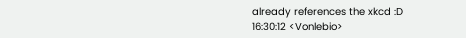already references the xkcd :D
16:30:12 <Vonlebio>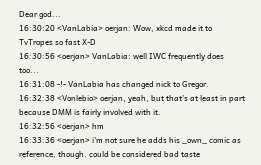Dear god...
16:30:20 <VanLabia> oerjan: Wow, xkcd made it to TvTropes so fast X-D
16:30:56 <oerjan> VanLabia: well IWC frequently does too...
16:31:08 -!- VanLabia has changed nick to Gregor.
16:32:38 <Vonlebio> oerjan, yeah, but that's at least in part because DMM is fairly involved with it.
16:32:56 <oerjan> hm
16:33:36 <oerjan> i'm not sure he adds his _own_ comic as reference, though. could be considered bad taste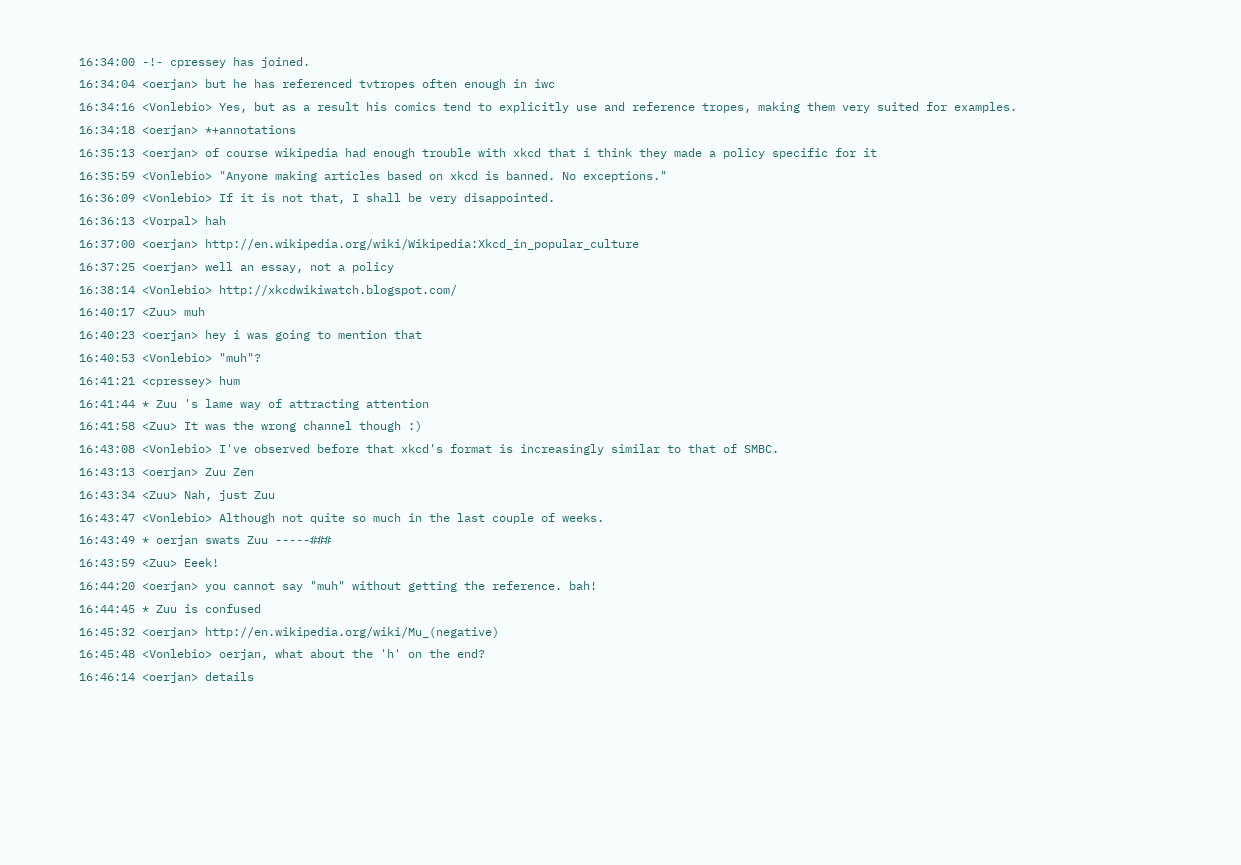16:34:00 -!- cpressey has joined.
16:34:04 <oerjan> but he has referenced tvtropes often enough in iwc
16:34:16 <Vonlebio> Yes, but as a result his comics tend to explicitly use and reference tropes, making them very suited for examples.
16:34:18 <oerjan> *+annotations
16:35:13 <oerjan> of course wikipedia had enough trouble with xkcd that i think they made a policy specific for it
16:35:59 <Vonlebio> "Anyone making articles based on xkcd is banned. No exceptions."
16:36:09 <Vonlebio> If it is not that, I shall be very disappointed.
16:36:13 <Vorpal> hah
16:37:00 <oerjan> http://en.wikipedia.org/wiki/Wikipedia:Xkcd_in_popular_culture
16:37:25 <oerjan> well an essay, not a policy
16:38:14 <Vonlebio> http://xkcdwikiwatch.blogspot.com/
16:40:17 <Zuu> muh
16:40:23 <oerjan> hey i was going to mention that
16:40:53 <Vonlebio> "muh"?
16:41:21 <cpressey> hum
16:41:44 * Zuu 's lame way of attracting attention
16:41:58 <Zuu> It was the wrong channel though :)
16:43:08 <Vonlebio> I've observed before that xkcd's format is increasingly similar to that of SMBC.
16:43:13 <oerjan> Zuu Zen
16:43:34 <Zuu> Nah, just Zuu
16:43:47 <Vonlebio> Although not quite so much in the last couple of weeks.
16:43:49 * oerjan swats Zuu -----###
16:43:59 <Zuu> Eeek!
16:44:20 <oerjan> you cannot say "muh" without getting the reference. bah!
16:44:45 * Zuu is confused
16:45:32 <oerjan> http://en.wikipedia.org/wiki/Mu_(negative)
16:45:48 <Vonlebio> oerjan, what about the 'h' on the end?
16:46:14 <oerjan> details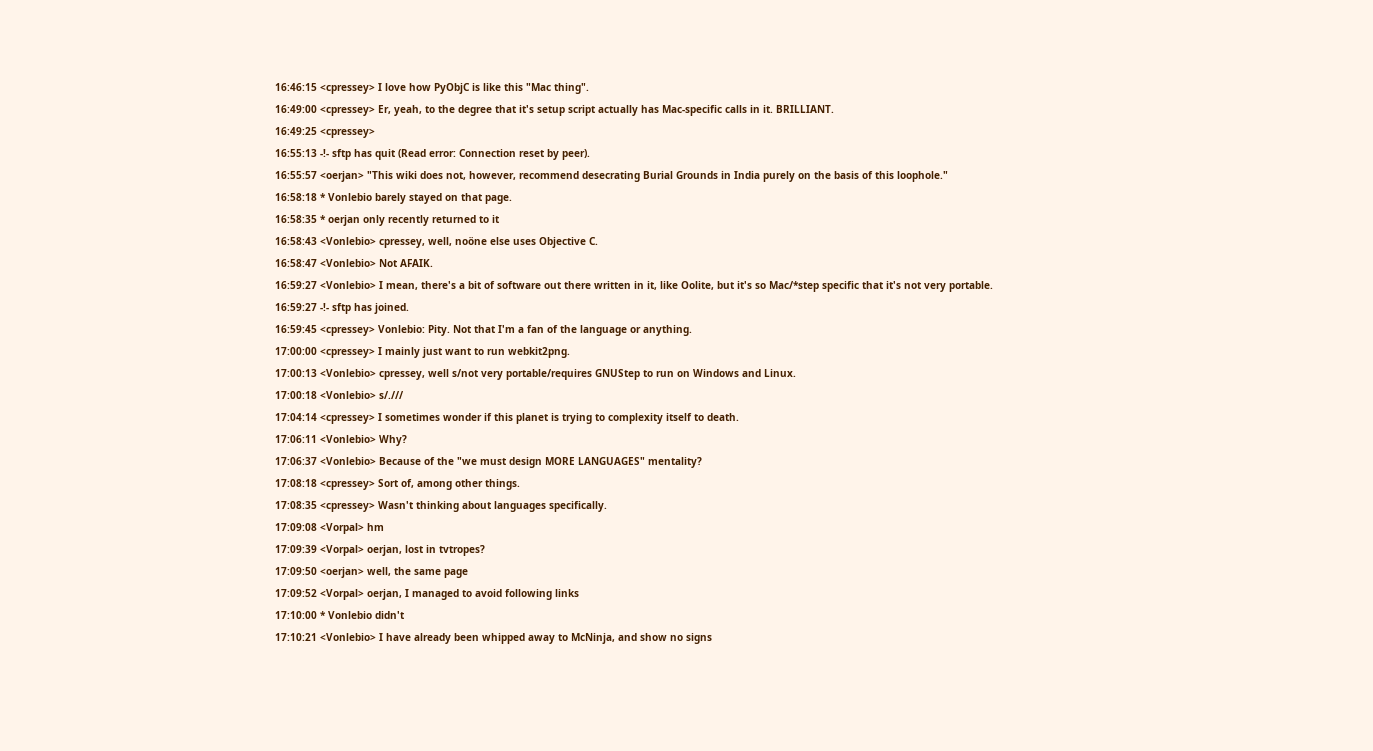16:46:15 <cpressey> I love how PyObjC is like this "Mac thing".
16:49:00 <cpressey> Er, yeah, to the degree that it's setup script actually has Mac-specific calls in it. BRILLIANT.
16:49:25 <cpressey>
16:55:13 -!- sftp has quit (Read error: Connection reset by peer).
16:55:57 <oerjan> "This wiki does not, however, recommend desecrating Burial Grounds in India purely on the basis of this loophole."
16:58:18 * Vonlebio barely stayed on that page.
16:58:35 * oerjan only recently returned to it
16:58:43 <Vonlebio> cpressey, well, noöne else uses Objective C.
16:58:47 <Vonlebio> Not AFAIK.
16:59:27 <Vonlebio> I mean, there's a bit of software out there written in it, like Oolite, but it's so Mac/*step specific that it's not very portable.
16:59:27 -!- sftp has joined.
16:59:45 <cpressey> Vonlebio: Pity. Not that I'm a fan of the language or anything.
17:00:00 <cpressey> I mainly just want to run webkit2png.
17:00:13 <Vonlebio> cpressey, well s/not very portable/requires GNUStep to run on Windows and Linux.
17:00:18 <Vonlebio> s/.///
17:04:14 <cpressey> I sometimes wonder if this planet is trying to complexity itself to death.
17:06:11 <Vonlebio> Why?
17:06:37 <Vonlebio> Because of the "we must design MORE LANGUAGES" mentality?
17:08:18 <cpressey> Sort of, among other things.
17:08:35 <cpressey> Wasn't thinking about languages specifically.
17:09:08 <Vorpal> hm
17:09:39 <Vorpal> oerjan, lost in tvtropes?
17:09:50 <oerjan> well, the same page
17:09:52 <Vorpal> oerjan, I managed to avoid following links
17:10:00 * Vonlebio didn't
17:10:21 <Vonlebio> I have already been whipped away to McNinja, and show no signs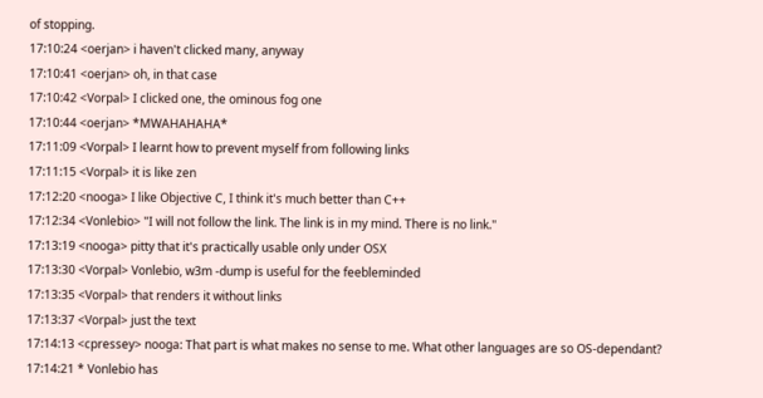of stopping.
17:10:24 <oerjan> i haven't clicked many, anyway
17:10:41 <oerjan> oh, in that case
17:10:42 <Vorpal> I clicked one, the ominous fog one
17:10:44 <oerjan> *MWAHAHAHA*
17:11:09 <Vorpal> I learnt how to prevent myself from following links
17:11:15 <Vorpal> it is like zen
17:12:20 <nooga> I like Objective C, I think it's much better than C++
17:12:34 <Vonlebio> "I will not follow the link. The link is in my mind. There is no link."
17:13:19 <nooga> pitty that it's practically usable only under OSX
17:13:30 <Vorpal> Vonlebio, w3m -dump is useful for the feebleminded
17:13:35 <Vorpal> that renders it without links
17:13:37 <Vorpal> just the text
17:14:13 <cpressey> nooga: That part is what makes no sense to me. What other languages are so OS-dependant?
17:14:21 * Vonlebio has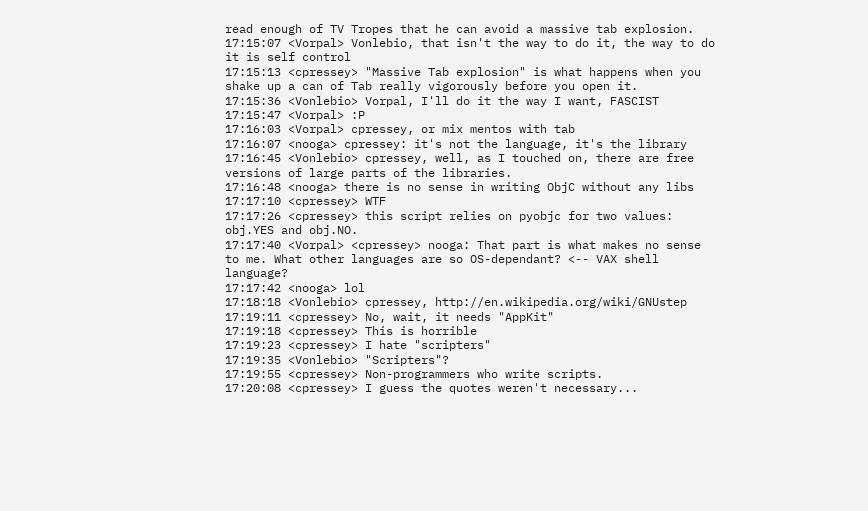read enough of TV Tropes that he can avoid a massive tab explosion.
17:15:07 <Vorpal> Vonlebio, that isn't the way to do it, the way to do it is self control
17:15:13 <cpressey> "Massive Tab explosion" is what happens when you shake up a can of Tab really vigorously before you open it.
17:15:36 <Vonlebio> Vorpal, I'll do it the way I want, FASCIST
17:15:47 <Vorpal> :P
17:16:03 <Vorpal> cpressey, or mix mentos with tab
17:16:07 <nooga> cpressey: it's not the language, it's the library
17:16:45 <Vonlebio> cpressey, well, as I touched on, there are free versions of large parts of the libraries.
17:16:48 <nooga> there is no sense in writing ObjC without any libs
17:17:10 <cpressey> WTF
17:17:26 <cpressey> this script relies on pyobjc for two values: obj.YES and obj.NO.
17:17:40 <Vorpal> <cpressey> nooga: That part is what makes no sense to me. What other languages are so OS-dependant? <-- VAX shell language?
17:17:42 <nooga> lol
17:18:18 <Vonlebio> cpressey, http://en.wikipedia.org/wiki/GNUstep
17:19:11 <cpressey> No, wait, it needs "AppKit"
17:19:18 <cpressey> This is horrible
17:19:23 <cpressey> I hate "scripters"
17:19:35 <Vonlebio> "Scripters"?
17:19:55 <cpressey> Non-programmers who write scripts.
17:20:08 <cpressey> I guess the quotes weren't necessary...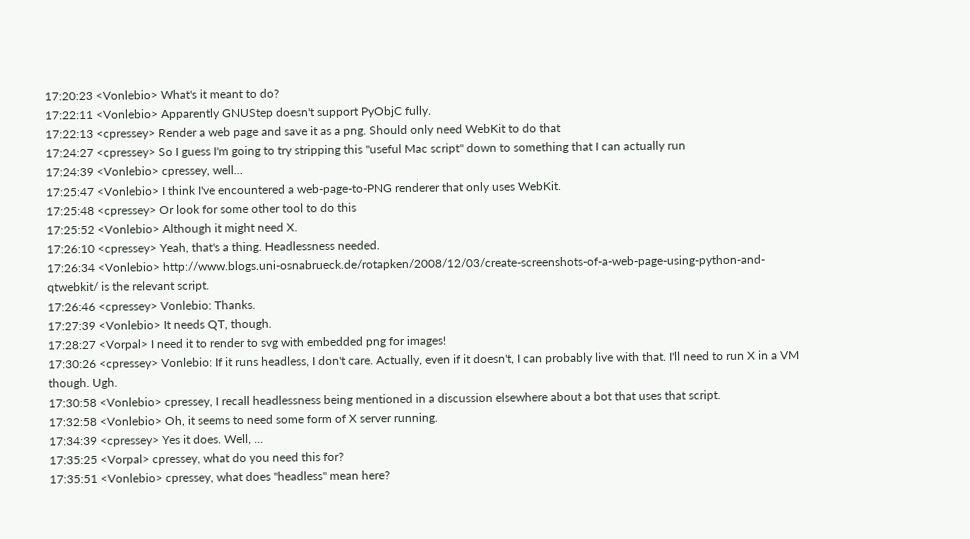17:20:23 <Vonlebio> What's it meant to do?
17:22:11 <Vonlebio> Apparently GNUStep doesn't support PyObjC fully.
17:22:13 <cpressey> Render a web page and save it as a png. Should only need WebKit to do that
17:24:27 <cpressey> So I guess I'm going to try stripping this "useful Mac script" down to something that I can actually run
17:24:39 <Vonlebio> cpressey, well...
17:25:47 <Vonlebio> I think I've encountered a web-page-to-PNG renderer that only uses WebKit.
17:25:48 <cpressey> Or look for some other tool to do this
17:25:52 <Vonlebio> Although it might need X.
17:26:10 <cpressey> Yeah, that's a thing. Headlessness needed.
17:26:34 <Vonlebio> http://www.blogs.uni-osnabrueck.de/rotapken/2008/12/03/create-screenshots-of-a-web-page-using-python-and-qtwebkit/ is the relevant script.
17:26:46 <cpressey> Vonlebio: Thanks.
17:27:39 <Vonlebio> It needs QT, though.
17:28:27 <Vorpal> I need it to render to svg with embedded png for images!
17:30:26 <cpressey> Vonlebio: If it runs headless, I don't care. Actually, even if it doesn't, I can probably live with that. I'll need to run X in a VM though. Ugh.
17:30:58 <Vonlebio> cpressey, I recall headlessness being mentioned in a discussion elsewhere about a bot that uses that script.
17:32:58 <Vonlebio> Oh, it seems to need some form of X server running.
17:34:39 <cpressey> Yes it does. Well, ...
17:35:25 <Vorpal> cpressey, what do you need this for?
17:35:51 <Vonlebio> cpressey, what does "headless" mean here?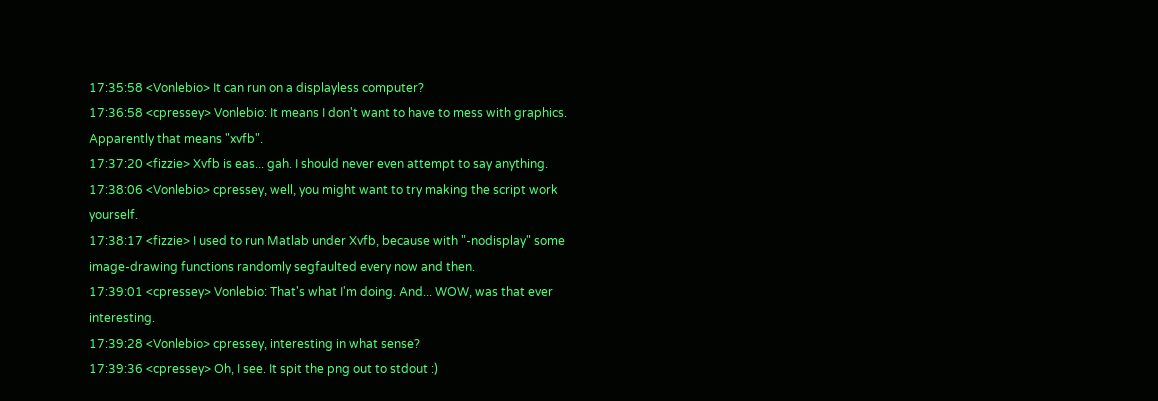17:35:58 <Vonlebio> It can run on a displayless computer?
17:36:58 <cpressey> Vonlebio: It means I don't want to have to mess with graphics. Apparently that means "xvfb".
17:37:20 <fizzie> Xvfb is eas... gah. I should never even attempt to say anything.
17:38:06 <Vonlebio> cpressey, well, you might want to try making the script work yourself.
17:38:17 <fizzie> I used to run Matlab under Xvfb, because with "-nodisplay" some image-drawing functions randomly segfaulted every now and then.
17:39:01 <cpressey> Vonlebio: That's what I'm doing. And... WOW, was that ever interesting.
17:39:28 <Vonlebio> cpressey, interesting in what sense?
17:39:36 <cpressey> Oh, I see. It spit the png out to stdout :)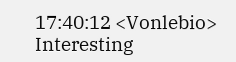17:40:12 <Vonlebio> Interesting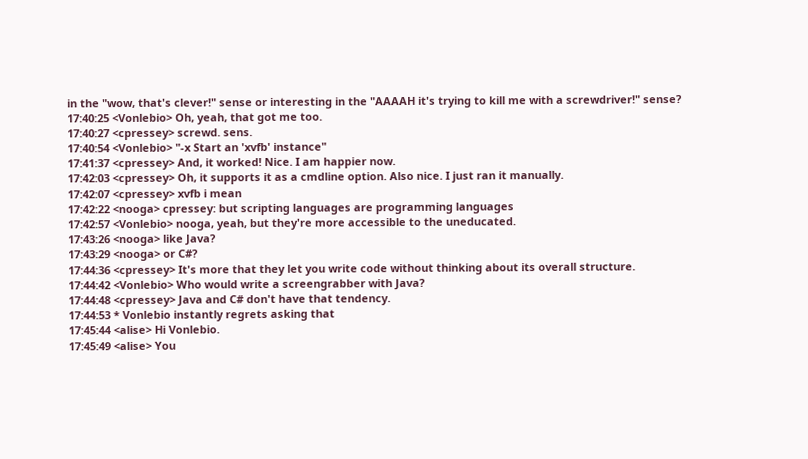in the "wow, that's clever!" sense or interesting in the "AAAAH it's trying to kill me with a screwdriver!" sense?
17:40:25 <Vonlebio> Oh, yeah, that got me too.
17:40:27 <cpressey> screwd. sens.
17:40:54 <Vonlebio> "-x Start an 'xvfb' instance"
17:41:37 <cpressey> And, it worked! Nice. I am happier now.
17:42:03 <cpressey> Oh, it supports it as a cmdline option. Also nice. I just ran it manually.
17:42:07 <cpressey> xvfb i mean
17:42:22 <nooga> cpressey: but scripting languages are programming languages
17:42:57 <Vonlebio> nooga, yeah, but they're more accessible to the uneducated.
17:43:26 <nooga> like Java?
17:43:29 <nooga> or C#?
17:44:36 <cpressey> It's more that they let you write code without thinking about its overall structure.
17:44:42 <Vonlebio> Who would write a screengrabber with Java?
17:44:48 <cpressey> Java and C# don't have that tendency.
17:44:53 * Vonlebio instantly regrets asking that
17:45:44 <alise> Hi Vonlebio.
17:45:49 <alise> You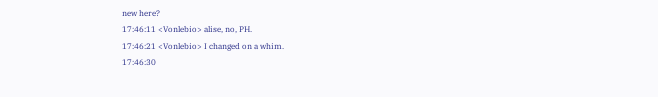new here?
17:46:11 <Vonlebio> alise, no, PH.
17:46:21 <Vonlebio> I changed on a whim.
17:46:30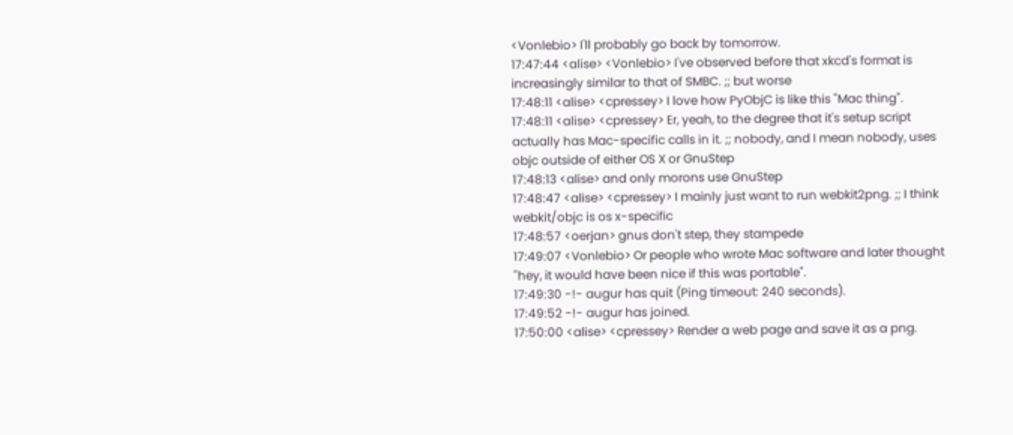<Vonlebio> I'll probably go back by tomorrow.
17:47:44 <alise> <Vonlebio> I've observed before that xkcd's format is increasingly similar to that of SMBC. ;; but worse
17:48:11 <alise> <cpressey> I love how PyObjC is like this "Mac thing".
17:48:11 <alise> <cpressey> Er, yeah, to the degree that it's setup script actually has Mac-specific calls in it. ;; nobody, and I mean nobody, uses objc outside of either OS X or GnuStep
17:48:13 <alise> and only morons use GnuStep
17:48:47 <alise> <cpressey> I mainly just want to run webkit2png. ;; I think webkit/objc is os x-specific
17:48:57 <oerjan> gnus don't step, they stampede
17:49:07 <Vonlebio> Or people who wrote Mac software and later thought "hey, it would have been nice if this was portable".
17:49:30 -!- augur has quit (Ping timeout: 240 seconds).
17:49:52 -!- augur has joined.
17:50:00 <alise> <cpressey> Render a web page and save it as a png.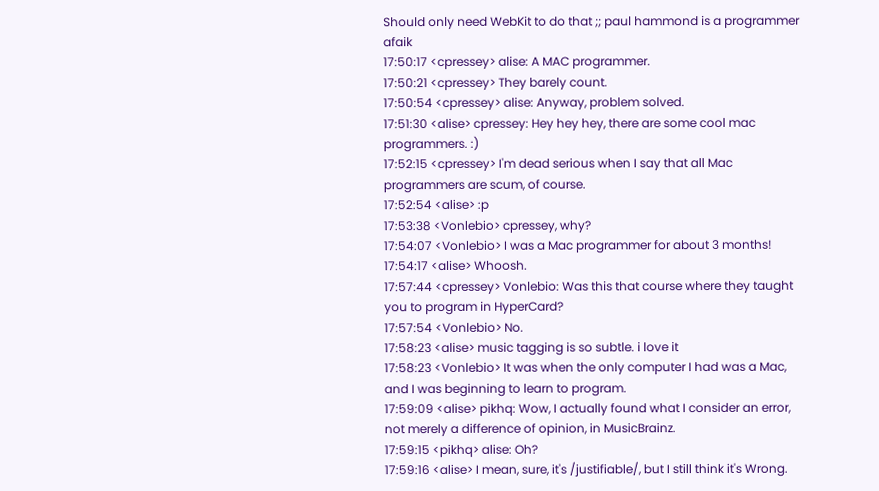Should only need WebKit to do that ;; paul hammond is a programmer afaik
17:50:17 <cpressey> alise: A MAC programmer.
17:50:21 <cpressey> They barely count.
17:50:54 <cpressey> alise: Anyway, problem solved.
17:51:30 <alise> cpressey: Hey hey hey, there are some cool mac programmers. :)
17:52:15 <cpressey> I'm dead serious when I say that all Mac programmers are scum, of course.
17:52:54 <alise> :p
17:53:38 <Vonlebio> cpressey, why?
17:54:07 <Vonlebio> I was a Mac programmer for about 3 months!
17:54:17 <alise> Whoosh.
17:57:44 <cpressey> Vonlebio: Was this that course where they taught you to program in HyperCard?
17:57:54 <Vonlebio> No.
17:58:23 <alise> music tagging is so subtle. i love it
17:58:23 <Vonlebio> It was when the only computer I had was a Mac, and I was beginning to learn to program.
17:59:09 <alise> pikhq: Wow, I actually found what I consider an error, not merely a difference of opinion, in MusicBrainz.
17:59:15 <pikhq> alise: Oh?
17:59:16 <alise> I mean, sure, it's /justifiable/, but I still think it's Wrong.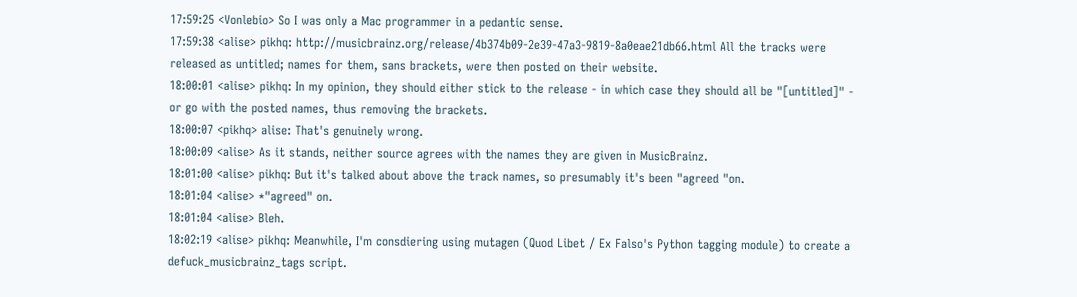17:59:25 <Vonlebio> So I was only a Mac programmer in a pedantic sense.
17:59:38 <alise> pikhq: http://musicbrainz.org/release/4b374b09-2e39-47a3-9819-8a0eae21db66.html All the tracks were released as untitled; names for them, sans brackets, were then posted on their website.
18:00:01 <alise> pikhq: In my opinion, they should either stick to the release - in which case they should all be "[untitled]" - or go with the posted names, thus removing the brackets.
18:00:07 <pikhq> alise: That's genuinely wrong.
18:00:09 <alise> As it stands, neither source agrees with the names they are given in MusicBrainz.
18:01:00 <alise> pikhq: But it's talked about above the track names, so presumably it's been "agreed "on.
18:01:04 <alise> *"agreed" on.
18:01:04 <alise> Bleh.
18:02:19 <alise> pikhq: Meanwhile, I'm consdiering using mutagen (Quod Libet / Ex Falso's Python tagging module) to create a defuck_musicbrainz_tags script.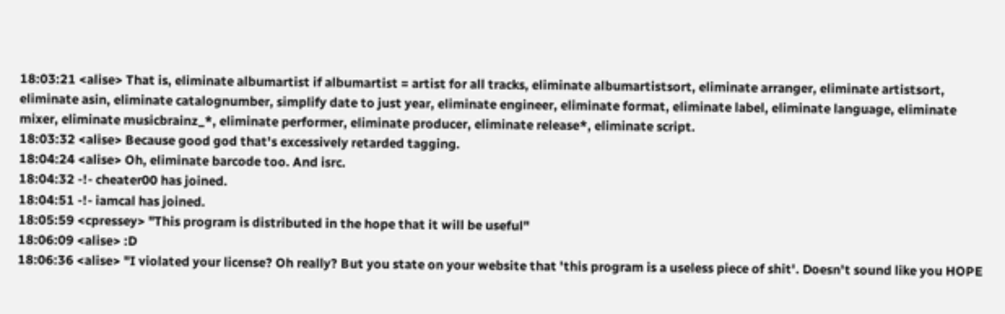18:03:21 <alise> That is, eliminate albumartist if albumartist = artist for all tracks, eliminate albumartistsort, eliminate arranger, eliminate artistsort, eliminate asin, eliminate catalognumber, simplify date to just year, eliminate engineer, eliminate format, eliminate label, eliminate language, eliminate mixer, eliminate musicbrainz_*, eliminate performer, eliminate producer, eliminate release*, eliminate script.
18:03:32 <alise> Because good god that's excessively retarded tagging.
18:04:24 <alise> Oh, eliminate barcode too. And isrc.
18:04:32 -!- cheater00 has joined.
18:04:51 -!- iamcal has joined.
18:05:59 <cpressey> "This program is distributed in the hope that it will be useful"
18:06:09 <alise> :D
18:06:36 <alise> "I violated your license? Oh really? But you state on your website that 'this program is a useless piece of shit'. Doesn't sound like you HOPE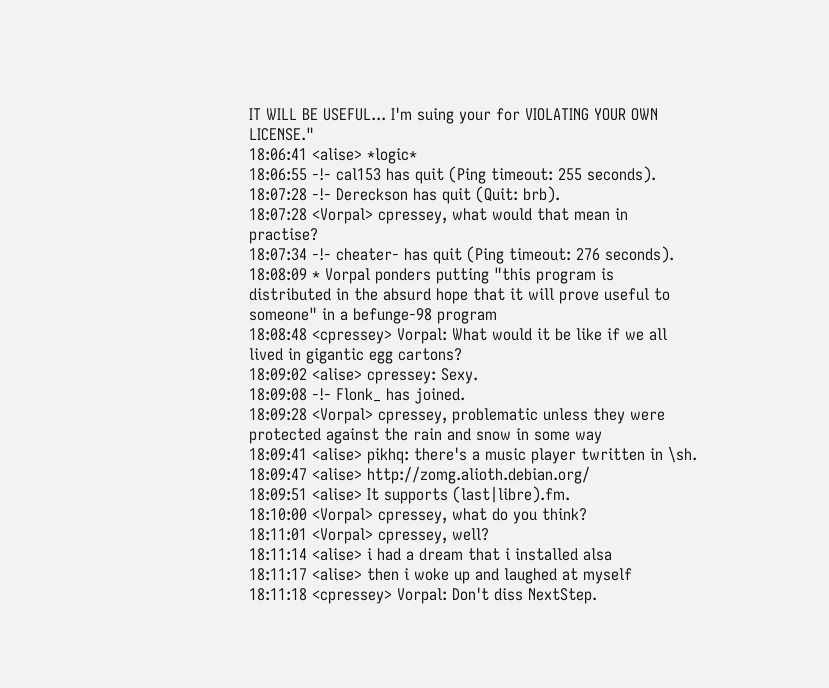IT WILL BE USEFUL... I'm suing your for VIOLATING YOUR OWN LICENSE."
18:06:41 <alise> *logic*
18:06:55 -!- cal153 has quit (Ping timeout: 255 seconds).
18:07:28 -!- Dereckson has quit (Quit: brb).
18:07:28 <Vorpal> cpressey, what would that mean in practise?
18:07:34 -!- cheater- has quit (Ping timeout: 276 seconds).
18:08:09 * Vorpal ponders putting "this program is distributed in the absurd hope that it will prove useful to someone" in a befunge-98 program
18:08:48 <cpressey> Vorpal: What would it be like if we all lived in gigantic egg cartons?
18:09:02 <alise> cpressey: Sexy.
18:09:08 -!- Flonk_ has joined.
18:09:28 <Vorpal> cpressey, problematic unless they were protected against the rain and snow in some way
18:09:41 <alise> pikhq: there's a music player twritten in \sh.
18:09:47 <alise> http://zomg.alioth.debian.org/
18:09:51 <alise> It supports (last|libre).fm.
18:10:00 <Vorpal> cpressey, what do you think?
18:11:01 <Vorpal> cpressey, well?
18:11:14 <alise> i had a dream that i installed alsa
18:11:17 <alise> then i woke up and laughed at myself
18:11:18 <cpressey> Vorpal: Don't diss NextStep.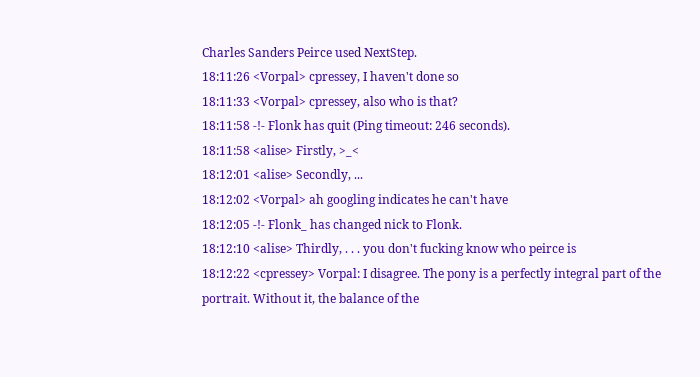Charles Sanders Peirce used NextStep.
18:11:26 <Vorpal> cpressey, I haven't done so
18:11:33 <Vorpal> cpressey, also who is that?
18:11:58 -!- Flonk has quit (Ping timeout: 246 seconds).
18:11:58 <alise> Firstly, >_<
18:12:01 <alise> Secondly, ...
18:12:02 <Vorpal> ah googling indicates he can't have
18:12:05 -!- Flonk_ has changed nick to Flonk.
18:12:10 <alise> Thirdly, . . . you don't fucking know who peirce is
18:12:22 <cpressey> Vorpal: I disagree. The pony is a perfectly integral part of the portrait. Without it, the balance of the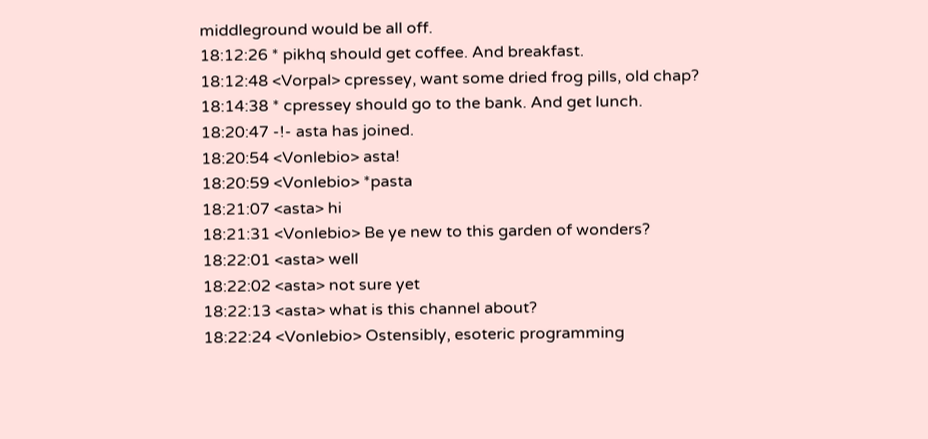middleground would be all off.
18:12:26 * pikhq should get coffee. And breakfast.
18:12:48 <Vorpal> cpressey, want some dried frog pills, old chap?
18:14:38 * cpressey should go to the bank. And get lunch.
18:20:47 -!- asta has joined.
18:20:54 <Vonlebio> asta!
18:20:59 <Vonlebio> *pasta
18:21:07 <asta> hi
18:21:31 <Vonlebio> Be ye new to this garden of wonders?
18:22:01 <asta> well
18:22:02 <asta> not sure yet
18:22:13 <asta> what is this channel about?
18:22:24 <Vonlebio> Ostensibly, esoteric programming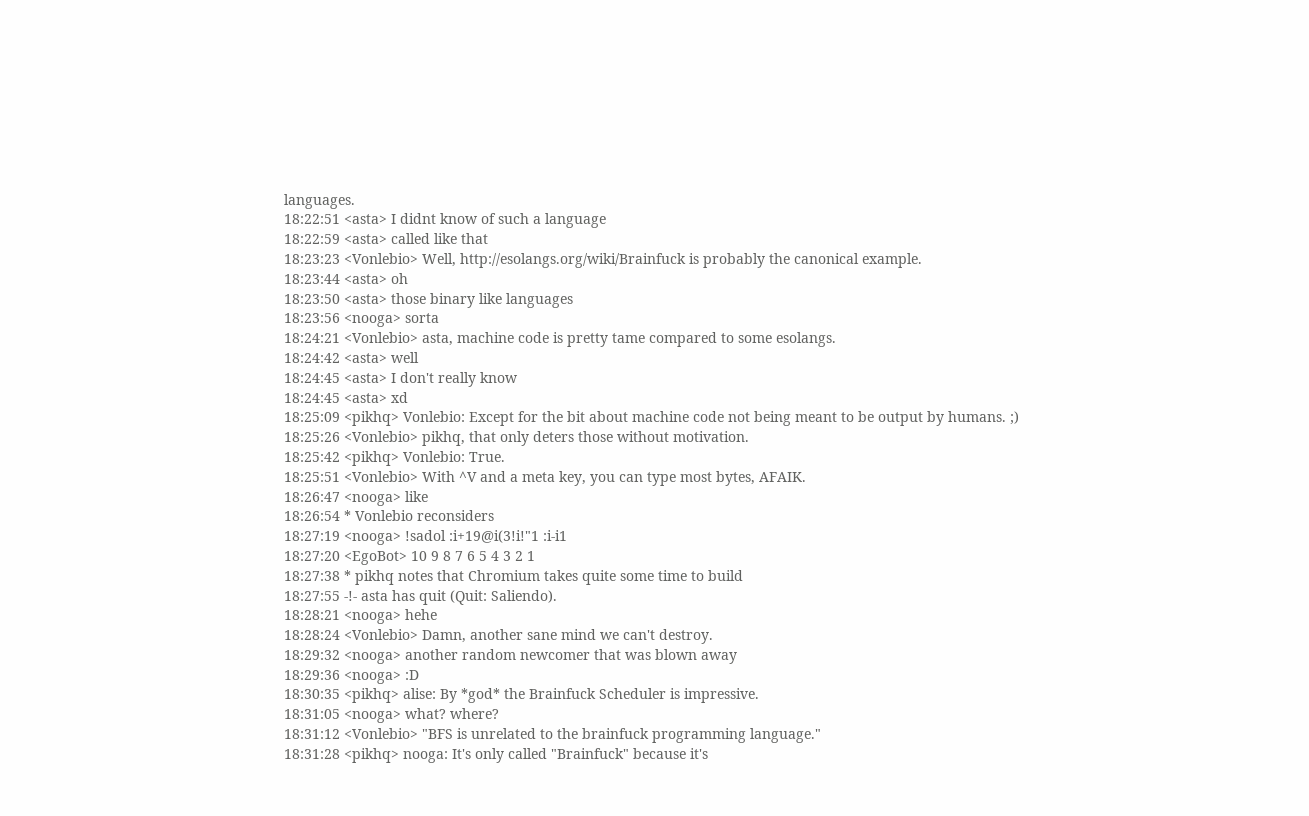languages.
18:22:51 <asta> I didnt know of such a language
18:22:59 <asta> called like that
18:23:23 <Vonlebio> Well, http://esolangs.org/wiki/Brainfuck is probably the canonical example.
18:23:44 <asta> oh
18:23:50 <asta> those binary like languages
18:23:56 <nooga> sorta
18:24:21 <Vonlebio> asta, machine code is pretty tame compared to some esolangs.
18:24:42 <asta> well
18:24:45 <asta> I don't really know
18:24:45 <asta> xd
18:25:09 <pikhq> Vonlebio: Except for the bit about machine code not being meant to be output by humans. ;)
18:25:26 <Vonlebio> pikhq, that only deters those without motivation.
18:25:42 <pikhq> Vonlebio: True.
18:25:51 <Vonlebio> With ^V and a meta key, you can type most bytes, AFAIK.
18:26:47 <nooga> like
18:26:54 * Vonlebio reconsiders
18:27:19 <nooga> !sadol :i+19@i(3!i!"1 :i-i1
18:27:20 <EgoBot> 10 9 8 7 6 5 4 3 2 1
18:27:38 * pikhq notes that Chromium takes quite some time to build
18:27:55 -!- asta has quit (Quit: Saliendo).
18:28:21 <nooga> hehe
18:28:24 <Vonlebio> Damn, another sane mind we can't destroy.
18:29:32 <nooga> another random newcomer that was blown away
18:29:36 <nooga> :D
18:30:35 <pikhq> alise: By *god* the Brainfuck Scheduler is impressive.
18:31:05 <nooga> what? where?
18:31:12 <Vonlebio> "BFS is unrelated to the brainfuck programming language."
18:31:28 <pikhq> nooga: It's only called "Brainfuck" because it's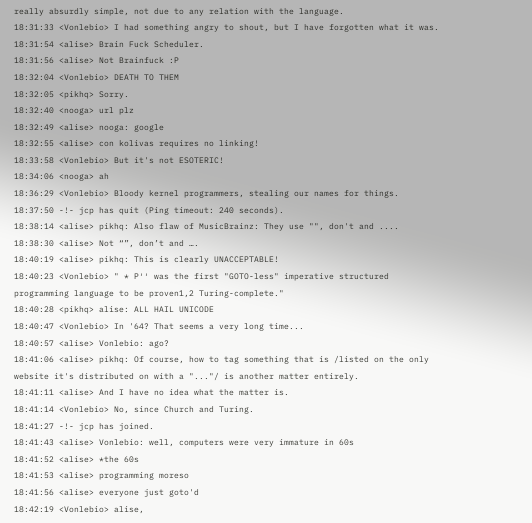really absurdly simple, not due to any relation with the language.
18:31:33 <Vonlebio> I had something angry to shout, but I have forgotten what it was.
18:31:54 <alise> Brain Fuck Scheduler.
18:31:56 <alise> Not Brainfuck :P
18:32:04 <Vonlebio> DEATH TO THEM
18:32:05 <pikhq> Sorry.
18:32:40 <nooga> url plz
18:32:49 <alise> nooga: google
18:32:55 <alise> con kolivas requires no linking!
18:33:58 <Vonlebio> But it's not ESOTERIC!
18:34:06 <nooga> ah
18:36:29 <Vonlebio> Bloody kernel programmers, stealing our names for things.
18:37:50 -!- jcp has quit (Ping timeout: 240 seconds).
18:38:14 <alise> pikhq: Also flaw of MusicBrainz: They use "", don't and ....
18:38:30 <alise> Not “”, don’t and ….
18:40:19 <alise> pikhq: This is clearly UNACCEPTABLE!
18:40:23 <Vonlebio> " * P′′ was the first "GOTO-less" imperative structured programming language to be proven1,2 Turing-complete."
18:40:28 <pikhq> alise: ALL HAIL UNICODE
18:40:47 <Vonlebio> In '64? That seems a very long time...
18:40:57 <alise> Vonlebio: ago?
18:41:06 <alise> pikhq: Of course, how to tag something that is /listed on the only website it's distributed on with a "..."/ is another matter entirely.
18:41:11 <alise> And I have no idea what the matter is.
18:41:14 <Vonlebio> No, since Church and Turing.
18:41:27 -!- jcp has joined.
18:41:43 <alise> Vonlebio: well, computers were very immature in 60s
18:41:52 <alise> *the 60s
18:41:53 <alise> programming moreso
18:41:56 <alise> everyone just goto'd
18:42:19 <Vonlebio> alise,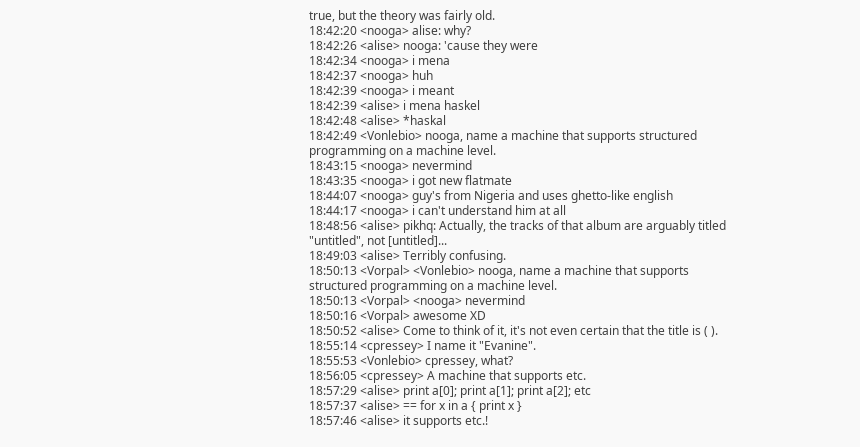true, but the theory was fairly old.
18:42:20 <nooga> alise: why?
18:42:26 <alise> nooga: 'cause they were
18:42:34 <nooga> i mena
18:42:37 <nooga> huh
18:42:39 <nooga> i meant
18:42:39 <alise> i mena haskel
18:42:48 <alise> *haskal
18:42:49 <Vonlebio> nooga, name a machine that supports structured programming on a machine level.
18:43:15 <nooga> nevermind
18:43:35 <nooga> i got new flatmate
18:44:07 <nooga> guy's from Nigeria and uses ghetto-like english
18:44:17 <nooga> i can't understand him at all
18:48:56 <alise> pikhq: Actually, the tracks of that album are arguably titled "untitled", not [untitled]...
18:49:03 <alise> Terribly confusing.
18:50:13 <Vorpal> <Vonlebio> nooga, name a machine that supports structured programming on a machine level.
18:50:13 <Vorpal> <nooga> nevermind
18:50:16 <Vorpal> awesome XD
18:50:52 <alise> Come to think of it, it's not even certain that the title is ( ).
18:55:14 <cpressey> I name it "Evanine".
18:55:53 <Vonlebio> cpressey, what?
18:56:05 <cpressey> A machine that supports etc.
18:57:29 <alise> print a[0]; print a[1]; print a[2]; etc
18:57:37 <alise> == for x in a { print x }
18:57:46 <alise> it supports etc.!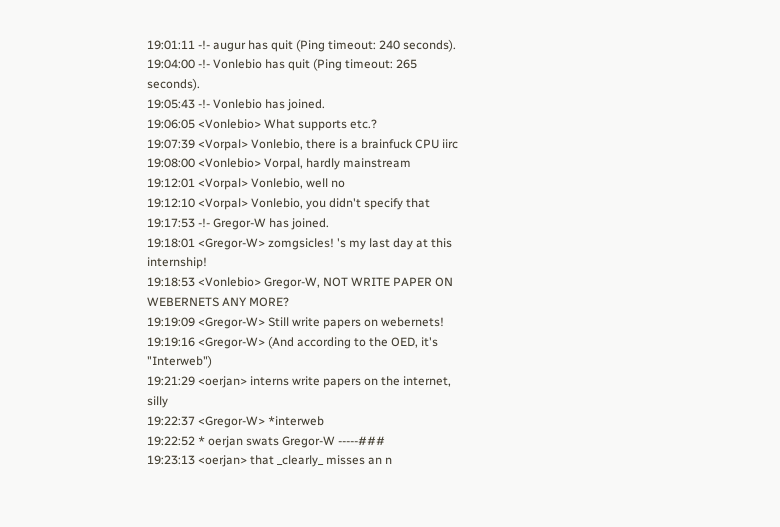19:01:11 -!- augur has quit (Ping timeout: 240 seconds).
19:04:00 -!- Vonlebio has quit (Ping timeout: 265 seconds).
19:05:43 -!- Vonlebio has joined.
19:06:05 <Vonlebio> What supports etc.?
19:07:39 <Vorpal> Vonlebio, there is a brainfuck CPU iirc
19:08:00 <Vonlebio> Vorpal, hardly mainstream
19:12:01 <Vorpal> Vonlebio, well no
19:12:10 <Vorpal> Vonlebio, you didn't specify that
19:17:53 -!- Gregor-W has joined.
19:18:01 <Gregor-W> zomgsicles! 's my last day at this internship!
19:18:53 <Vonlebio> Gregor-W, NOT WRITE PAPER ON WEBERNETS ANY MORE?
19:19:09 <Gregor-W> Still write papers on webernets!
19:19:16 <Gregor-W> (And according to the OED, it's "Interweb")
19:21:29 <oerjan> interns write papers on the internet, silly
19:22:37 <Gregor-W> *interweb
19:22:52 * oerjan swats Gregor-W -----###
19:23:13 <oerjan> that _clearly_ misses an n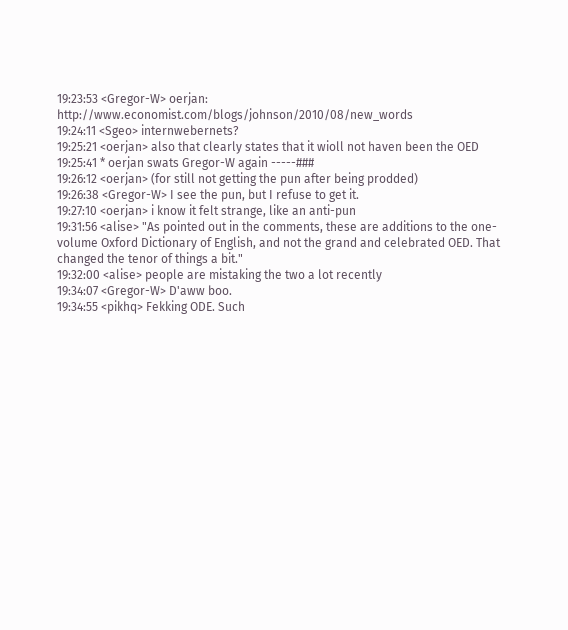19:23:53 <Gregor-W> oerjan: http://www.economist.com/blogs/johnson/2010/08/new_words
19:24:11 <Sgeo> internwebernets?
19:25:21 <oerjan> also that clearly states that it wioll not haven been the OED
19:25:41 * oerjan swats Gregor-W again -----###
19:26:12 <oerjan> (for still not getting the pun after being prodded)
19:26:38 <Gregor-W> I see the pun, but I refuse to get it.
19:27:10 <oerjan> i know it felt strange, like an anti-pun
19:31:56 <alise> "As pointed out in the comments, these are additions to the one-volume Oxford Dictionary of English, and not the grand and celebrated OED. That changed the tenor of things a bit."
19:32:00 <alise> people are mistaking the two a lot recently
19:34:07 <Gregor-W> D'aww boo.
19:34:55 <pikhq> Fekking ODE. Such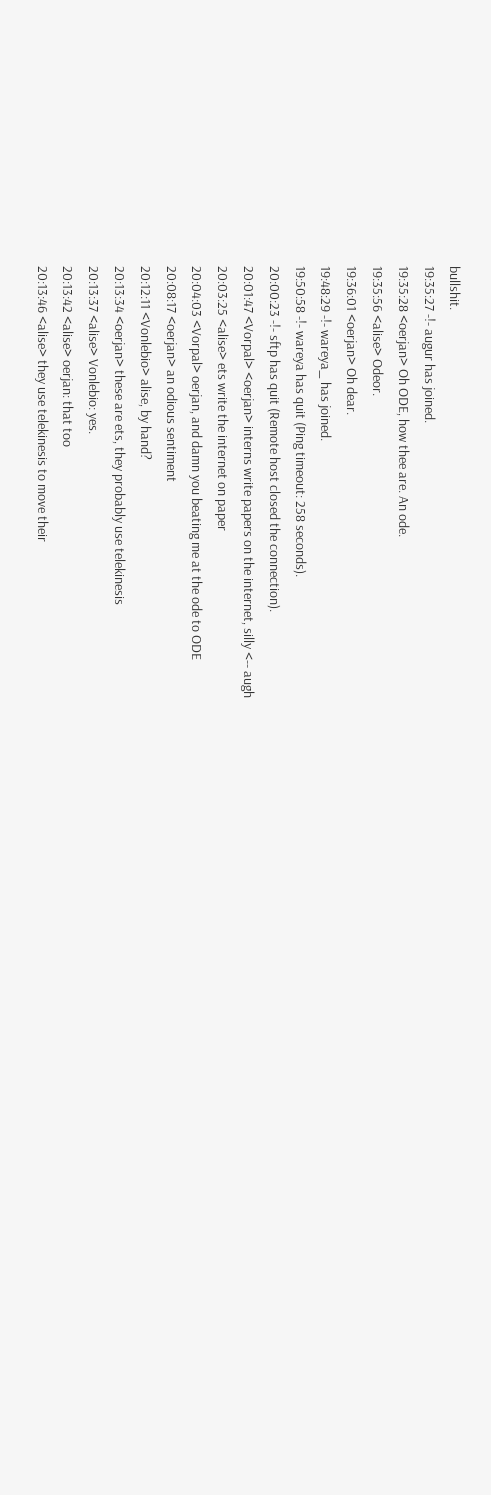bullshit.
19:35:27 -!- augur has joined.
19:35:28 <oerjan> Oh ODE, how thee are. An ode.
19:35:56 <alise> Odeor.
19:36:01 <oerjan> Oh dear.
19:48:29 -!- wareya_ has joined.
19:50:58 -!- wareya has quit (Ping timeout: 258 seconds).
20:00:23 -!- sftp has quit (Remote host closed the connection).
20:01:47 <Vorpal> <oerjan> interns write papers on the internet, silly <-- augh
20:03:25 <alise> ets write the internet on paper
20:04:03 <Vorpal> oerjan, and damn you beating me at the ode to ODE
20:08:17 <oerjan> an odious sentiment
20:12:11 <Vonlebio> alise, by hand?
20:13:34 <oerjan> these are ets, they probably use telekinesis
20:13:37 <alise> Vonlebio: yes.
20:13:42 <alise> oerjan: that too
20:13:46 <alise> they use telekinesis to move their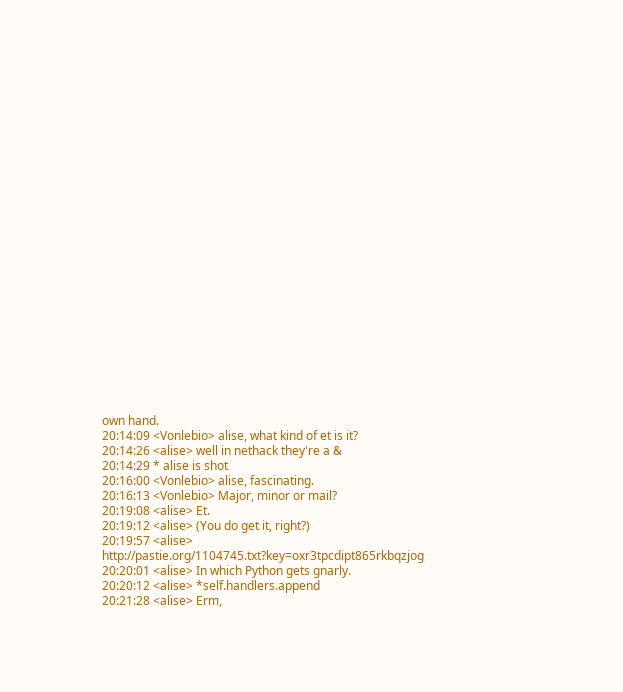own hand.
20:14:09 <Vonlebio> alise, what kind of et is it?
20:14:26 <alise> well in nethack they're a &
20:14:29 * alise is shot
20:16:00 <Vonlebio> alise, fascinating.
20:16:13 <Vonlebio> Major, minor or mail?
20:19:08 <alise> Et.
20:19:12 <alise> (You do get it, right?)
20:19:57 <alise> http://pastie.org/1104745.txt?key=oxr3tpcdipt865rkbqzjog
20:20:01 <alise> In which Python gets gnarly.
20:20:12 <alise> *self.handlers.append
20:21:28 <alise> Erm,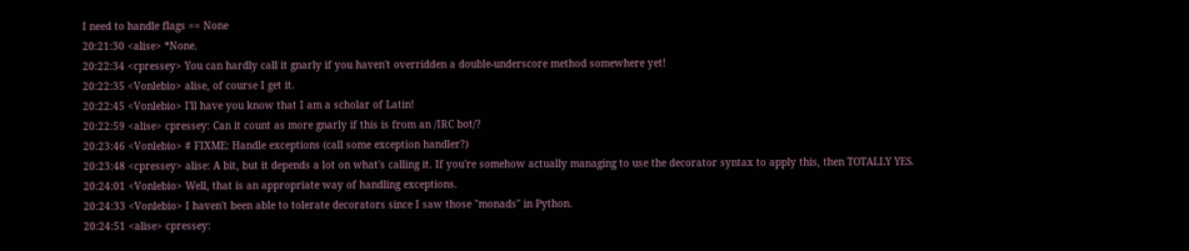I need to handle flags == None
20:21:30 <alise> *None.
20:22:34 <cpressey> You can hardly call it gnarly if you haven't overridden a double-underscore method somewhere yet!
20:22:35 <Vonlebio> alise, of course I get it.
20:22:45 <Vonlebio> I'll have you know that I am a scholar of Latin!
20:22:59 <alise> cpressey: Can it count as more gnarly if this is from an /IRC bot/?
20:23:46 <Vonlebio> # FIXME: Handle exceptions (call some exception handler?)
20:23:48 <cpressey> alise: A bit, but it depends a lot on what's calling it. If you're somehow actually managing to use the decorator syntax to apply this, then TOTALLY YES.
20:24:01 <Vonlebio> Well, that is an appropriate way of handling exceptions.
20:24:33 <Vonlebio> I haven't been able to tolerate decorators since I saw those "monads" in Python.
20:24:51 <alise> cpressey: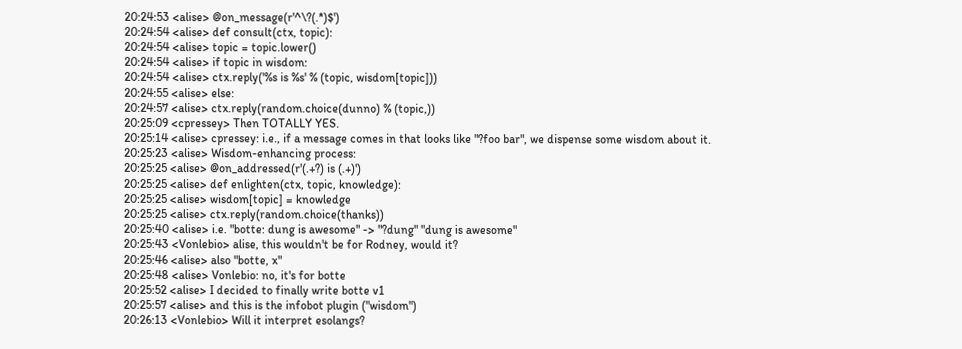20:24:53 <alise> @on_message(r'^\?(.*)$')
20:24:54 <alise> def consult(ctx, topic):
20:24:54 <alise> topic = topic.lower()
20:24:54 <alise> if topic in wisdom:
20:24:54 <alise> ctx.reply('%s is %s' % (topic, wisdom[topic]))
20:24:55 <alise> else:
20:24:57 <alise> ctx.reply(random.choice(dunno) % (topic,))
20:25:09 <cpressey> Then TOTALLY YES.
20:25:14 <alise> cpressey: i.e., if a message comes in that looks like "?foo bar", we dispense some wisdom about it.
20:25:23 <alise> Wisdom-enhancing process:
20:25:25 <alise> @on_addressed(r'(.+?) is (.+)')
20:25:25 <alise> def enlighten(ctx, topic, knowledge):
20:25:25 <alise> wisdom[topic] = knowledge
20:25:25 <alise> ctx.reply(random.choice(thanks))
20:25:40 <alise> i.e. "botte: dung is awesome" -> "?dung" "dung is awesome"
20:25:43 <Vonlebio> alise, this wouldn't be for Rodney, would it?
20:25:46 <alise> also "botte, x"
20:25:48 <alise> Vonlebio: no, it's for botte
20:25:52 <alise> I decided to finally write botte v1
20:25:57 <alise> and this is the infobot plugin ("wisdom")
20:26:13 <Vonlebio> Will it interpret esolangs?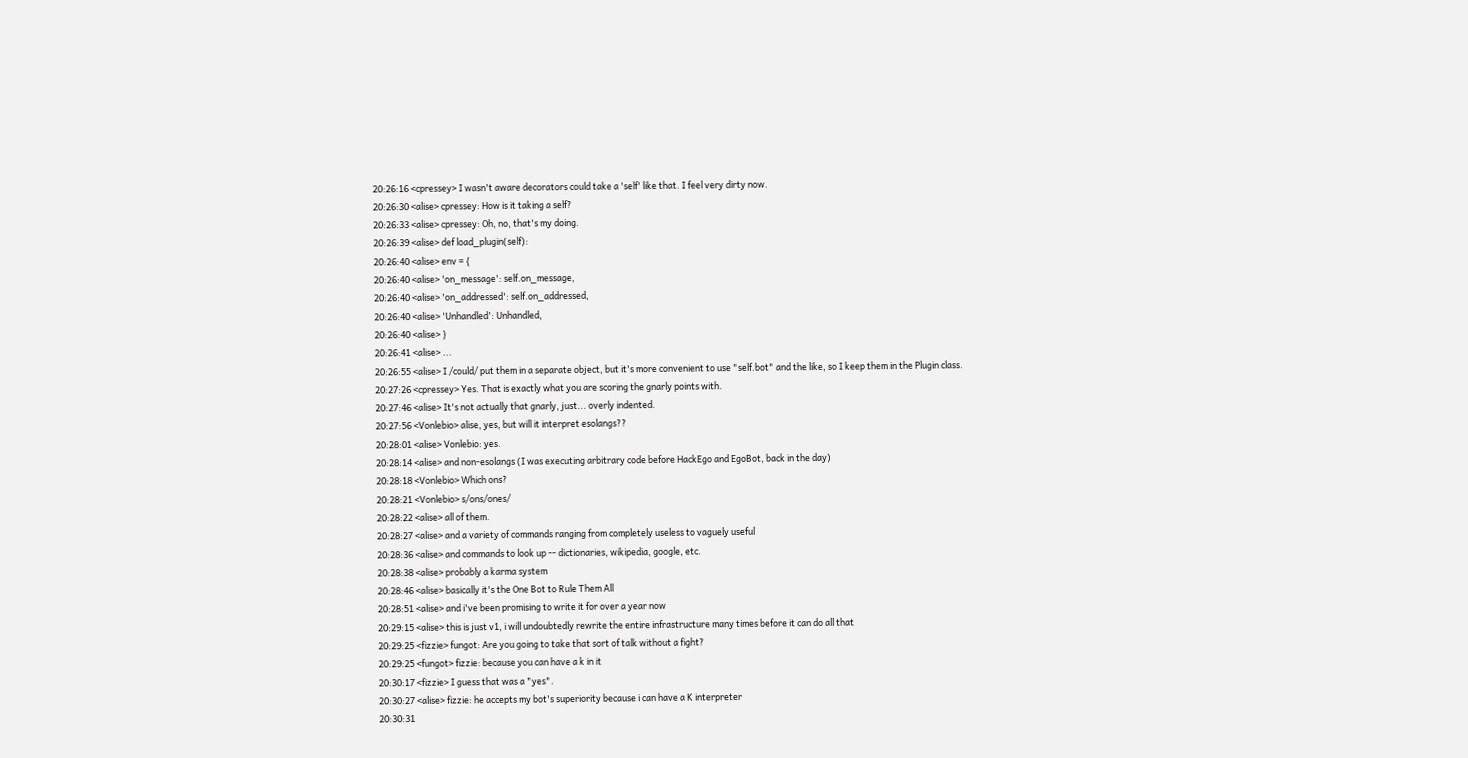20:26:16 <cpressey> I wasn't aware decorators could take a 'self' like that. I feel very dirty now.
20:26:30 <alise> cpressey: How is it taking a self?
20:26:33 <alise> cpressey: Oh, no, that's my doing.
20:26:39 <alise> def load_plugin(self):
20:26:40 <alise> env = {
20:26:40 <alise> 'on_message': self.on_message,
20:26:40 <alise> 'on_addressed': self.on_addressed,
20:26:40 <alise> 'Unhandled': Unhandled,
20:26:40 <alise> }
20:26:41 <alise> ...
20:26:55 <alise> I /could/ put them in a separate object, but it's more convenient to use "self.bot" and the like, so I keep them in the Plugin class.
20:27:26 <cpressey> Yes. That is exactly what you are scoring the gnarly points with.
20:27:46 <alise> It's not actually that gnarly, just... overly indented.
20:27:56 <Vonlebio> alise, yes, but will it interpret esolangs??
20:28:01 <alise> Vonlebio: yes.
20:28:14 <alise> and non-esolangs (I was executing arbitrary code before HackEgo and EgoBot, back in the day)
20:28:18 <Vonlebio> Which ons?
20:28:21 <Vonlebio> s/ons/ones/
20:28:22 <alise> all of them.
20:28:27 <alise> and a variety of commands ranging from completely useless to vaguely useful
20:28:36 <alise> and commands to look up -- dictionaries, wikipedia, google, etc.
20:28:38 <alise> probably a karma system
20:28:46 <alise> basically it's the One Bot to Rule Them All
20:28:51 <alise> and i've been promising to write it for over a year now
20:29:15 <alise> this is just v1, i will undoubtedly rewrite the entire infrastructure many times before it can do all that
20:29:25 <fizzie> fungot: Are you going to take that sort of talk without a fight?
20:29:25 <fungot> fizzie: because you can have a k in it
20:30:17 <fizzie> I guess that was a "yes".
20:30:27 <alise> fizzie: he accepts my bot's superiority because i can have a K interpreter
20:30:31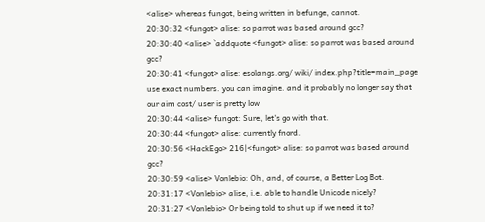<alise> whereas fungot, being written in befunge, cannot.
20:30:32 <fungot> alise: so parrot was based around gcc?
20:30:40 <alise> `addquote <fungot> alise: so parrot was based around gcc?
20:30:41 <fungot> alise: esolangs.org/ wiki/ index.php?title=main_page use exact numbers. you can imagine. and it probably no longer say that our aim cost/ user is pretty low
20:30:44 <alise> fungot: Sure, let's go with that.
20:30:44 <fungot> alise: currently fnord.
20:30:56 <HackEgo> 216|<fungot> alise: so parrot was based around gcc?
20:30:59 <alise> Vonlebio: Oh, and, of course, a Better Log Bot.
20:31:17 <Vonlebio> alise, i.e. able to handle Unicode nicely?
20:31:27 <Vonlebio> Or being told to shut up if we need it to?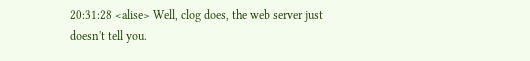20:31:28 <alise> Well, clog does, the web server just doesn't tell you.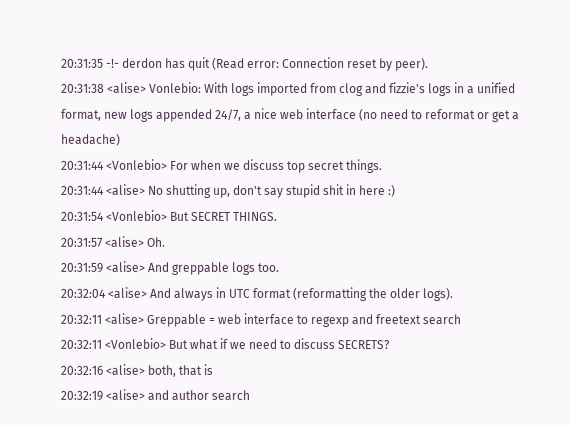20:31:35 -!- derdon has quit (Read error: Connection reset by peer).
20:31:38 <alise> Vonlebio: With logs imported from clog and fizzie's logs in a unified format, new logs appended 24/7, a nice web interface (no need to reformat or get a headache)
20:31:44 <Vonlebio> For when we discuss top secret things.
20:31:44 <alise> No shutting up, don't say stupid shit in here :)
20:31:54 <Vonlebio> But SECRET THINGS.
20:31:57 <alise> Oh.
20:31:59 <alise> And greppable logs too.
20:32:04 <alise> And always in UTC format (reformatting the older logs).
20:32:11 <alise> Greppable = web interface to regexp and freetext search
20:32:11 <Vonlebio> But what if we need to discuss SECRETS?
20:32:16 <alise> both, that is
20:32:19 <alise> and author search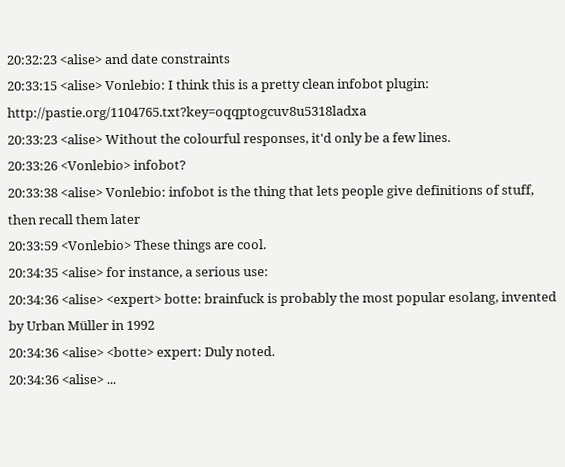20:32:23 <alise> and date constraints
20:33:15 <alise> Vonlebio: I think this is a pretty clean infobot plugin: http://pastie.org/1104765.txt?key=oqqptogcuv8u5318ladxa
20:33:23 <alise> Without the colourful responses, it'd only be a few lines.
20:33:26 <Vonlebio> infobot?
20:33:38 <alise> Vonlebio: infobot is the thing that lets people give definitions of stuff, then recall them later
20:33:59 <Vonlebio> These things are cool.
20:34:35 <alise> for instance, a serious use:
20:34:36 <alise> <expert> botte: brainfuck is probably the most popular esolang, invented by Urban Müller in 1992
20:34:36 <alise> <botte> expert: Duly noted.
20:34:36 <alise> ...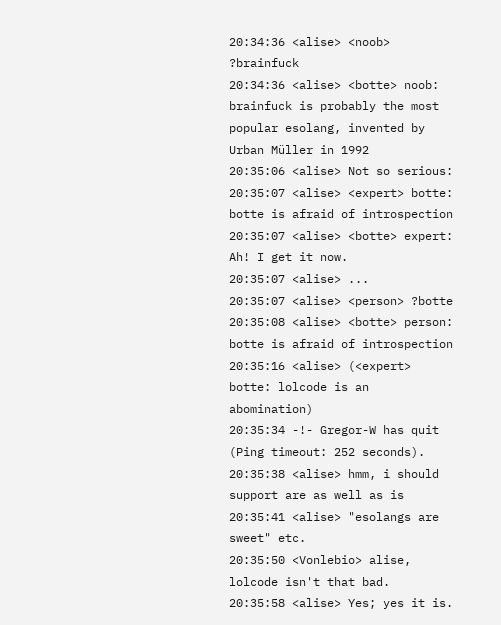20:34:36 <alise> <noob> ?brainfuck
20:34:36 <alise> <botte> noob: brainfuck is probably the most popular esolang, invented by Urban Müller in 1992
20:35:06 <alise> Not so serious:
20:35:07 <alise> <expert> botte: botte is afraid of introspection
20:35:07 <alise> <botte> expert: Ah! I get it now.
20:35:07 <alise> ...
20:35:07 <alise> <person> ?botte
20:35:08 <alise> <botte> person: botte is afraid of introspection
20:35:16 <alise> (<expert> botte: lolcode is an abomination)
20:35:34 -!- Gregor-W has quit (Ping timeout: 252 seconds).
20:35:38 <alise> hmm, i should support are as well as is
20:35:41 <alise> "esolangs are sweet" etc.
20:35:50 <Vonlebio> alise, lolcode isn't that bad.
20:35:58 <alise> Yes; yes it is.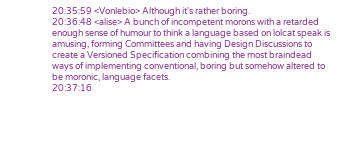20:35:59 <Vonlebio> Although it's rather boring.
20:36:48 <alise> A bunch of incompetent morons with a retarded enough sense of humour to think a language based on lolcat speak is amusing, forming Committees and having Design Discussions to create a Versioned Specification combining the most braindead ways of implementing conventional, boring but somehow altered to be moronic, language facets.
20:37:16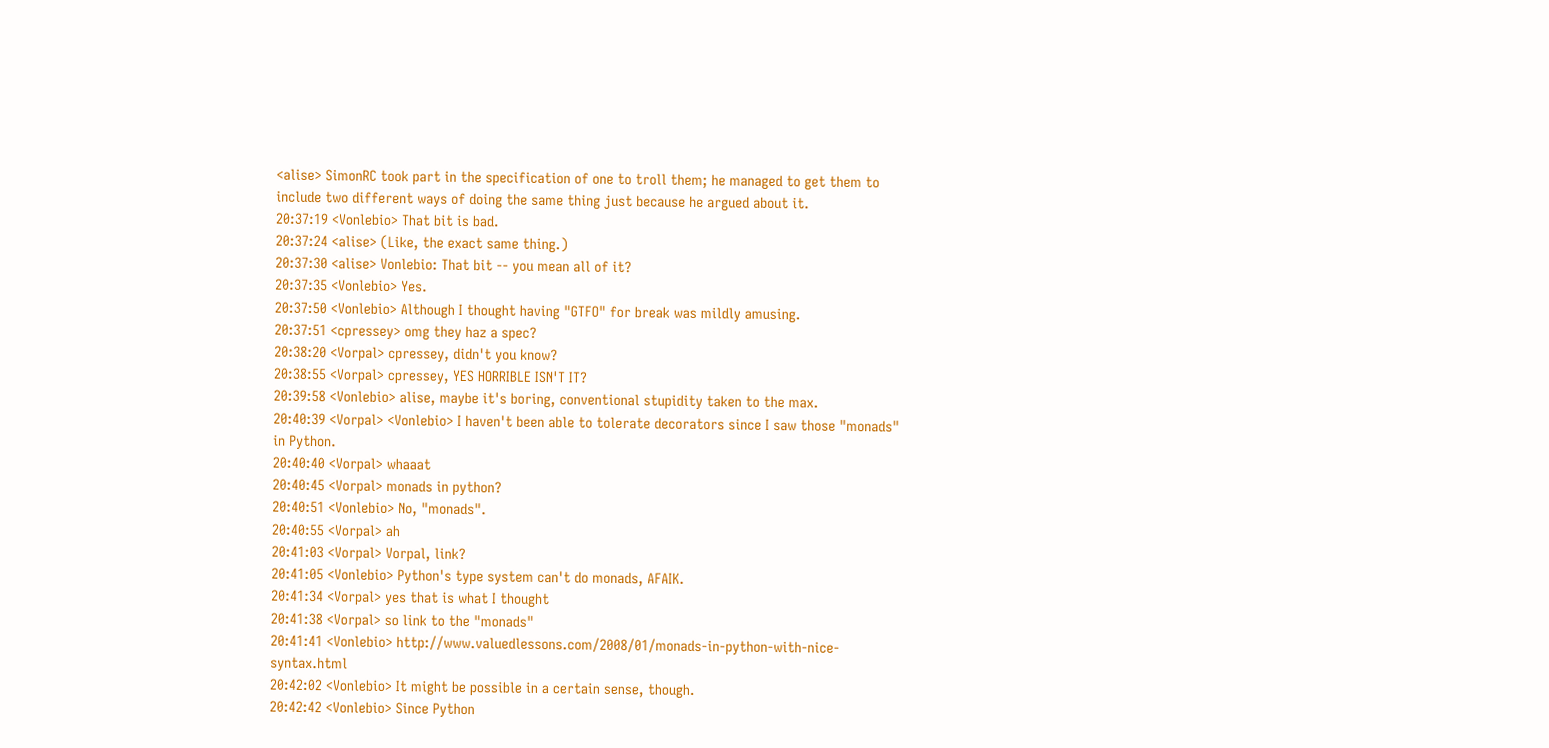<alise> SimonRC took part in the specification of one to troll them; he managed to get them to include two different ways of doing the same thing just because he argued about it.
20:37:19 <Vonlebio> That bit is bad.
20:37:24 <alise> (Like, the exact same thing.)
20:37:30 <alise> Vonlebio: That bit -- you mean all of it?
20:37:35 <Vonlebio> Yes.
20:37:50 <Vonlebio> Although I thought having "GTFO" for break was mildly amusing.
20:37:51 <cpressey> omg they haz a spec?
20:38:20 <Vorpal> cpressey, didn't you know?
20:38:55 <Vorpal> cpressey, YES HORRIBLE ISN'T IT?
20:39:58 <Vonlebio> alise, maybe it's boring, conventional stupidity taken to the max.
20:40:39 <Vorpal> <Vonlebio> I haven't been able to tolerate decorators since I saw those "monads" in Python.
20:40:40 <Vorpal> whaaat
20:40:45 <Vorpal> monads in python?
20:40:51 <Vonlebio> No, "monads".
20:40:55 <Vorpal> ah
20:41:03 <Vorpal> Vorpal, link?
20:41:05 <Vonlebio> Python's type system can't do monads, AFAIK.
20:41:34 <Vorpal> yes that is what I thought
20:41:38 <Vorpal> so link to the "monads"
20:41:41 <Vonlebio> http://www.valuedlessons.com/2008/01/monads-in-python-with-nice-syntax.html
20:42:02 <Vonlebio> It might be possible in a certain sense, though.
20:42:42 <Vonlebio> Since Python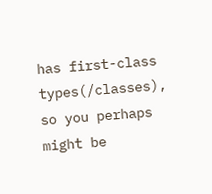has first-class types(/classes), so you perhaps might be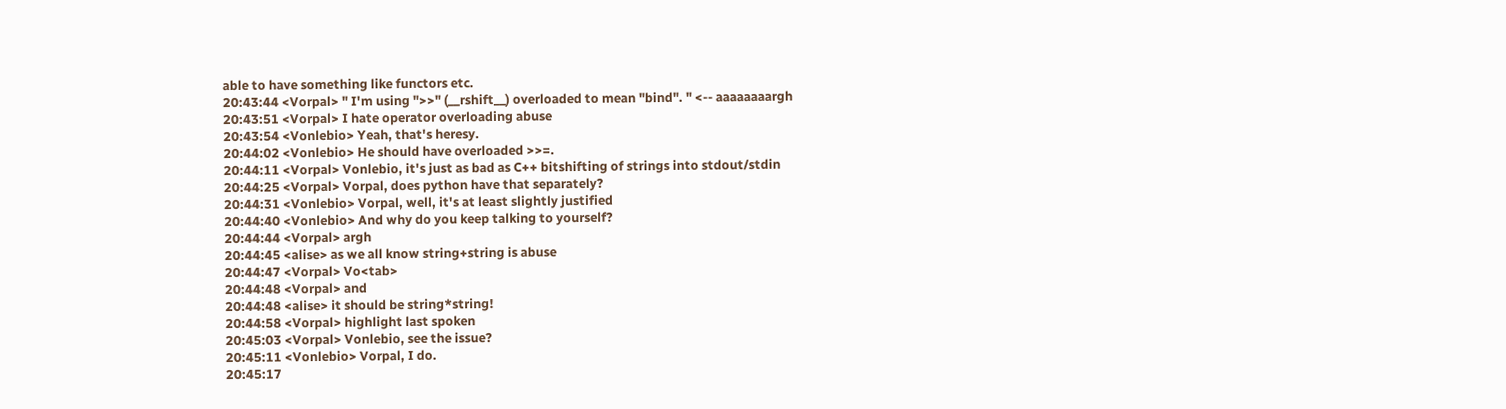able to have something like functors etc.
20:43:44 <Vorpal> " I'm using ">>" (__rshift__) overloaded to mean "bind". " <-- aaaaaaaargh
20:43:51 <Vorpal> I hate operator overloading abuse
20:43:54 <Vonlebio> Yeah, that's heresy.
20:44:02 <Vonlebio> He should have overloaded >>=.
20:44:11 <Vorpal> Vonlebio, it's just as bad as C++ bitshifting of strings into stdout/stdin
20:44:25 <Vorpal> Vorpal, does python have that separately?
20:44:31 <Vonlebio> Vorpal, well, it's at least slightly justified
20:44:40 <Vonlebio> And why do you keep talking to yourself?
20:44:44 <Vorpal> argh
20:44:45 <alise> as we all know string+string is abuse
20:44:47 <Vorpal> Vo<tab>
20:44:48 <Vorpal> and
20:44:48 <alise> it should be string*string!
20:44:58 <Vorpal> highlight last spoken
20:45:03 <Vorpal> Vonlebio, see the issue?
20:45:11 <Vonlebio> Vorpal, I do.
20:45:17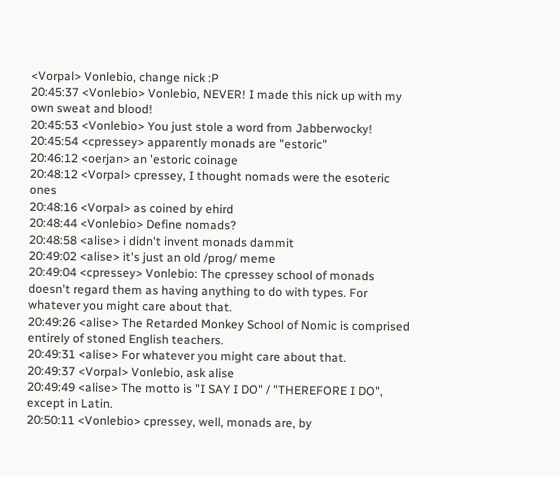<Vorpal> Vonlebio, change nick :P
20:45:37 <Vonlebio> Vonlebio, NEVER! I made this nick up with my own sweat and blood!
20:45:53 <Vonlebio> You just stole a word from Jabberwocky!
20:45:54 <cpressey> apparently monads are "estoric"
20:46:12 <oerjan> an 'estoric coinage
20:48:12 <Vorpal> cpressey, I thought nomads were the esoteric ones
20:48:16 <Vorpal> as coined by ehird
20:48:44 <Vonlebio> Define nomads?
20:48:58 <alise> i didn't invent monads dammit
20:49:02 <alise> it's just an old /prog/ meme
20:49:04 <cpressey> Vonlebio: The cpressey school of monads doesn't regard them as having anything to do with types. For whatever you might care about that.
20:49:26 <alise> The Retarded Monkey School of Nomic is comprised entirely of stoned English teachers.
20:49:31 <alise> For whatever you might care about that.
20:49:37 <Vorpal> Vonlebio, ask alise
20:49:49 <alise> The motto is "I SAY I DO" / "THEREFORE I DO", except in Latin.
20:50:11 <Vonlebio> cpressey, well, monads are, by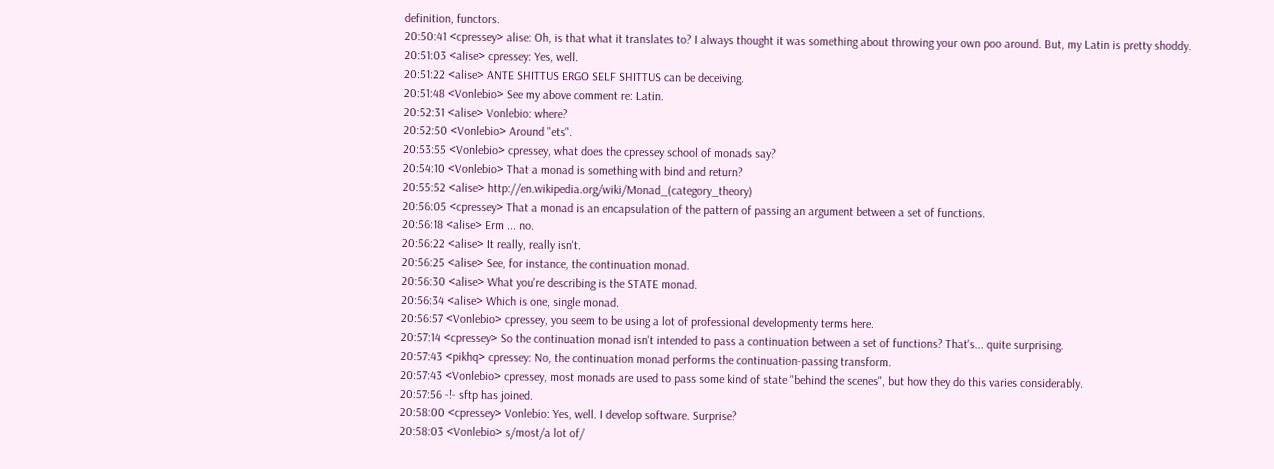definition, functors.
20:50:41 <cpressey> alise: Oh, is that what it translates to? I always thought it was something about throwing your own poo around. But, my Latin is pretty shoddy.
20:51:03 <alise> cpressey: Yes, well.
20:51:22 <alise> ANTE SHITTUS ERGO SELF SHITTUS can be deceiving.
20:51:48 <Vonlebio> See my above comment re: Latin.
20:52:31 <alise> Vonlebio: where?
20:52:50 <Vonlebio> Around "ets".
20:53:55 <Vonlebio> cpressey, what does the cpressey school of monads say?
20:54:10 <Vonlebio> That a monad is something with bind and return?
20:55:52 <alise> http://en.wikipedia.org/wiki/Monad_(category_theory)
20:56:05 <cpressey> That a monad is an encapsulation of the pattern of passing an argument between a set of functions.
20:56:18 <alise> Erm ... no.
20:56:22 <alise> It really, really isn't.
20:56:25 <alise> See, for instance, the continuation monad.
20:56:30 <alise> What you're describing is the STATE monad.
20:56:34 <alise> Which is one, single monad.
20:56:57 <Vonlebio> cpressey, you seem to be using a lot of professional developmenty terms here.
20:57:14 <cpressey> So the continuation monad isn't intended to pass a continuation between a set of functions? That's... quite surprising.
20:57:43 <pikhq> cpressey: No, the continuation monad performs the continuation-passing transform.
20:57:43 <Vonlebio> cpressey, most monads are used to pass some kind of state "behind the scenes", but how they do this varies considerably.
20:57:56 -!- sftp has joined.
20:58:00 <cpressey> Vonlebio: Yes, well. I develop software. Surprise?
20:58:03 <Vonlebio> s/most/a lot of/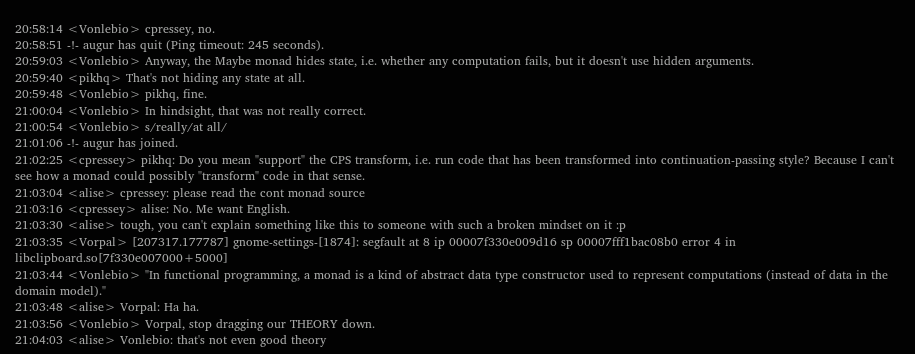20:58:14 <Vonlebio> cpressey, no.
20:58:51 -!- augur has quit (Ping timeout: 245 seconds).
20:59:03 <Vonlebio> Anyway, the Maybe monad hides state, i.e. whether any computation fails, but it doesn't use hidden arguments.
20:59:40 <pikhq> That's not hiding any state at all.
20:59:48 <Vonlebio> pikhq, fine.
21:00:04 <Vonlebio> In hindsight, that was not really correct.
21:00:54 <Vonlebio> s/really/at all/
21:01:06 -!- augur has joined.
21:02:25 <cpressey> pikhq: Do you mean "support" the CPS transform, i.e. run code that has been transformed into continuation-passing style? Because I can't see how a monad could possibly "transform" code in that sense.
21:03:04 <alise> cpressey: please read the cont monad source
21:03:16 <cpressey> alise: No. Me want English.
21:03:30 <alise> tough, you can't explain something like this to someone with such a broken mindset on it :p
21:03:35 <Vorpal> [207317.177787] gnome-settings-[1874]: segfault at 8 ip 00007f330e009d16 sp 00007fff1bac08b0 error 4 in libclipboard.so[7f330e007000+5000]
21:03:44 <Vonlebio> "In functional programming, a monad is a kind of abstract data type constructor used to represent computations (instead of data in the domain model)."
21:03:48 <alise> Vorpal: Ha ha.
21:03:56 <Vonlebio> Vorpal, stop dragging our THEORY down.
21:04:03 <alise> Vonlebio: that's not even good theory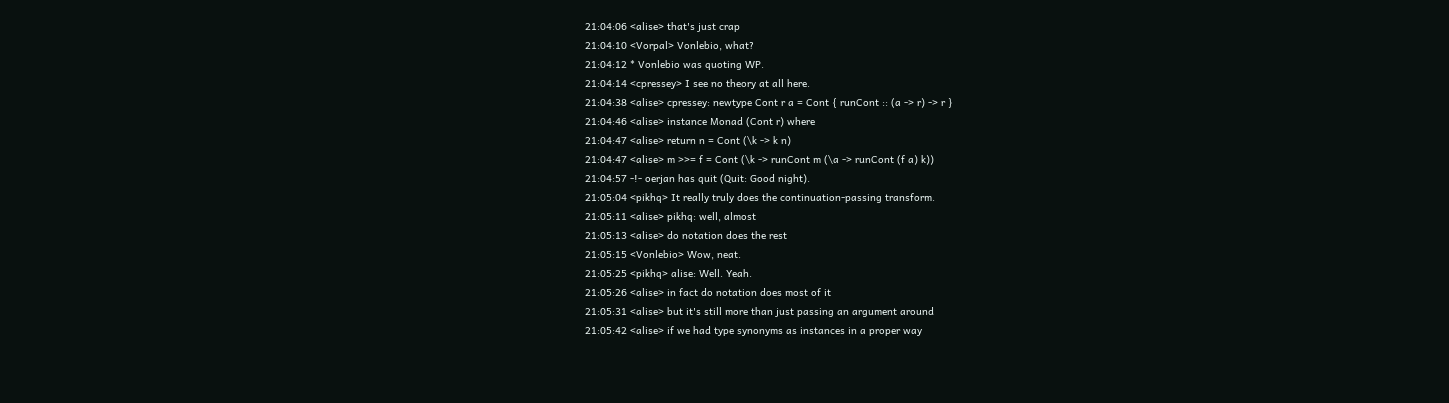21:04:06 <alise> that's just crap
21:04:10 <Vorpal> Vonlebio, what?
21:04:12 * Vonlebio was quoting WP.
21:04:14 <cpressey> I see no theory at all here.
21:04:38 <alise> cpressey: newtype Cont r a = Cont { runCont :: (a -> r) -> r }
21:04:46 <alise> instance Monad (Cont r) where
21:04:47 <alise> return n = Cont (\k -> k n)
21:04:47 <alise> m >>= f = Cont (\k -> runCont m (\a -> runCont (f a) k))
21:04:57 -!- oerjan has quit (Quit: Good night).
21:05:04 <pikhq> It really truly does the continuation-passing transform.
21:05:11 <alise> pikhq: well, almost
21:05:13 <alise> do notation does the rest
21:05:15 <Vonlebio> Wow, neat.
21:05:25 <pikhq> alise: Well. Yeah.
21:05:26 <alise> in fact do notation does most of it
21:05:31 <alise> but it's still more than just passing an argument around
21:05:42 <alise> if we had type synonyms as instances in a proper way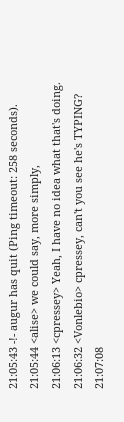21:05:43 -!- augur has quit (Ping timeout: 258 seconds).
21:05:44 <alise> we could say, more simply,
21:06:13 <cpressey> Yeah, I have no idea what that's doing.
21:06:32 <Vonlebio> cpressey, can't you see he's TYPING?
21:07:08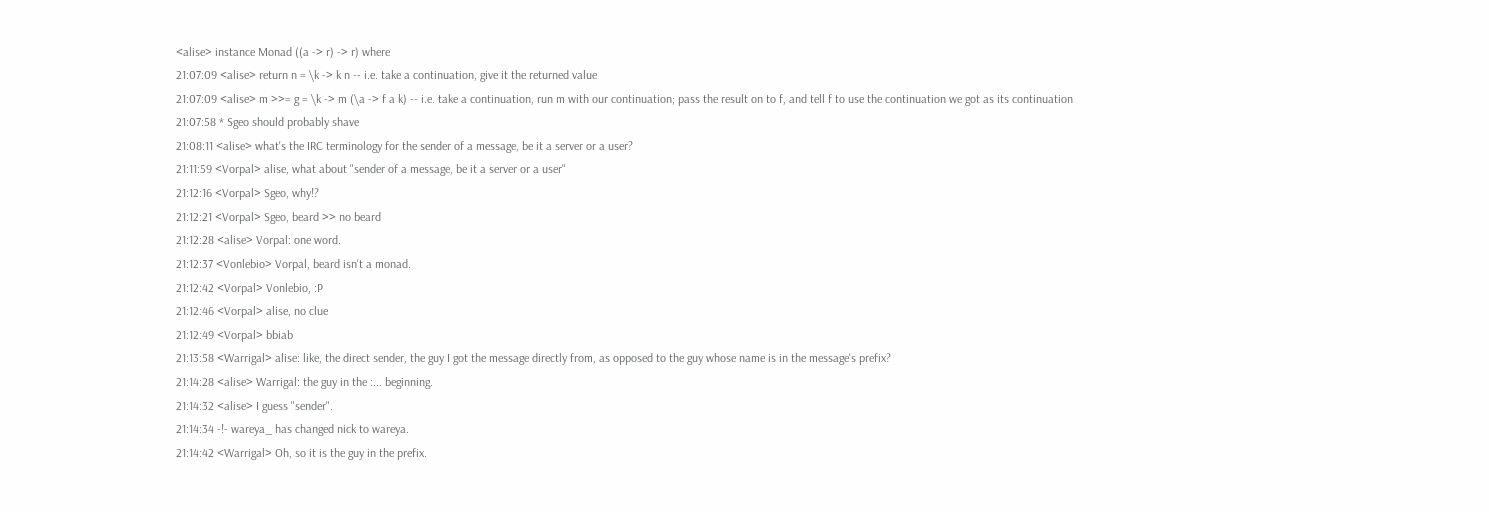<alise> instance Monad ((a -> r) -> r) where
21:07:09 <alise> return n = \k -> k n -- i.e. take a continuation, give it the returned value
21:07:09 <alise> m >>= g = \k -> m (\a -> f a k) -- i.e. take a continuation, run m with our continuation; pass the result on to f, and tell f to use the continuation we got as its continuation
21:07:58 * Sgeo should probably shave
21:08:11 <alise> what's the IRC terminology for the sender of a message, be it a server or a user?
21:11:59 <Vorpal> alise, what about "sender of a message, be it a server or a user"
21:12:16 <Vorpal> Sgeo, why!?
21:12:21 <Vorpal> Sgeo, beard >> no beard
21:12:28 <alise> Vorpal: one word.
21:12:37 <Vonlebio> Vorpal, beard isn't a monad.
21:12:42 <Vorpal> Vonlebio, :P
21:12:46 <Vorpal> alise, no clue
21:12:49 <Vorpal> bbiab
21:13:58 <Warrigal> alise: like, the direct sender, the guy I got the message directly from, as opposed to the guy whose name is in the message's prefix?
21:14:28 <alise> Warrigal: the guy in the :... beginning.
21:14:32 <alise> I guess "sender".
21:14:34 -!- wareya_ has changed nick to wareya.
21:14:42 <Warrigal> Oh, so it is the guy in the prefix.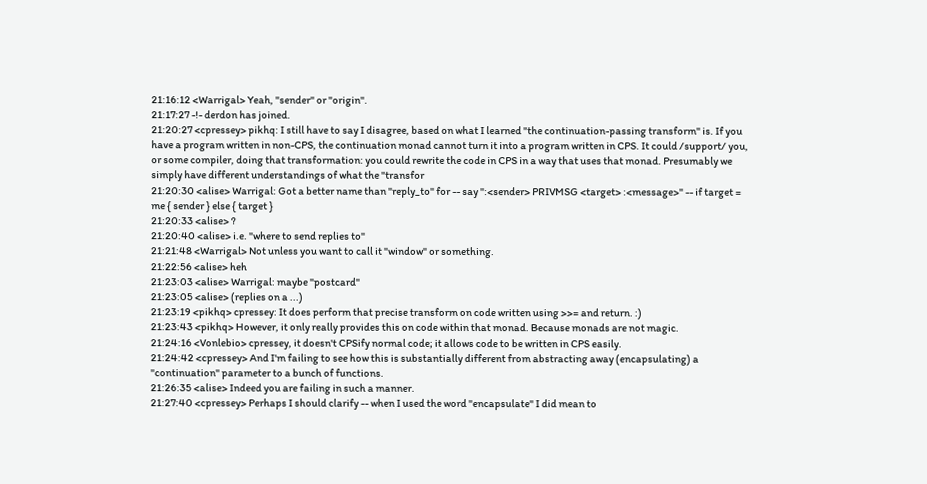21:16:12 <Warrigal> Yeah, "sender" or "origin".
21:17:27 -!- derdon has joined.
21:20:27 <cpressey> pikhq: I still have to say I disagree, based on what I learned "the continuation-passing transform" is. If you have a program written in non-CPS, the continuation monad cannot turn it into a program written in CPS. It could /support/ you, or some compiler, doing that transformation: you could rewrite the code in CPS in a way that uses that monad. Presumably we simply have different understandings of what the "transfor
21:20:30 <alise> Warrigal: Got a better name than "reply_to" for -- say ":<sender> PRIVMSG <target> :<message>" -- if target = me { sender } else { target }
21:20:33 <alise> ?
21:20:40 <alise> i.e. "where to send replies to"
21:21:48 <Warrigal> Not unless you want to call it "window" or something.
21:22:56 <alise> heh
21:23:03 <alise> Warrigal: maybe "postcard"
21:23:05 <alise> (replies on a ...)
21:23:19 <pikhq> cpressey: It does perform that precise transform on code written using >>= and return. :)
21:23:43 <pikhq> However, it only really provides this on code within that monad. Because monads are not magic.
21:24:16 <Vonlebio> cpressey, it doesn't CPSify normal code; it allows code to be written in CPS easily.
21:24:42 <cpressey> And I'm failing to see how this is substantially different from abstracting away (encapsulating) a "continuation" parameter to a bunch of functions.
21:26:35 <alise> Indeed you are failing in such a manner.
21:27:40 <cpressey> Perhaps I should clarify -- when I used the word "encapsulate" I did mean to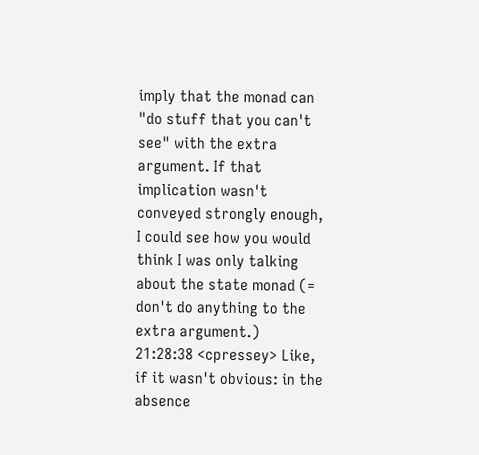imply that the monad can "do stuff that you can't see" with the extra argument. If that implication wasn't conveyed strongly enough, I could see how you would think I was only talking about the state monad (= don't do anything to the extra argument.)
21:28:38 <cpressey> Like, if it wasn't obvious: in the absence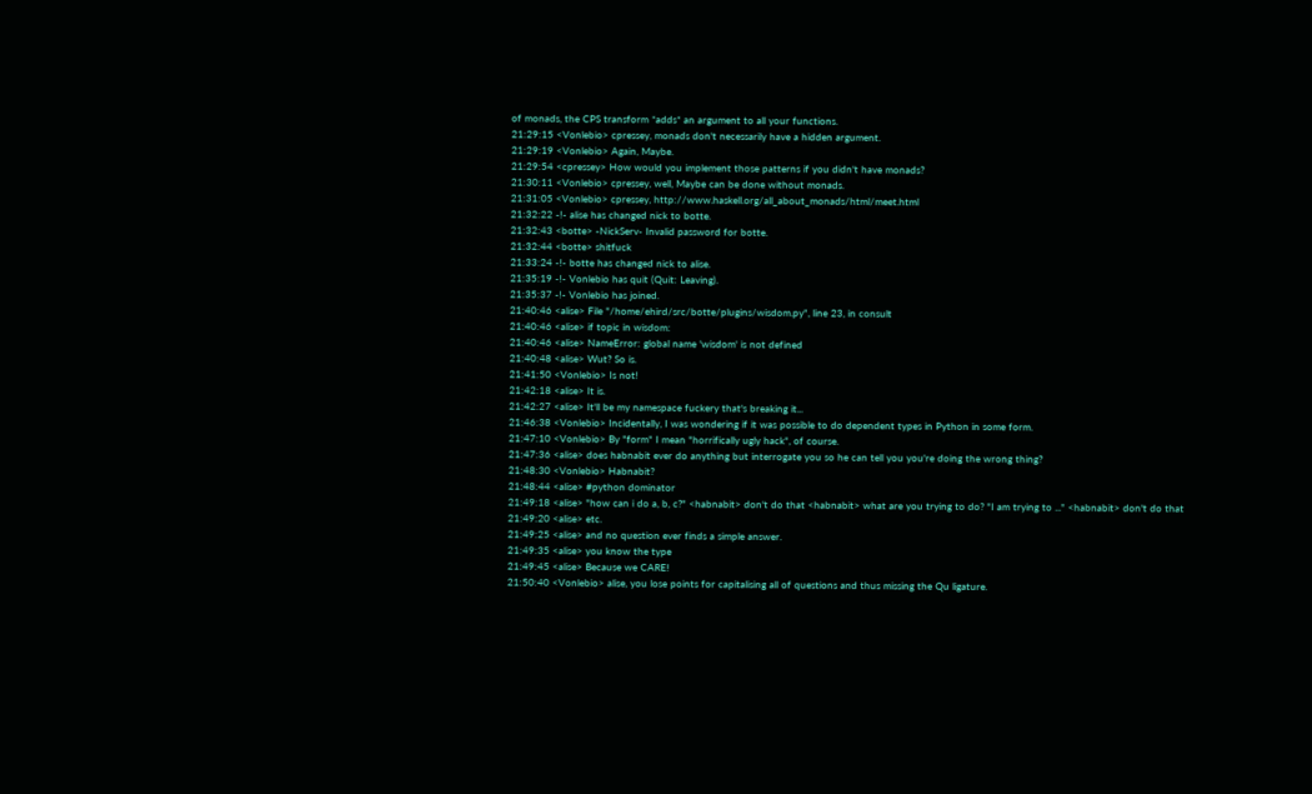of monads, the CPS transform *adds* an argument to all your functions.
21:29:15 <Vonlebio> cpressey, monads don't necessarily have a hidden argument.
21:29:19 <Vonlebio> Again, Maybe.
21:29:54 <cpressey> How would you implement those patterns if you didn't have monads?
21:30:11 <Vonlebio> cpressey, well, Maybe can be done without monads.
21:31:05 <Vonlebio> cpressey, http://www.haskell.org/all_about_monads/html/meet.html
21:32:22 -!- alise has changed nick to botte.
21:32:43 <botte> -NickServ- Invalid password for botte.
21:32:44 <botte> shitfuck
21:33:24 -!- botte has changed nick to alise.
21:35:19 -!- Vonlebio has quit (Quit: Leaving).
21:35:37 -!- Vonlebio has joined.
21:40:46 <alise> File "/home/ehird/src/botte/plugins/wisdom.py", line 23, in consult
21:40:46 <alise> if topic in wisdom:
21:40:46 <alise> NameError: global name 'wisdom' is not defined
21:40:48 <alise> Wut? So is.
21:41:50 <Vonlebio> Is not!
21:42:18 <alise> It is.
21:42:27 <alise> It'll be my namespace fuckery that's breaking it...
21:46:38 <Vonlebio> Incidentally, I was wondering if it was possible to do dependent types in Python in some form.
21:47:10 <Vonlebio> By "form" I mean "horrifically ugly hack", of course.
21:47:36 <alise> does habnabit ever do anything but interrogate you so he can tell you you're doing the wrong thing?
21:48:30 <Vonlebio> Habnabit?
21:48:44 <alise> #python dominator
21:49:18 <alise> "how can i do a, b, c?" <habnabit> don't do that <habnabit> what are you trying to do? "I am trying to ..." <habnabit> don't do that
21:49:20 <alise> etc.
21:49:25 <alise> and no question ever finds a simple answer.
21:49:35 <alise> you know the type
21:49:45 <alise> Because we CARE!
21:50:40 <Vonlebio> alise, you lose points for capitalising all of questions and thus missing the Qu ligature.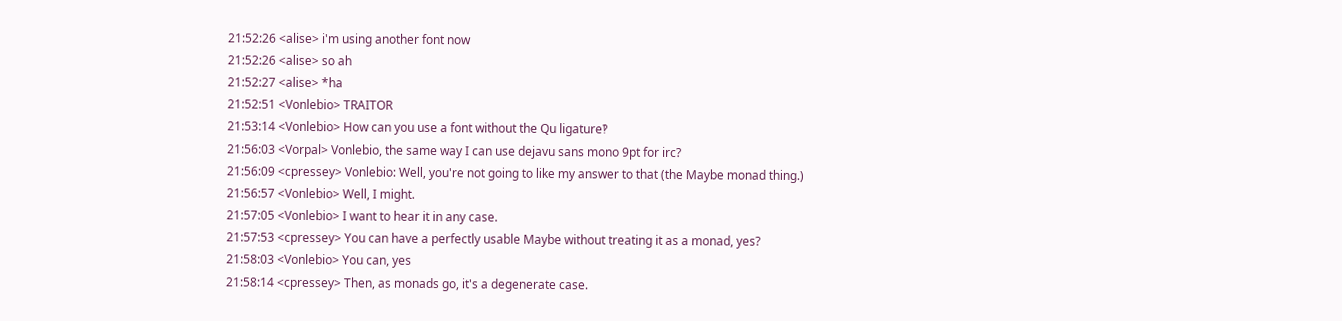21:52:26 <alise> i'm using another font now
21:52:26 <alise> so ah
21:52:27 <alise> *ha
21:52:51 <Vonlebio> TRAITOR
21:53:14 <Vonlebio> How can you use a font without the Qu ligature‽
21:56:03 <Vorpal> Vonlebio, the same way I can use dejavu sans mono 9pt for irc?
21:56:09 <cpressey> Vonlebio: Well, you're not going to like my answer to that (the Maybe monad thing.)
21:56:57 <Vonlebio> Well, I might.
21:57:05 <Vonlebio> I want to hear it in any case.
21:57:53 <cpressey> You can have a perfectly usable Maybe without treating it as a monad, yes?
21:58:03 <Vonlebio> You can, yes
21:58:14 <cpressey> Then, as monads go, it's a degenerate case.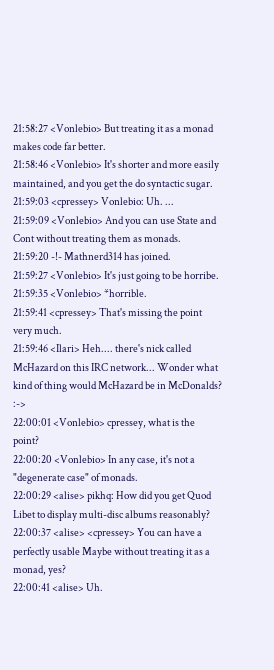21:58:27 <Vonlebio> But treating it as a monad makes code far better.
21:58:46 <Vonlebio> It's shorter and more easily maintained, and you get the do syntactic sugar.
21:59:03 <cpressey> Vonlebio: Uh. ...
21:59:09 <Vonlebio> And you can use State and Cont without treating them as monads.
21:59:20 -!- Mathnerd314 has joined.
21:59:27 <Vonlebio> It's just going to be horribe.
21:59:35 <Vonlebio> *horrible.
21:59:41 <cpressey> That's missing the point very much.
21:59:46 <Ilari> Heh.... there's nick called McHazard on this IRC network... Wonder what kind of thing would McHazard be in McDonalds? :->
22:00:01 <Vonlebio> cpressey, what is the point?
22:00:20 <Vonlebio> In any case, it's not a "degenerate case" of monads.
22:00:29 <alise> pikhq: How did you get Quod Libet to display multi-disc albums reasonably?
22:00:37 <alise> <cpressey> You can have a perfectly usable Maybe without treating it as a monad, yes?
22:00:41 <alise> Uh.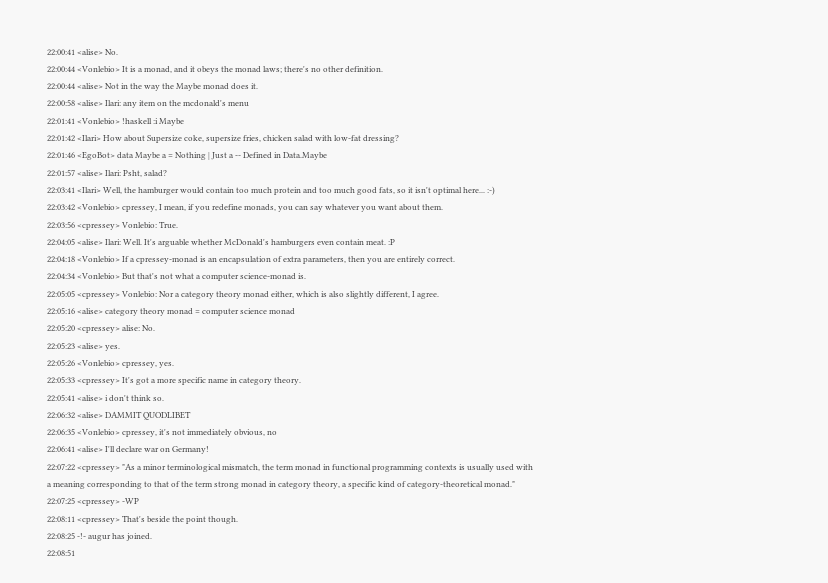22:00:41 <alise> No.
22:00:44 <Vonlebio> It is a monad, and it obeys the monad laws; there's no other definition.
22:00:44 <alise> Not in the way the Maybe monad does it.
22:00:58 <alise> Ilari: any item on the mcdonald's menu
22:01:41 <Vonlebio> !haskell :i Maybe
22:01:42 <Ilari> How about Supersize coke, supersize fries, chicken salad with low-fat dressing?
22:01:46 <EgoBot> data Maybe a = Nothing | Just a -- Defined in Data.Maybe
22:01:57 <alise> Ilari: Psht, salad?
22:03:41 <Ilari> Well, the hamburger would contain too much protein and too much good fats, so it isn't optimal here... :-)
22:03:42 <Vonlebio> cpressey, I mean, if you redefine monads, you can say whatever you want about them.
22:03:56 <cpressey> Vonlebio: True.
22:04:05 <alise> Ilari: Well. It's arguable whether McDonald's hamburgers even contain meat. :P
22:04:18 <Vonlebio> If a cpressey-monad is an encapsulation of extra parameters, then you are entirely correct.
22:04:34 <Vonlebio> But that's not what a computer science-monad is.
22:05:05 <cpressey> Vonlebio: Nor a category theory monad either, which is also slightly different, I agree.
22:05:16 <alise> category theory monad = computer science monad
22:05:20 <cpressey> alise: No.
22:05:23 <alise> yes.
22:05:26 <Vonlebio> cpressey, yes.
22:05:33 <cpressey> It's got a more specific name in category theory.
22:05:41 <alise> i don't think so.
22:06:32 <alise> DAMMIT QUODLIBET
22:06:35 <Vonlebio> cpressey, it's not immediately obvious, no
22:06:41 <alise> I'll declare war on Germany!
22:07:22 <cpressey> "As a minor terminological mismatch, the term monad in functional programming contexts is usually used with a meaning corresponding to that of the term strong monad in category theory, a specific kind of category-theoretical monad."
22:07:25 <cpressey> -WP
22:08:11 <cpressey> That's beside the point though.
22:08:25 -!- augur has joined.
22:08:51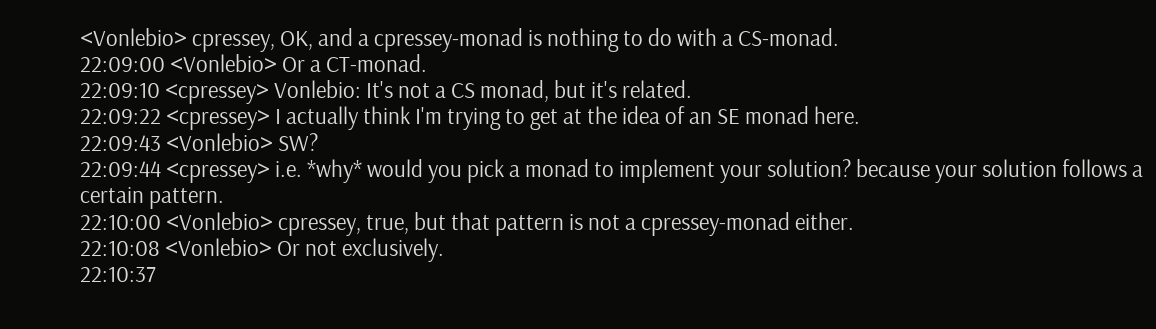<Vonlebio> cpressey, OK, and a cpressey-monad is nothing to do with a CS-monad.
22:09:00 <Vonlebio> Or a CT-monad.
22:09:10 <cpressey> Vonlebio: It's not a CS monad, but it's related.
22:09:22 <cpressey> I actually think I'm trying to get at the idea of an SE monad here.
22:09:43 <Vonlebio> SW?
22:09:44 <cpressey> i.e. *why* would you pick a monad to implement your solution? because your solution follows a certain pattern.
22:10:00 <Vonlebio> cpressey, true, but that pattern is not a cpressey-monad either.
22:10:08 <Vonlebio> Or not exclusively.
22:10:37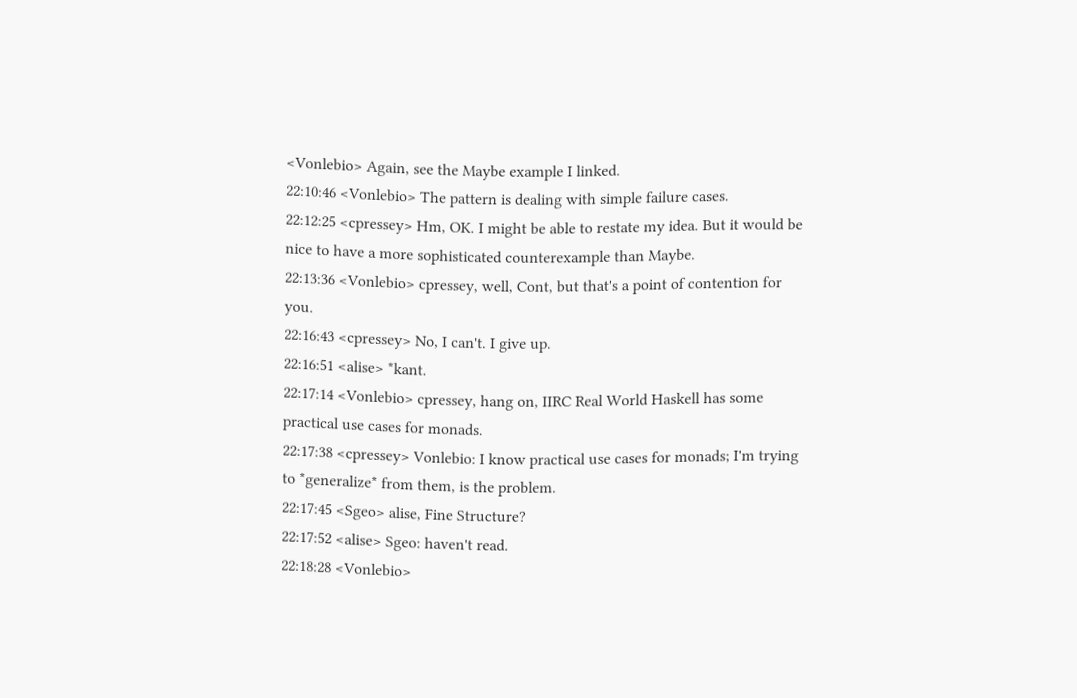<Vonlebio> Again, see the Maybe example I linked.
22:10:46 <Vonlebio> The pattern is dealing with simple failure cases.
22:12:25 <cpressey> Hm, OK. I might be able to restate my idea. But it would be nice to have a more sophisticated counterexample than Maybe.
22:13:36 <Vonlebio> cpressey, well, Cont, but that's a point of contention for you.
22:16:43 <cpressey> No, I can't. I give up.
22:16:51 <alise> *kant.
22:17:14 <Vonlebio> cpressey, hang on, IIRC Real World Haskell has some practical use cases for monads.
22:17:38 <cpressey> Vonlebio: I know practical use cases for monads; I'm trying to *generalize* from them, is the problem.
22:17:45 <Sgeo> alise, Fine Structure?
22:17:52 <alise> Sgeo: haven't read.
22:18:28 <Vonlebio>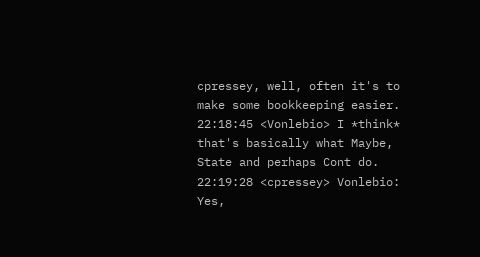cpressey, well, often it's to make some bookkeeping easier.
22:18:45 <Vonlebio> I *think* that's basically what Maybe, State and perhaps Cont do.
22:19:28 <cpressey> Vonlebio: Yes,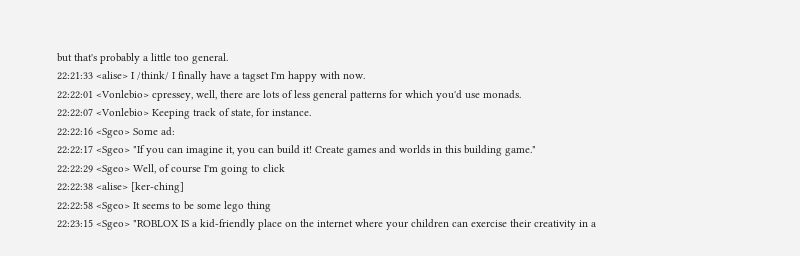but that's probably a little too general.
22:21:33 <alise> I /think/ I finally have a tagset I'm happy with now.
22:22:01 <Vonlebio> cpressey, well, there are lots of less general patterns for which you'd use monads.
22:22:07 <Vonlebio> Keeping track of state, for instance.
22:22:16 <Sgeo> Some ad:
22:22:17 <Sgeo> "If you can imagine it, you can build it! Create games and worlds in this building game."
22:22:29 <Sgeo> Well, of course I'm going to click
22:22:38 <alise> [ker-ching]
22:22:58 <Sgeo> It seems to be some lego thing
22:23:15 <Sgeo> "ROBLOX IS a kid-friendly place on the internet where your children can exercise their creativity in a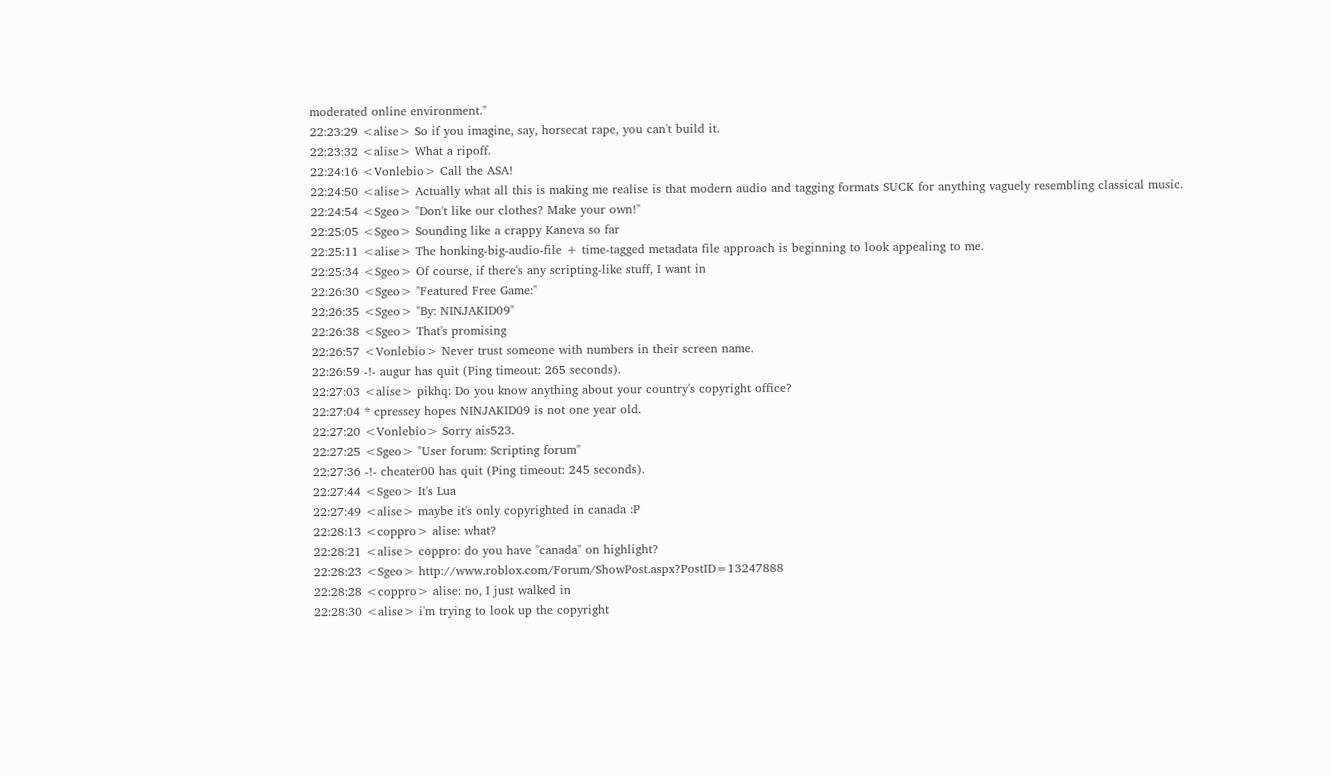moderated online environment."
22:23:29 <alise> So if you imagine, say, horsecat rape, you can't build it.
22:23:32 <alise> What a ripoff.
22:24:16 <Vonlebio> Call the ASA!
22:24:50 <alise> Actually what all this is making me realise is that modern audio and tagging formats SUCK for anything vaguely resembling classical music.
22:24:54 <Sgeo> "Don't like our clothes? Make your own!"
22:25:05 <Sgeo> Sounding like a crappy Kaneva so far
22:25:11 <alise> The honking-big-audio-file + time-tagged metadata file approach is beginning to look appealing to me.
22:25:34 <Sgeo> Of course, if there's any scripting-like stuff, I want in
22:26:30 <Sgeo> "Featured Free Game:"
22:26:35 <Sgeo> "By: NINJAKID09"
22:26:38 <Sgeo> That's promising
22:26:57 <Vonlebio> Never trust someone with numbers in their screen name.
22:26:59 -!- augur has quit (Ping timeout: 265 seconds).
22:27:03 <alise> pikhq: Do you know anything about your country's copyright office?
22:27:04 * cpressey hopes NINJAKID09 is not one year old.
22:27:20 <Vonlebio> Sorry ais523.
22:27:25 <Sgeo> "User forum: Scripting forum"
22:27:36 -!- cheater00 has quit (Ping timeout: 245 seconds).
22:27:44 <Sgeo> It's Lua
22:27:49 <alise> maybe it's only copyrighted in canada :P
22:28:13 <coppro> alise: what?
22:28:21 <alise> coppro: do you have "canada" on highlight?
22:28:23 <Sgeo> http://www.roblox.com/Forum/ShowPost.aspx?PostID=13247888
22:28:28 <coppro> alise: no, I just walked in
22:28:30 <alise> i'm trying to look up the copyright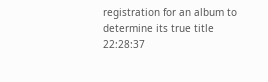registration for an album to determine its true title
22:28:37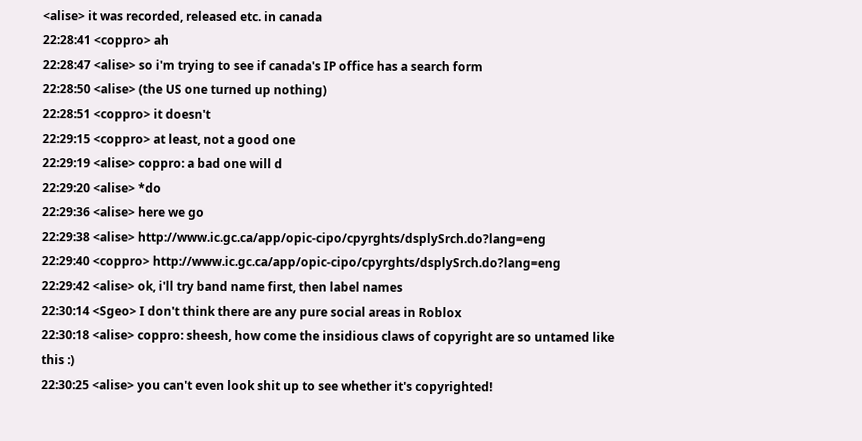<alise> it was recorded, released etc. in canada
22:28:41 <coppro> ah
22:28:47 <alise> so i'm trying to see if canada's IP office has a search form
22:28:50 <alise> (the US one turned up nothing)
22:28:51 <coppro> it doesn't
22:29:15 <coppro> at least, not a good one
22:29:19 <alise> coppro: a bad one will d
22:29:20 <alise> *do
22:29:36 <alise> here we go
22:29:38 <alise> http://www.ic.gc.ca/app/opic-cipo/cpyrghts/dsplySrch.do?lang=eng
22:29:40 <coppro> http://www.ic.gc.ca/app/opic-cipo/cpyrghts/dsplySrch.do?lang=eng
22:29:42 <alise> ok, i'll try band name first, then label names
22:30:14 <Sgeo> I don't think there are any pure social areas in Roblox
22:30:18 <alise> coppro: sheesh, how come the insidious claws of copyright are so untamed like this :)
22:30:25 <alise> you can't even look shit up to see whether it's copyrighted!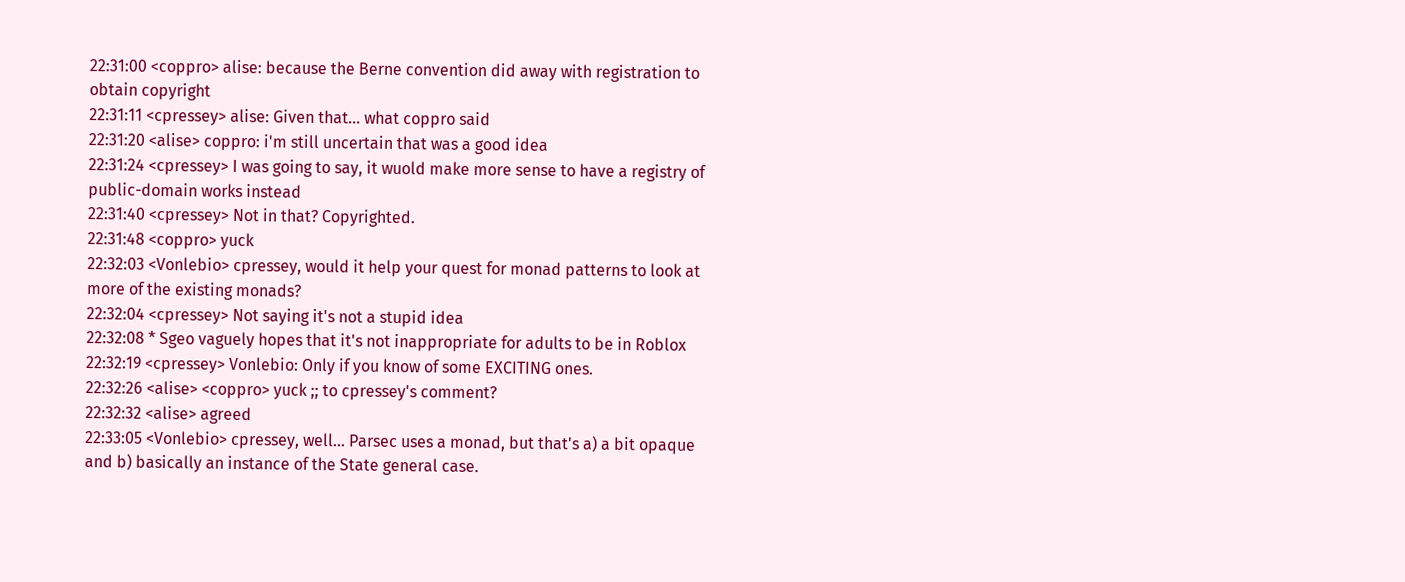22:31:00 <coppro> alise: because the Berne convention did away with registration to obtain copyright
22:31:11 <cpressey> alise: Given that... what coppro said
22:31:20 <alise> coppro: i'm still uncertain that was a good idea
22:31:24 <cpressey> I was going to say, it wuold make more sense to have a registry of public-domain works instead
22:31:40 <cpressey> Not in that? Copyrighted.
22:31:48 <coppro> yuck
22:32:03 <Vonlebio> cpressey, would it help your quest for monad patterns to look at more of the existing monads?
22:32:04 <cpressey> Not saying it's not a stupid idea
22:32:08 * Sgeo vaguely hopes that it's not inappropriate for adults to be in Roblox
22:32:19 <cpressey> Vonlebio: Only if you know of some EXCITING ones.
22:32:26 <alise> <coppro> yuck ;; to cpressey's comment?
22:32:32 <alise> agreed
22:33:05 <Vonlebio> cpressey, well... Parsec uses a monad, but that's a) a bit opaque and b) basically an instance of the State general case.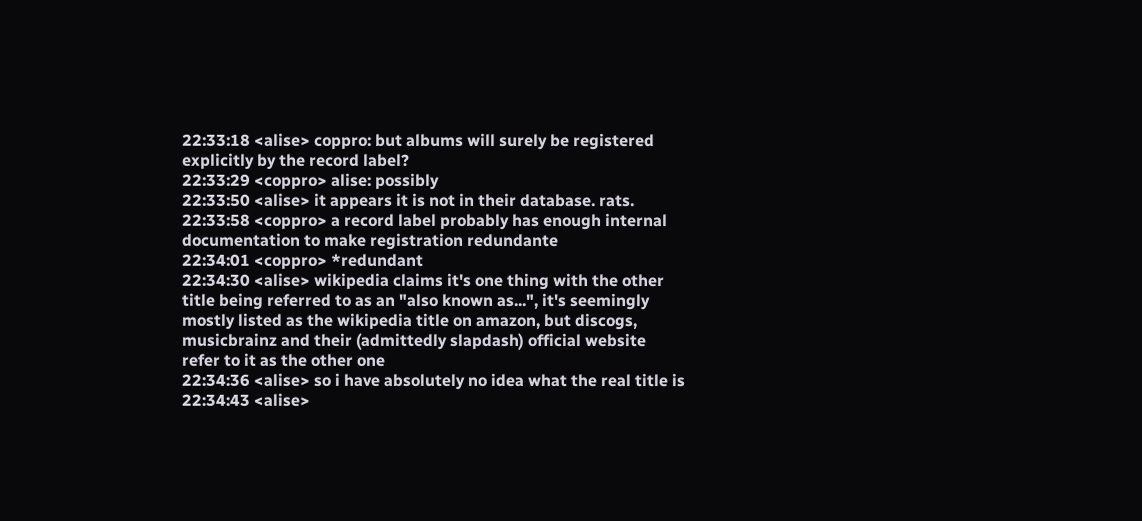22:33:18 <alise> coppro: but albums will surely be registered explicitly by the record label?
22:33:29 <coppro> alise: possibly
22:33:50 <alise> it appears it is not in their database. rats.
22:33:58 <coppro> a record label probably has enough internal documentation to make registration redundante
22:34:01 <coppro> *redundant
22:34:30 <alise> wikipedia claims it's one thing with the other title being referred to as an "also known as...", it's seemingly mostly listed as the wikipedia title on amazon, but discogs, musicbrainz and their (admittedly slapdash) official website refer to it as the other one
22:34:36 <alise> so i have absolutely no idea what the real title is
22:34:43 <alise>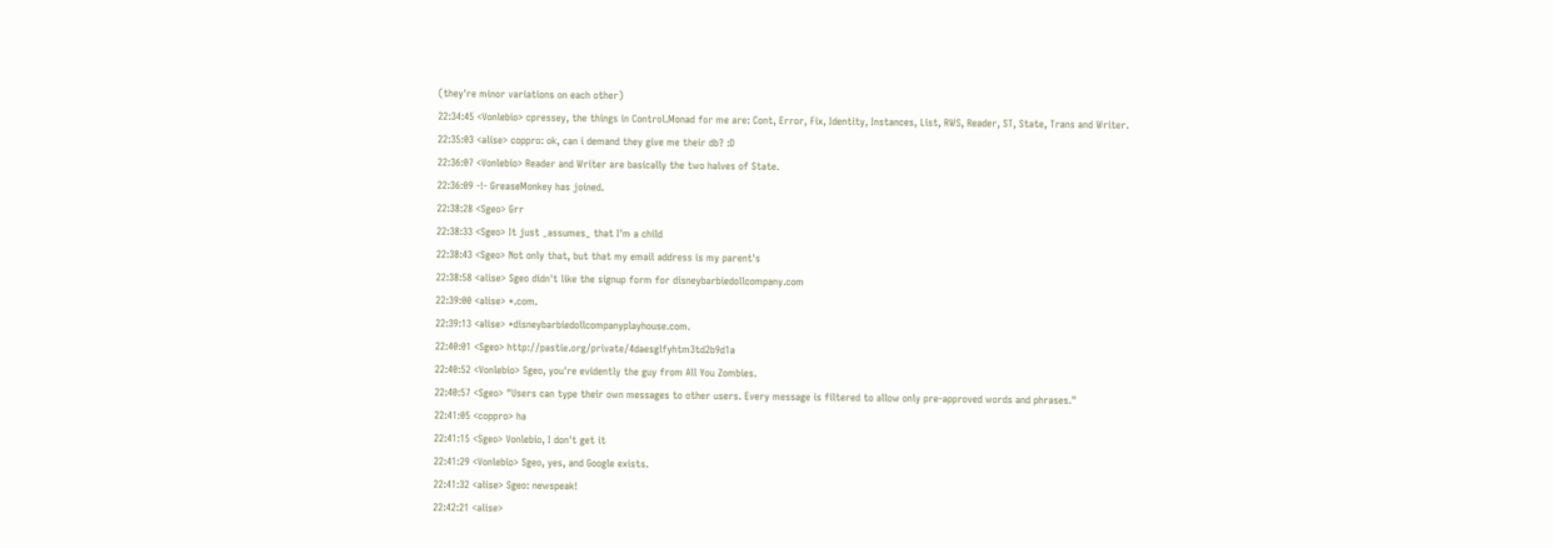(they're minor variations on each other)
22:34:45 <Vonlebio> cpressey, the things in Control.Monad for me are: Cont, Error, Fix, Identity, Instances, List, RWS, Reader, ST, State, Trans and Writer.
22:35:03 <alise> coppro: ok, can i demand they give me their db? :D
22:36:07 <Vonlebio> Reader and Writer are basically the two halves of State.
22:36:09 -!- GreaseMonkey has joined.
22:38:28 <Sgeo> Grr
22:38:33 <Sgeo> It just _assumes_ that I'm a child
22:38:43 <Sgeo> Not only that, but that my email address is my parent's
22:38:58 <alise> Sgeo didn't like the signup form for disneybarbiedollcompany.com
22:39:00 <alise> *.com.
22:39:13 <alise> *disneybarbiedollcompanyplayhouse.com.
22:40:01 <Sgeo> http://pastie.org/private/4daesglfyhtm3td2b9d1a
22:40:52 <Vonlebio> Sgeo, you're evidently the guy from All You Zombies.
22:40:57 <Sgeo> "Users can type their own messages to other users. Every message is filtered to allow only pre-approved words and phrases."
22:41:05 <coppro> ha
22:41:15 <Sgeo> Vonlebio, I don't get it
22:41:29 <Vonlebio> Sgeo, yes, and Google exists.
22:41:32 <alise> Sgeo: newspeak!
22:42:21 <alise>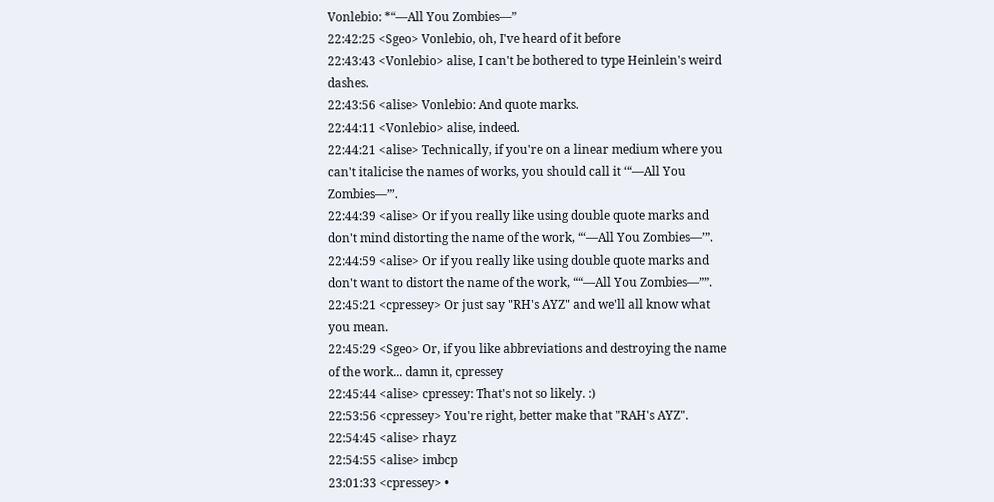Vonlebio: *“—All You Zombies—”
22:42:25 <Sgeo> Vonlebio, oh, I've heard of it before
22:43:43 <Vonlebio> alise, I can't be bothered to type Heinlein's weird dashes.
22:43:56 <alise> Vonlebio: And quote marks.
22:44:11 <Vonlebio> alise, indeed.
22:44:21 <alise> Technically, if you're on a linear medium where you can't italicise the names of works, you should call it ‘“—All You Zombies—”’.
22:44:39 <alise> Or if you really like using double quote marks and don't mind distorting the name of the work, “‘—All You Zombies—’”.
22:44:59 <alise> Or if you really like using double quote marks and don't want to distort the name of the work, ““—All You Zombies—””.
22:45:21 <cpressey> Or just say "RH's AYZ" and we'll all know what you mean.
22:45:29 <Sgeo> Or, if you like abbreviations and destroying the name of the work... damn it, cpressey
22:45:44 <alise> cpressey: That's not so likely. :)
22:53:56 <cpressey> You're right, better make that "RAH's AYZ".
22:54:45 <alise> rhayz
22:54:55 <alise> imbcp
23:01:33 <cpressey> •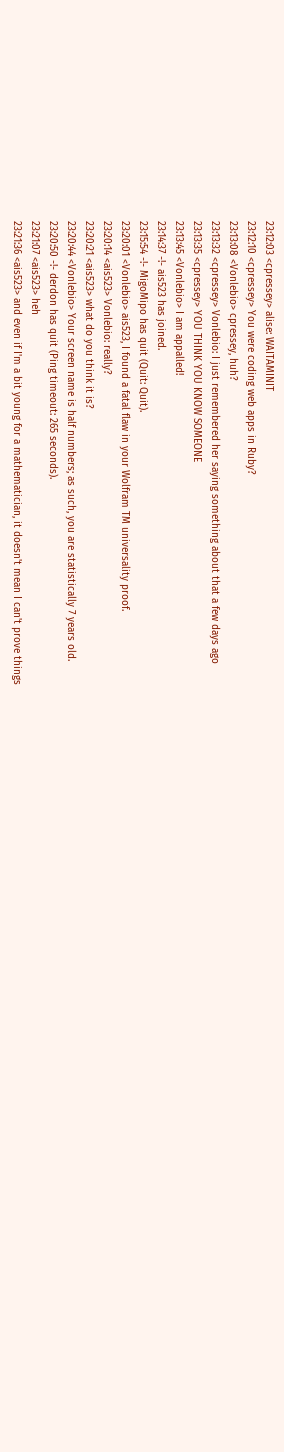23:12:03 <cpressey> alise: WAITAMINIT
23:12:10 <cpressey> You were coding web apps in Ruby?
23:13:08 <Vonlebio> cpressey, huh?
23:13:32 <cpressey> Vonlebio: I just remembered her saying something about that a few days ago
23:13:35 <cpressey> YOU THINK YOU KNOW SOMEONE
23:13:45 <Vonlebio> I am appalled!
23:14:37 -!- ais523 has joined.
23:15:54 -!- MigoMipo has quit (Quit: Quit).
23:20:01 <Vonlebio> ais523, I found a fatal flaw in your Wolfram TM universality proof.
23:20:14 <ais523> Vonlebio: really?
23:20:21 <ais523> what do you think it is?
23:20:44 <Vonlebio> Your screen name is half numbers; as such, you are statistically 7 years old.
23:20:50 -!- derdon has quit (Ping timeout: 265 seconds).
23:21:07 <ais523> heh
23:21:36 <ais523> and even if I'm a bit young for a mathematician, it doesn't mean I can't prove things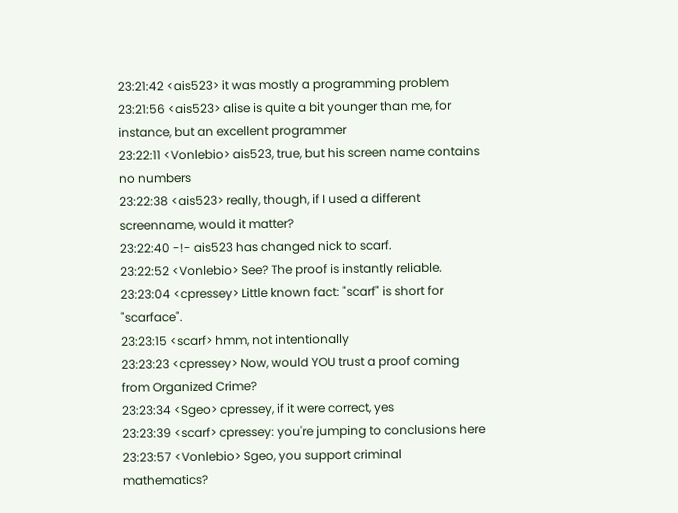23:21:42 <ais523> it was mostly a programming problem
23:21:56 <ais523> alise is quite a bit younger than me, for instance, but an excellent programmer
23:22:11 <Vonlebio> ais523, true, but his screen name contains no numbers
23:22:38 <ais523> really, though, if I used a different screenname, would it matter?
23:22:40 -!- ais523 has changed nick to scarf.
23:22:52 <Vonlebio> See? The proof is instantly reliable.
23:23:04 <cpressey> Little known fact: "scarf" is short for "scarface".
23:23:15 <scarf> hmm, not intentionally
23:23:23 <cpressey> Now, would YOU trust a proof coming from Organized Crime?
23:23:34 <Sgeo> cpressey, if it were correct, yes
23:23:39 <scarf> cpressey: you're jumping to conclusions here
23:23:57 <Vonlebio> Sgeo, you support criminal mathematics?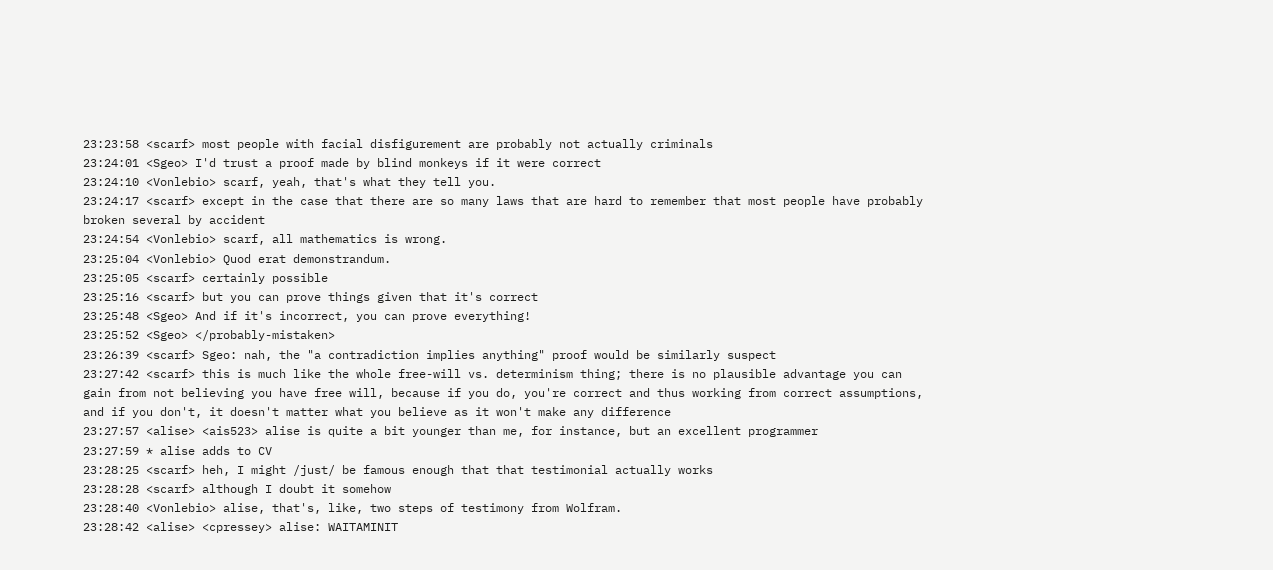23:23:58 <scarf> most people with facial disfigurement are probably not actually criminals
23:24:01 <Sgeo> I'd trust a proof made by blind monkeys if it were correct
23:24:10 <Vonlebio> scarf, yeah, that's what they tell you.
23:24:17 <scarf> except in the case that there are so many laws that are hard to remember that most people have probably broken several by accident
23:24:54 <Vonlebio> scarf, all mathematics is wrong.
23:25:04 <Vonlebio> Quod erat demonstrandum.
23:25:05 <scarf> certainly possible
23:25:16 <scarf> but you can prove things given that it's correct
23:25:48 <Sgeo> And if it's incorrect, you can prove everything!
23:25:52 <Sgeo> </probably-mistaken>
23:26:39 <scarf> Sgeo: nah, the "a contradiction implies anything" proof would be similarly suspect
23:27:42 <scarf> this is much like the whole free-will vs. determinism thing; there is no plausible advantage you can gain from not believing you have free will, because if you do, you're correct and thus working from correct assumptions, and if you don't, it doesn't matter what you believe as it won't make any difference
23:27:57 <alise> <ais523> alise is quite a bit younger than me, for instance, but an excellent programmer
23:27:59 * alise adds to CV
23:28:25 <scarf> heh, I might /just/ be famous enough that that testimonial actually works
23:28:28 <scarf> although I doubt it somehow
23:28:40 <Vonlebio> alise, that's, like, two steps of testimony from Wolfram.
23:28:42 <alise> <cpressey> alise: WAITAMINIT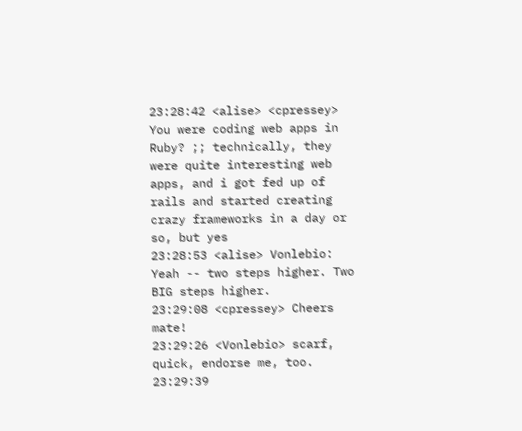23:28:42 <alise> <cpressey> You were coding web apps in Ruby? ;; technically, they were quite interesting web apps, and i got fed up of rails and started creating crazy frameworks in a day or so, but yes
23:28:53 <alise> Vonlebio: Yeah -- two steps higher. Two BIG steps higher.
23:29:08 <cpressey> Cheers mate!
23:29:26 <Vonlebio> scarf, quick, endorse me, too.
23:29:39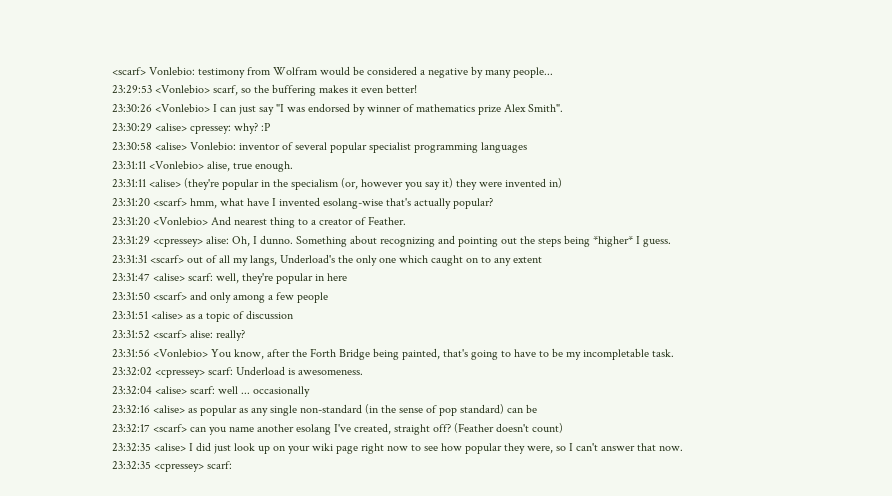<scarf> Vonlebio: testimony from Wolfram would be considered a negative by many people...
23:29:53 <Vonlebio> scarf, so the buffering makes it even better!
23:30:26 <Vonlebio> I can just say "I was endorsed by winner of mathematics prize Alex Smith".
23:30:29 <alise> cpressey: why? :P
23:30:58 <alise> Vonlebio: inventor of several popular specialist programming languages
23:31:11 <Vonlebio> alise, true enough.
23:31:11 <alise> (they're popular in the specialism (or, however you say it) they were invented in)
23:31:20 <scarf> hmm, what have I invented esolang-wise that's actually popular?
23:31:20 <Vonlebio> And nearest thing to a creator of Feather.
23:31:29 <cpressey> alise: Oh, I dunno. Something about recognizing and pointing out the steps being *higher* I guess.
23:31:31 <scarf> out of all my langs, Underload's the only one which caught on to any extent
23:31:47 <alise> scarf: well, they're popular in here
23:31:50 <scarf> and only among a few people
23:31:51 <alise> as a topic of discussion
23:31:52 <scarf> alise: really?
23:31:56 <Vonlebio> You know, after the Forth Bridge being painted, that's going to have to be my incompletable task.
23:32:02 <cpressey> scarf: Underload is awesomeness.
23:32:04 <alise> scarf: well ... occasionally
23:32:16 <alise> as popular as any single non-standard (in the sense of pop standard) can be
23:32:17 <scarf> can you name another esolang I've created, straight off? (Feather doesn't count)
23:32:35 <alise> I did just look up on your wiki page right now to see how popular they were, so I can't answer that now.
23:32:35 <cpressey> scarf: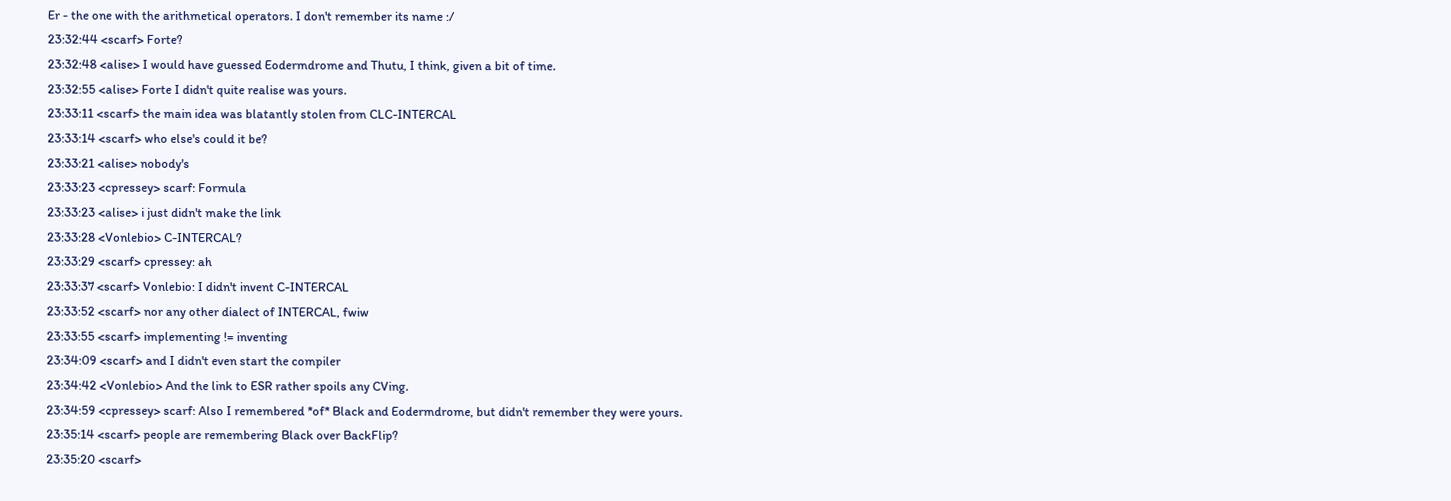Er - the one with the arithmetical operators. I don't remember its name :/
23:32:44 <scarf> Forte?
23:32:48 <alise> I would have guessed Eodermdrome and Thutu, I think, given a bit of time.
23:32:55 <alise> Forte I didn't quite realise was yours.
23:33:11 <scarf> the main idea was blatantly stolen from CLC-INTERCAL
23:33:14 <scarf> who else's could it be?
23:33:21 <alise> nobody's
23:33:23 <cpressey> scarf: Formula
23:33:23 <alise> i just didn't make the link
23:33:28 <Vonlebio> C-INTERCAL?
23:33:29 <scarf> cpressey: ah
23:33:37 <scarf> Vonlebio: I didn't invent C-INTERCAL
23:33:52 <scarf> nor any other dialect of INTERCAL, fwiw
23:33:55 <scarf> implementing != inventing
23:34:09 <scarf> and I didn't even start the compiler
23:34:42 <Vonlebio> And the link to ESR rather spoils any CVing.
23:34:59 <cpressey> scarf: Also I remembered *of* Black and Eodermdrome, but didn't remember they were yours.
23:35:14 <scarf> people are remembering Black over BackFlip?
23:35:20 <scarf>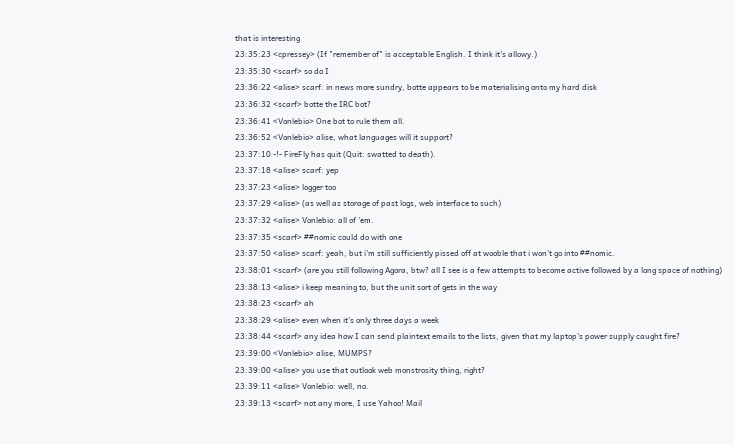that is interesting
23:35:23 <cpressey> (If "remember of" is acceptable English. I think it's allowy.)
23:35:30 <scarf> so do I
23:36:22 <alise> scarf: in news more sundry, botte appears to be materialising onto my hard disk
23:36:32 <scarf> botte the IRC bot?
23:36:41 <Vonlebio> One bot to rule them all.
23:36:52 <Vonlebio> alise, what languages will it support?
23:37:10 -!- FireFly has quit (Quit: swatted to death).
23:37:18 <alise> scarf: yep
23:37:23 <alise> logger too
23:37:29 <alise> (as well as storage of past logs, web interface to such)
23:37:32 <alise> Vonlebio: all of 'em.
23:37:35 <scarf> ##nomic could do with one
23:37:50 <alise> scarf: yeah, but i'm still sufficiently pissed off at wooble that i won't go into ##nomic.
23:38:01 <scarf> (are you still following Agora, btw? all I see is a few attempts to become active followed by a long space of nothing)
23:38:13 <alise> i keep meaning to, but the unit sort of gets in the way
23:38:23 <scarf> ah
23:38:29 <alise> even when it's only three days a week
23:38:44 <scarf> any idea how I can send plaintext emails to the lists, given that my laptop's power supply caught fire?
23:39:00 <Vonlebio> alise, MUMPS?
23:39:00 <alise> you use that outlook web monstrosity thing, right?
23:39:11 <alise> Vonlebio: well, no.
23:39:13 <scarf> not any more, I use Yahoo! Mail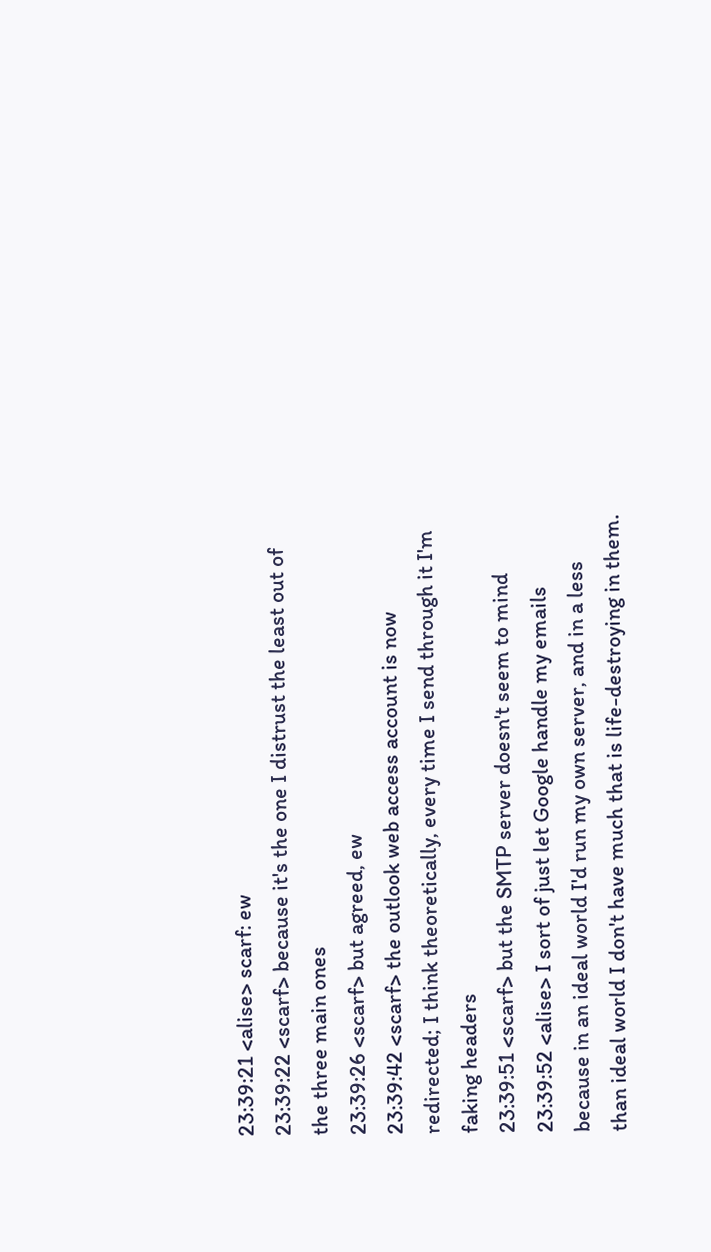23:39:21 <alise> scarf: ew
23:39:22 <scarf> because it's the one I distrust the least out of the three main ones
23:39:26 <scarf> but agreed, ew
23:39:42 <scarf> the outlook web access account is now redirected; I think theoretically, every time I send through it I'm faking headers
23:39:51 <scarf> but the SMTP server doesn't seem to mind
23:39:52 <alise> I sort of just let Google handle my emails because in an ideal world I'd run my own server, and in a less than ideal world I don't have much that is life-destroying in them.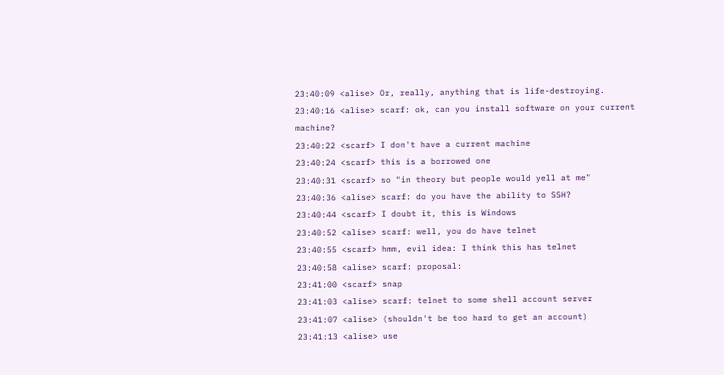23:40:09 <alise> Or, really, anything that is life-destroying.
23:40:16 <alise> scarf: ok, can you install software on your current machine?
23:40:22 <scarf> I don't have a current machine
23:40:24 <scarf> this is a borrowed one
23:40:31 <scarf> so "in theory but people would yell at me"
23:40:36 <alise> scarf: do you have the ability to SSH?
23:40:44 <scarf> I doubt it, this is Windows
23:40:52 <alise> scarf: well, you do have telnet
23:40:55 <scarf> hmm, evil idea: I think this has telnet
23:40:58 <alise> scarf: proposal:
23:41:00 <scarf> snap
23:41:03 <alise> scarf: telnet to some shell account server
23:41:07 <alise> (shouldn't be too hard to get an account)
23:41:13 <alise> use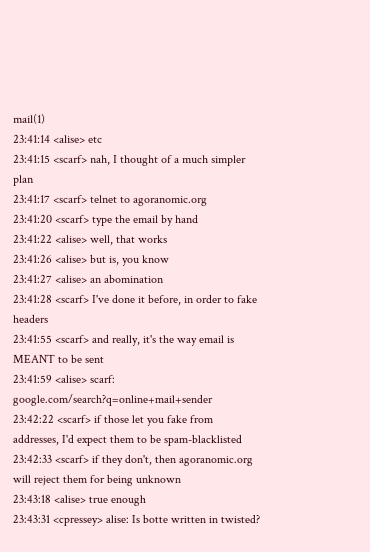mail(1)
23:41:14 <alise> etc
23:41:15 <scarf> nah, I thought of a much simpler plan
23:41:17 <scarf> telnet to agoranomic.org
23:41:20 <scarf> type the email by hand
23:41:22 <alise> well, that works
23:41:26 <alise> but is, you know
23:41:27 <alise> an abomination
23:41:28 <scarf> I've done it before, in order to fake headers
23:41:55 <scarf> and really, it's the way email is MEANT to be sent
23:41:59 <alise> scarf: google.com/search?q=online+mail+sender
23:42:22 <scarf> if those let you fake from addresses, I'd expect them to be spam-blacklisted
23:42:33 <scarf> if they don't, then agoranomic.org will reject them for being unknown
23:43:18 <alise> true enough
23:43:31 <cpressey> alise: Is botte written in twisted?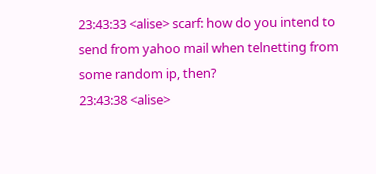23:43:33 <alise> scarf: how do you intend to send from yahoo mail when telnetting from some random ip, then?
23:43:38 <alise>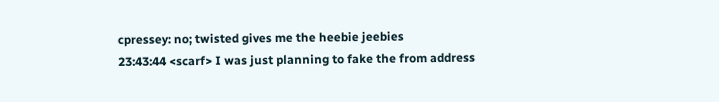cpressey: no; twisted gives me the heebie jeebies
23:43:44 <scarf> I was just planning to fake the from address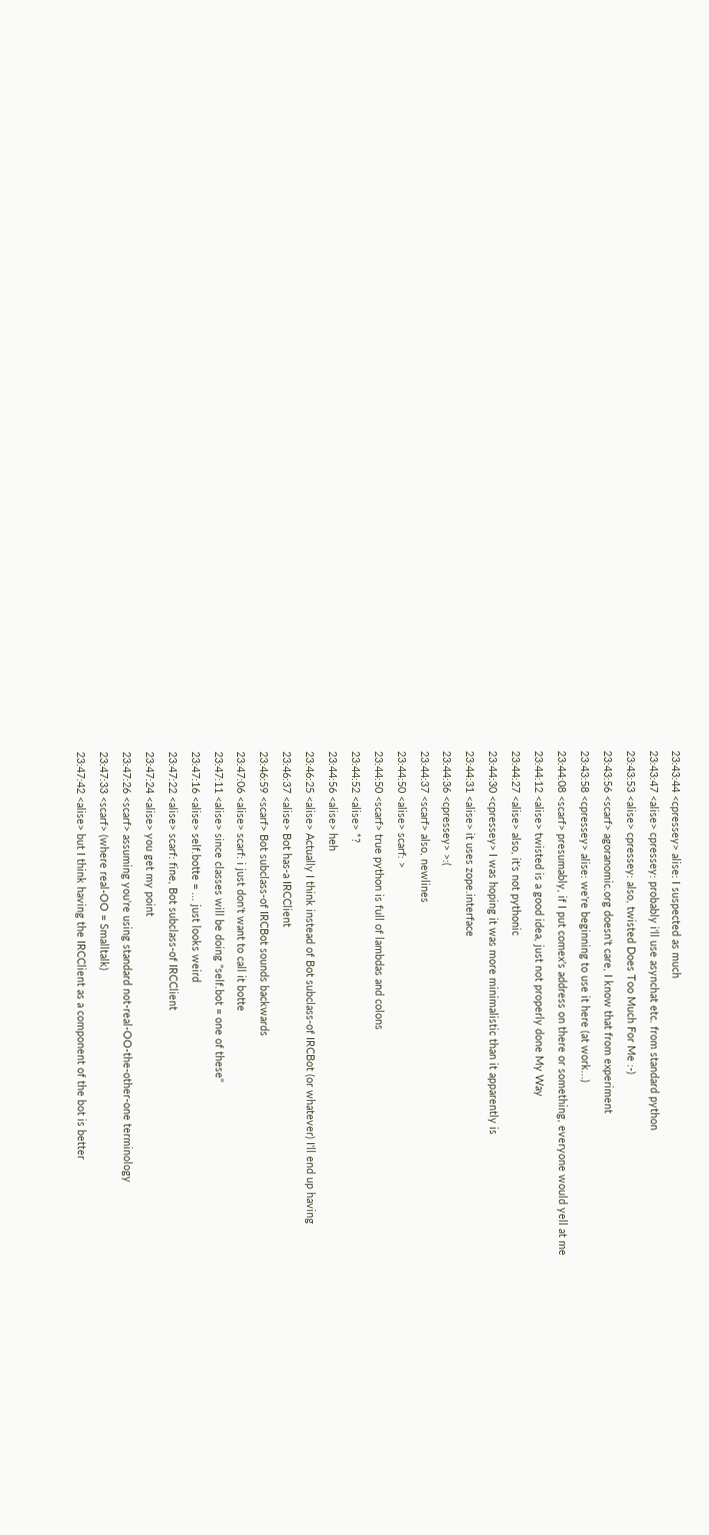23:43:44 <cpressey> alise: I suspected as much
23:43:47 <alise> cpressey: probably i'll use asynchat etc. from standard python
23:43:53 <alise> cpressey: also, twisted Does Too Much For Me :-)
23:43:56 <scarf> agoranomic.org doesn't care, I know that from experiment
23:43:58 <cpressey> alise: we're beginning to use it here (at work...)
23:44:08 <scarf> presumably, if I put comex's address on there or something, everyone would yell at me
23:44:12 <alise> twisted is a good idea, just not properly done My Way
23:44:27 <alise> also, it's not pythonic
23:44:30 <cpressey> I was hoping it was more minimalistic than it apparently is
23:44:31 <alise> it uses zope.interface
23:44:36 <cpressey> >:(
23:44:37 <scarf> also, newlines
23:44:50 <alise> scarf: >
23:44:50 <scarf> true python is full of lambdas and colons
23:44:52 <alise> *?
23:44:56 <alise> heh
23:46:25 <alise> Actually I think instead of Bot subclass-of IRCBot (or whatever) I'll end up having
23:46:37 <alise> Bot has-a IRCClient
23:46:59 <scarf> Bot subclass-of IRCBot sounds backwards
23:47:06 <alise> scarf: i just don't want to call it botte
23:47:11 <alise> since classes will be doing "self.bot = one of these"
23:47:16 <alise> self.botte = ... just looks weird
23:47:22 <alise> scarf: fine, Bot subclass-of IRCClient
23:47:24 <alise> you get my point
23:47:26 <scarf> assuming you're using standard not-real-OO-the-other-one terminology
23:47:33 <scarf> (where real-OO = Smalltalk)
23:47:42 <alise> but I think having the IRCClient as a component of the bot is better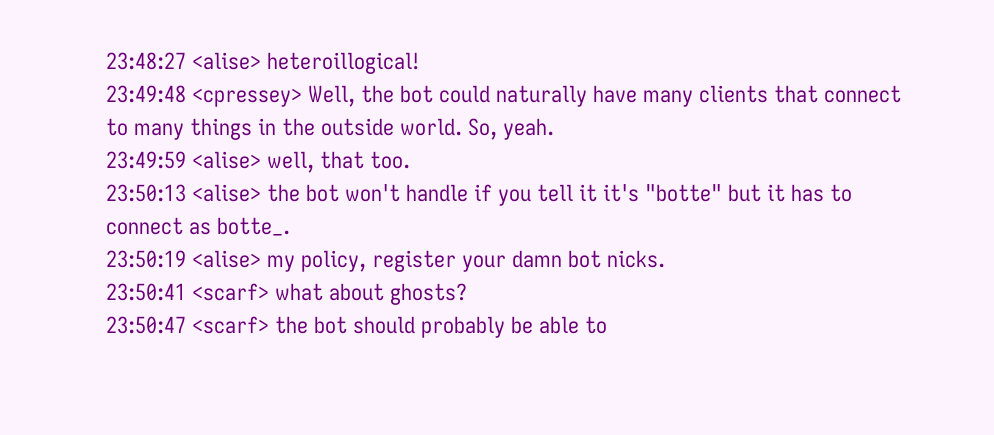23:48:27 <alise> heteroillogical!
23:49:48 <cpressey> Well, the bot could naturally have many clients that connect to many things in the outside world. So, yeah.
23:49:59 <alise> well, that too.
23:50:13 <alise> the bot won't handle if you tell it it's "botte" but it has to connect as botte_.
23:50:19 <alise> my policy, register your damn bot nicks.
23:50:41 <scarf> what about ghosts?
23:50:47 <scarf> the bot should probably be able to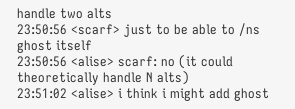handle two alts
23:50:56 <scarf> just to be able to /ns ghost itself
23:50:56 <alise> scarf: no (it could theoretically handle N alts)
23:51:02 <alise> i think i might add ghost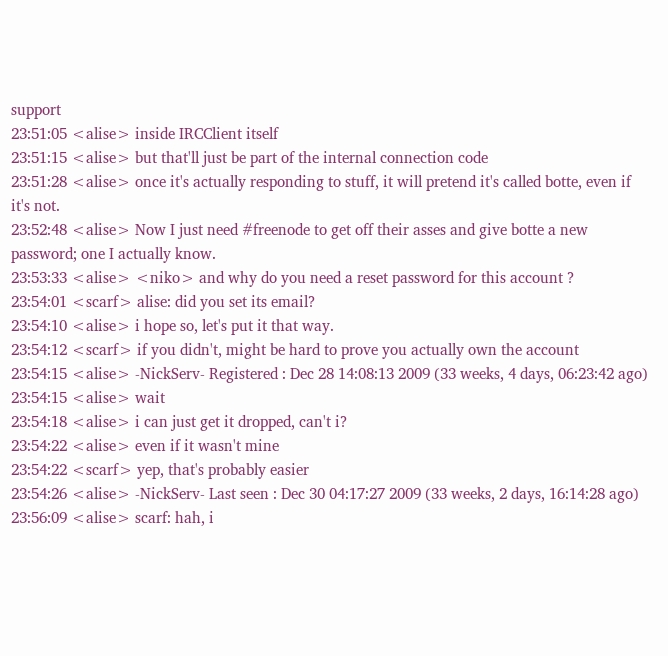support
23:51:05 <alise> inside IRCClient itself
23:51:15 <alise> but that'll just be part of the internal connection code
23:51:28 <alise> once it's actually responding to stuff, it will pretend it's called botte, even if it's not.
23:52:48 <alise> Now I just need #freenode to get off their asses and give botte a new password; one I actually know.
23:53:33 <alise> <niko> and why do you need a reset password for this account ?
23:54:01 <scarf> alise: did you set its email?
23:54:10 <alise> i hope so, let's put it that way.
23:54:12 <scarf> if you didn't, might be hard to prove you actually own the account
23:54:15 <alise> -NickServ- Registered : Dec 28 14:08:13 2009 (33 weeks, 4 days, 06:23:42 ago)
23:54:15 <alise> wait
23:54:18 <alise> i can just get it dropped, can't i?
23:54:22 <alise> even if it wasn't mine
23:54:22 <scarf> yep, that's probably easier
23:54:26 <alise> -NickServ- Last seen : Dec 30 04:17:27 2009 (33 weeks, 2 days, 16:14:28 ago)
23:56:09 <alise> scarf: hah, i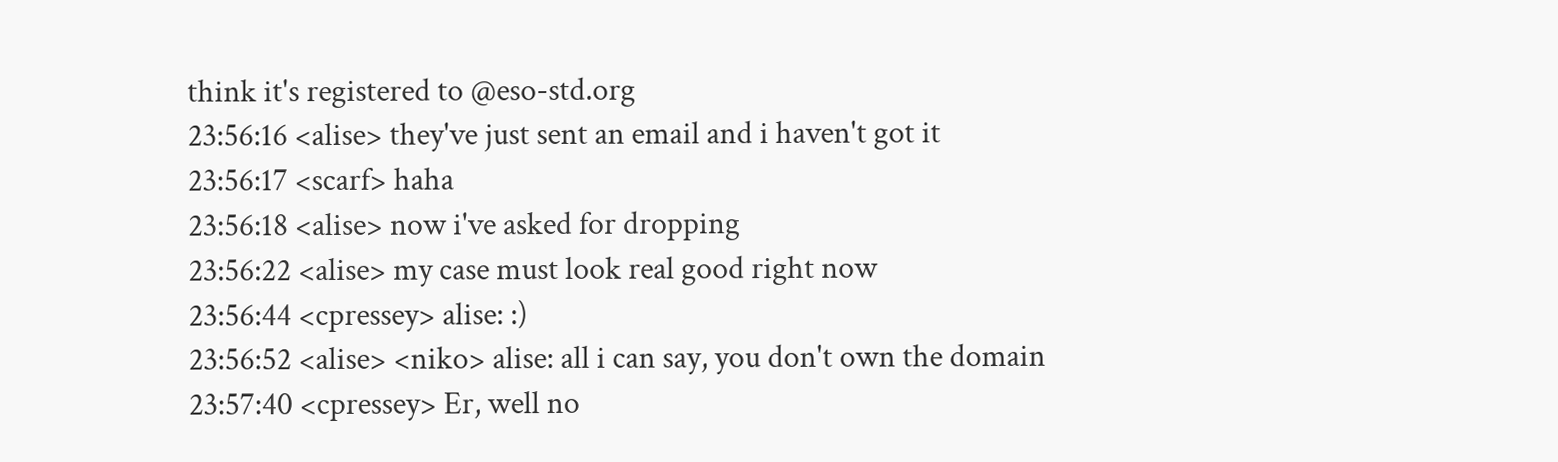think it's registered to @eso-std.org
23:56:16 <alise> they've just sent an email and i haven't got it
23:56:17 <scarf> haha
23:56:18 <alise> now i've asked for dropping
23:56:22 <alise> my case must look real good right now
23:56:44 <cpressey> alise: :)
23:56:52 <alise> <niko> alise: all i can say, you don't own the domain
23:57:40 <cpressey> Er, well no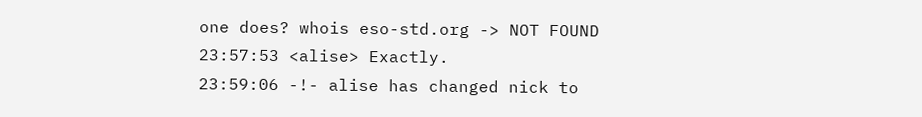one does? whois eso-std.org -> NOT FOUND
23:57:53 <alise> Exactly.
23:59:06 -!- alise has changed nick to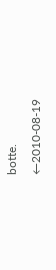botte.
←2010-08-19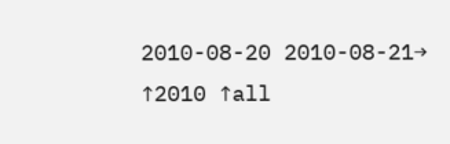2010-08-20 2010-08-21→ ↑2010 ↑all